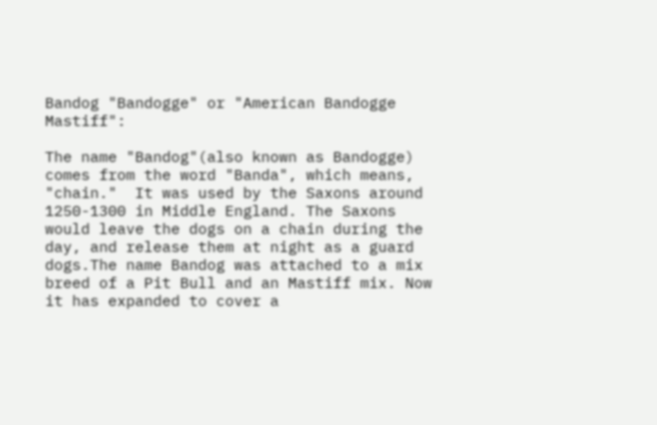Bandog "Bandogge" or "American Bandogge Mastiff":

The name "Bandog"(also known as Bandogge) comes from the word "Banda", which means, "chain."  It was used by the Saxons around 1250-1300 in Middle England. The Saxons would leave the dogs on a chain during the day, and release them at night as a guard dogs.The name Bandog was attached to a mix breed of a Pit Bull and an Mastiff mix. Now it has expanded to cover a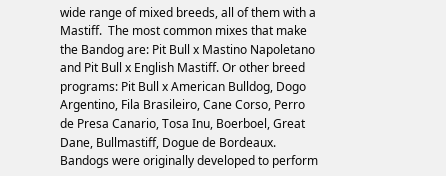wide range of mixed breeds, all of them with a Mastiff.  The most common mixes that make the Bandog are: Pit Bull x Mastino Napoletano and Pit Bull x English Mastiff. Or other breed programs: Pit Bull x American Bulldog, Dogo Argentino, Fila Brasileiro, Cane Corso, Perro de Presa Canario, Tosa Inu, Boerboel, Great Dane, Bullmastiff, Dogue de Bordeaux. Bandogs were originally developed to perform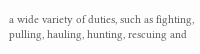a wide variety of duties, such as fighting, pulling, hauling, hunting, rescuing and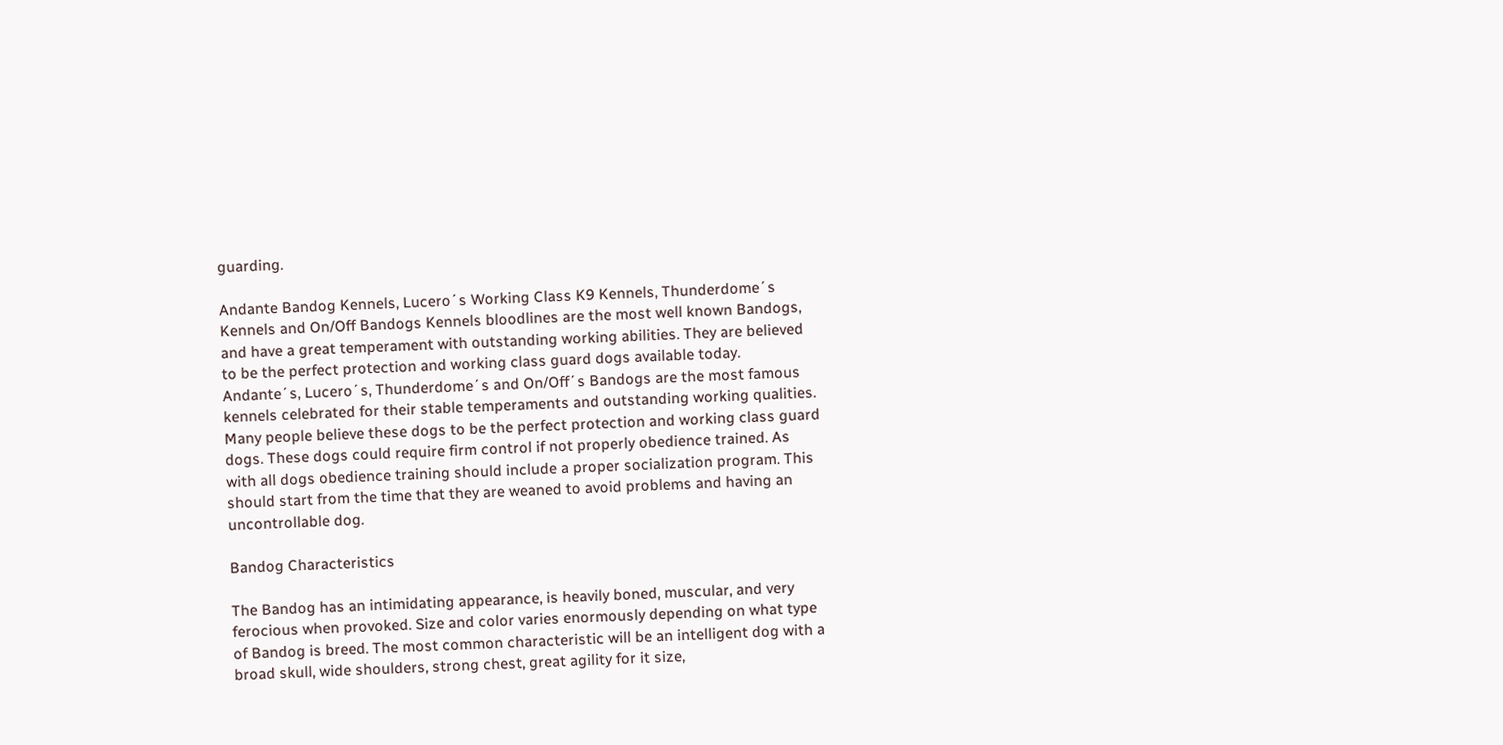guarding.

Andante Bandog Kennels, Lucero´s Working Class K9 Kennels, Thunderdome´s Kennels and On/Off Bandogs Kennels bloodlines are the most well known Bandogs, and have a great temperament with outstanding working abilities. They are believed to be the perfect protection and working class guard dogs available today. Andante´s, Lucero´s, Thunderdome´s and On/Off´s Bandogs are the most famous kennels celebrated for their stable temperaments and outstanding working qualities. Many people believe these dogs to be the perfect protection and working class guard dogs. These dogs could require firm control if not properly obedience trained. As with all dogs obedience training should include a proper socialization program. This should start from the time that they are weaned to avoid problems and having an uncontrollable dog.

Bandog Characteristics

The Bandog has an intimidating appearance, is heavily boned, muscular, and very ferocious when provoked. Size and color varies enormously depending on what type of Bandog is breed. The most common characteristic will be an intelligent dog with a broad skull, wide shoulders, strong chest, great agility for it size,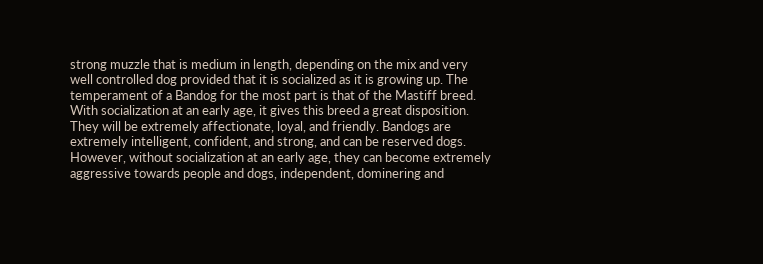strong muzzle that is medium in length, depending on the mix and very well controlled dog provided that it is socialized as it is growing up. The temperament of a Bandog for the most part is that of the Mastiff breed. With socialization at an early age, it gives this breed a great disposition. They will be extremely affectionate, loyal, and friendly. Bandogs are extremely intelligent, confident, and strong, and can be reserved dogs. However, without socialization at an early age, they can become extremely aggressive towards people and dogs, independent, dominering and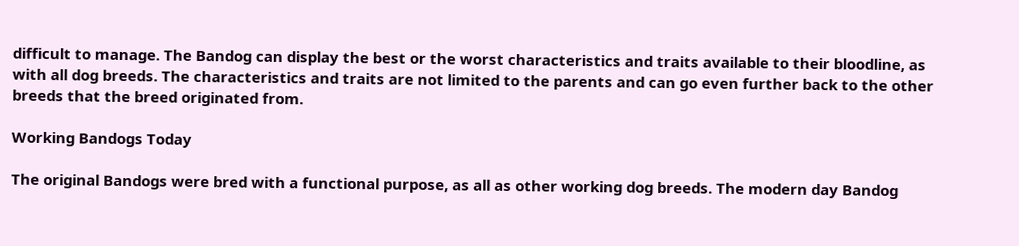difficult to manage. The Bandog can display the best or the worst characteristics and traits available to their bloodline, as with all dog breeds. The characteristics and traits are not limited to the parents and can go even further back to the other breeds that the breed originated from.

Working Bandogs Today

The original Bandogs were bred with a functional purpose, as all as other working dog breeds. The modern day Bandog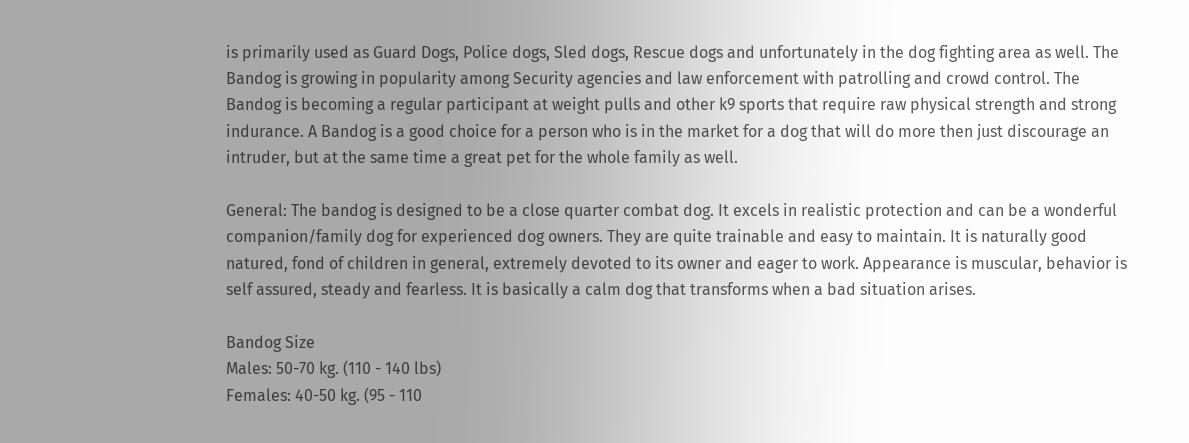is primarily used as Guard Dogs, Police dogs, Sled dogs, Rescue dogs and unfortunately in the dog fighting area as well. The Bandog is growing in popularity among Security agencies and law enforcement with patrolling and crowd control. The Bandog is becoming a regular participant at weight pulls and other k9 sports that require raw physical strength and strong indurance. A Bandog is a good choice for a person who is in the market for a dog that will do more then just discourage an intruder, but at the same time a great pet for the whole family as well.

General: The bandog is designed to be a close quarter combat dog. It excels in realistic protection and can be a wonderful companion/family dog for experienced dog owners. They are quite trainable and easy to maintain. It is naturally good natured, fond of children in general, extremely devoted to its owner and eager to work. Appearance is muscular, behavior is self assured, steady and fearless. It is basically a calm dog that transforms when a bad situation arises.

Bandog Size
Males: 50-70 kg. (110 - 140 lbs)
Females: 40-50 kg. (95 - 110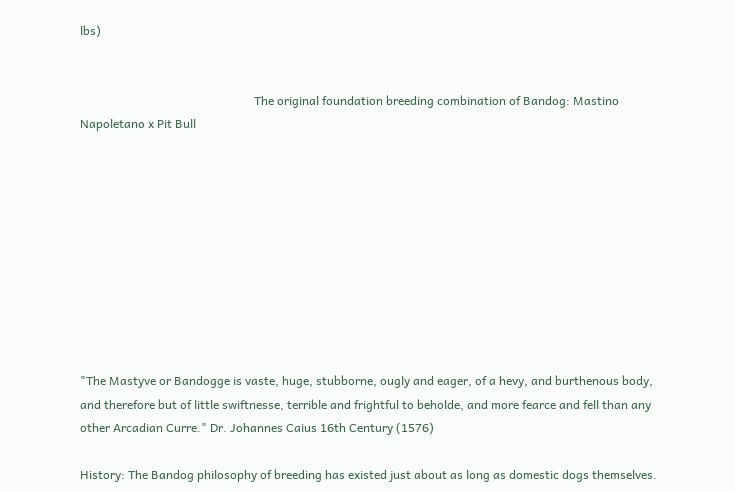lbs)


                                                          The original foundation breeding combination of Bandog: Mastino Napoletano x Pit Bull










"The Mastyve or Bandogge is vaste, huge, stubborne, ougly and eager, of a hevy, and burthenous body, and therefore but of little swiftnesse, terrible and frightful to beholde, and more fearce and fell than any other Arcadian Curre." Dr. Johannes Caius 16th Century (1576)

History: The Bandog philosophy of breeding has existed just about as long as domestic dogs themselves.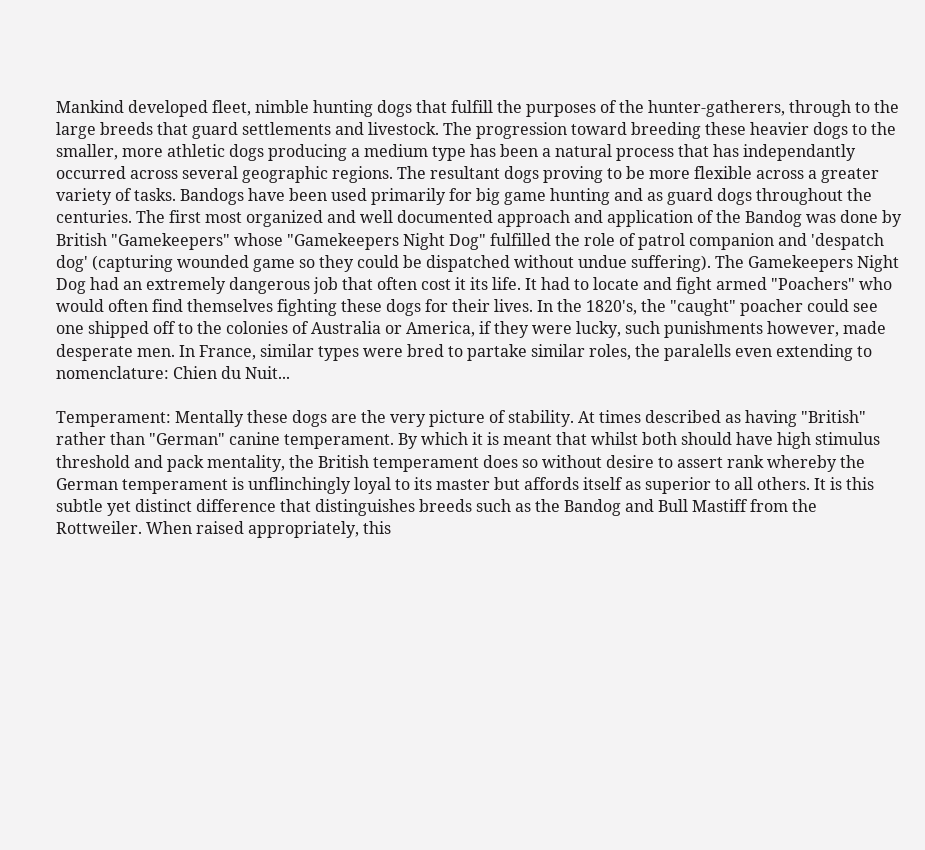Mankind developed fleet, nimble hunting dogs that fulfill the purposes of the hunter-gatherers, through to the large breeds that guard settlements and livestock. The progression toward breeding these heavier dogs to the smaller, more athletic dogs producing a medium type has been a natural process that has independantly occurred across several geographic regions. The resultant dogs proving to be more flexible across a greater variety of tasks. Bandogs have been used primarily for big game hunting and as guard dogs throughout the centuries. The first most organized and well documented approach and application of the Bandog was done by British "Gamekeepers" whose "Gamekeepers Night Dog" fulfilled the role of patrol companion and 'despatch dog' (capturing wounded game so they could be dispatched without undue suffering). The Gamekeepers Night Dog had an extremely dangerous job that often cost it its life. It had to locate and fight armed "Poachers" who would often find themselves fighting these dogs for their lives. In the 1820's, the "caught" poacher could see one shipped off to the colonies of Australia or America, if they were lucky, such punishments however, made desperate men. In France, similar types were bred to partake similar roles, the paralells even extending to nomenclature: Chien du Nuit...

Temperament: Mentally these dogs are the very picture of stability. At times described as having "British" rather than "German" canine temperament. By which it is meant that whilst both should have high stimulus threshold and pack mentality, the British temperament does so without desire to assert rank whereby the German temperament is unflinchingly loyal to its master but affords itself as superior to all others. It is this subtle yet distinct difference that distinguishes breeds such as the Bandog and Bull Mastiff from the Rottweiler. When raised appropriately, this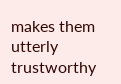makes them utterly trustworthy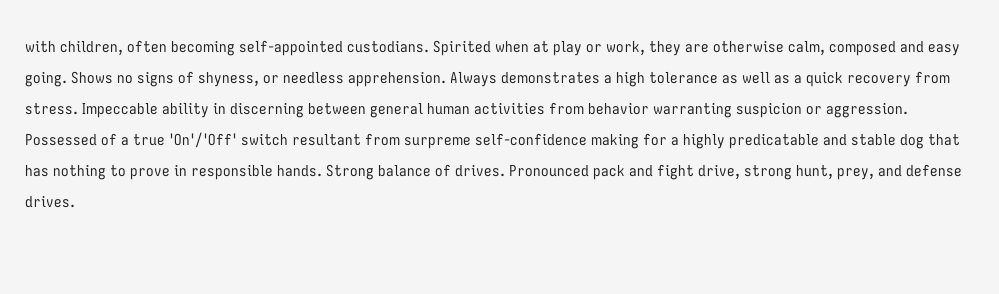with children, often becoming self-appointed custodians. Spirited when at play or work, they are otherwise calm, composed and easy going. Shows no signs of shyness, or needless apprehension. Always demonstrates a high tolerance as well as a quick recovery from stress. Impeccable ability in discerning between general human activities from behavior warranting suspicion or aggression. Possessed of a true 'On'/'Off' switch resultant from surpreme self-confidence making for a highly predicatable and stable dog that has nothing to prove in responsible hands. Strong balance of drives. Pronounced pack and fight drive, strong hunt, prey, and defense drives.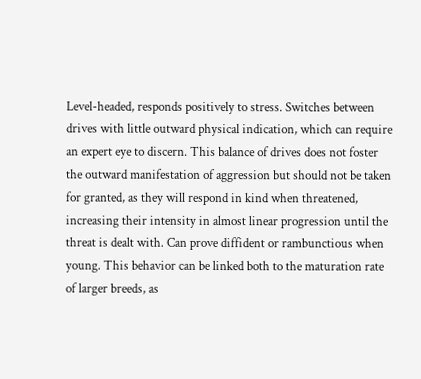Level-headed, responds positively to stress. Switches between drives with little outward physical indication, which can require an expert eye to discern. This balance of drives does not foster the outward manifestation of aggression but should not be taken for granted, as they will respond in kind when threatened, increasing their intensity in almost linear progression until the threat is dealt with. Can prove diffident or rambunctious when young. This behavior can be linked both to the maturation rate of larger breeds, as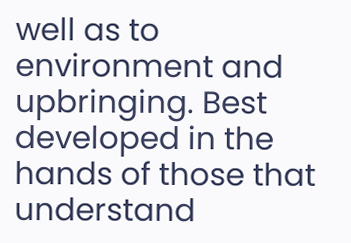well as to environment and upbringing. Best developed in the hands of those that understand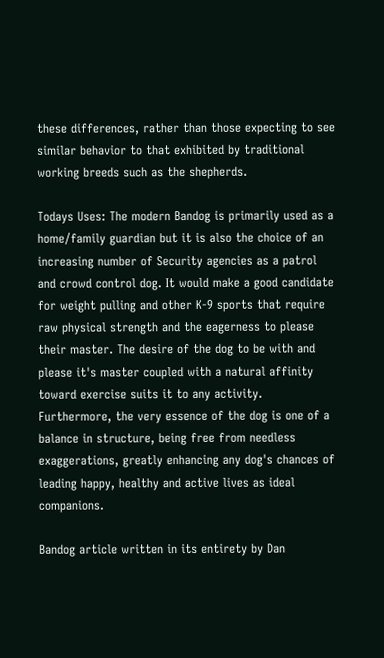these differences, rather than those expecting to see similar behavior to that exhibited by traditional working breeds such as the shepherds.

Todays Uses: The modern Bandog is primarily used as a home/family guardian but it is also the choice of an increasing number of Security agencies as a patrol and crowd control dog. It would make a good candidate for weight pulling and other K-9 sports that require raw physical strength and the eagerness to please their master. The desire of the dog to be with and please it's master coupled with a natural affinity toward exercise suits it to any activity. Furthermore, the very essence of the dog is one of a balance in structure, being free from needless exaggerations, greatly enhancing any dog's chances of leading happy, healthy and active lives as ideal companions.

Bandog article written in its entirety by Dan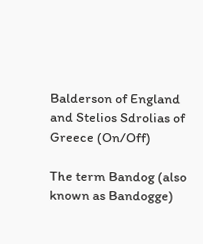Balderson of England and Stelios Sdrolias of Greece (On/Off)

The term Bandog (also known as Bandogge)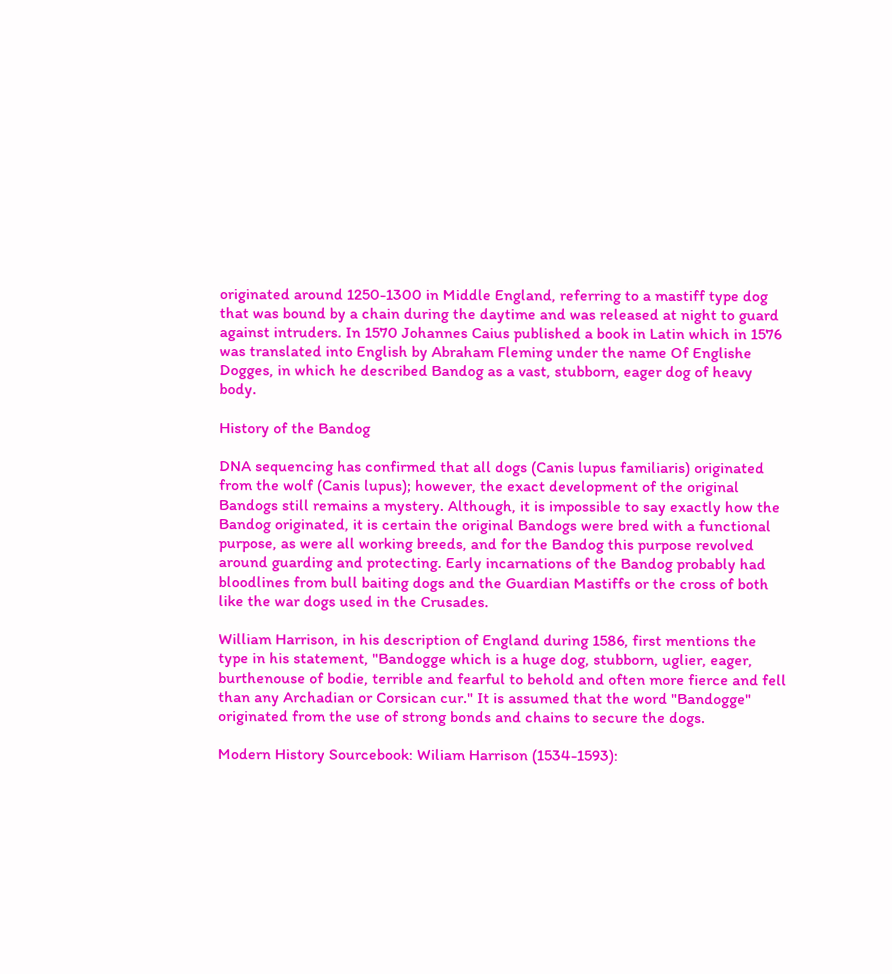originated around 1250-1300 in Middle England, referring to a mastiff type dog that was bound by a chain during the daytime and was released at night to guard against intruders. In 1570 Johannes Caius published a book in Latin which in 1576 was translated into English by Abraham Fleming under the name Of Englishe Dogges, in which he described Bandog as a vast, stubborn, eager dog of heavy body.

History of the Bandog

DNA sequencing has confirmed that all dogs (Canis lupus familiaris) originated from the wolf (Canis lupus); however, the exact development of the original Bandogs still remains a mystery. Although, it is impossible to say exactly how the Bandog originated, it is certain the original Bandogs were bred with a functional purpose, as were all working breeds, and for the Bandog this purpose revolved around guarding and protecting. Early incarnations of the Bandog probably had bloodlines from bull baiting dogs and the Guardian Mastiffs or the cross of both like the war dogs used in the Crusades.

William Harrison, in his description of England during 1586, first mentions the type in his statement, "Bandogge which is a huge dog, stubborn, uglier, eager, burthenouse of bodie, terrible and fearful to behold and often more fierce and fell than any Archadian or Corsican cur." It is assumed that the word "Bandogge" originated from the use of strong bonds and chains to secure the dogs.

Modern History Sourcebook: Wiliam Harrison (1534-1593):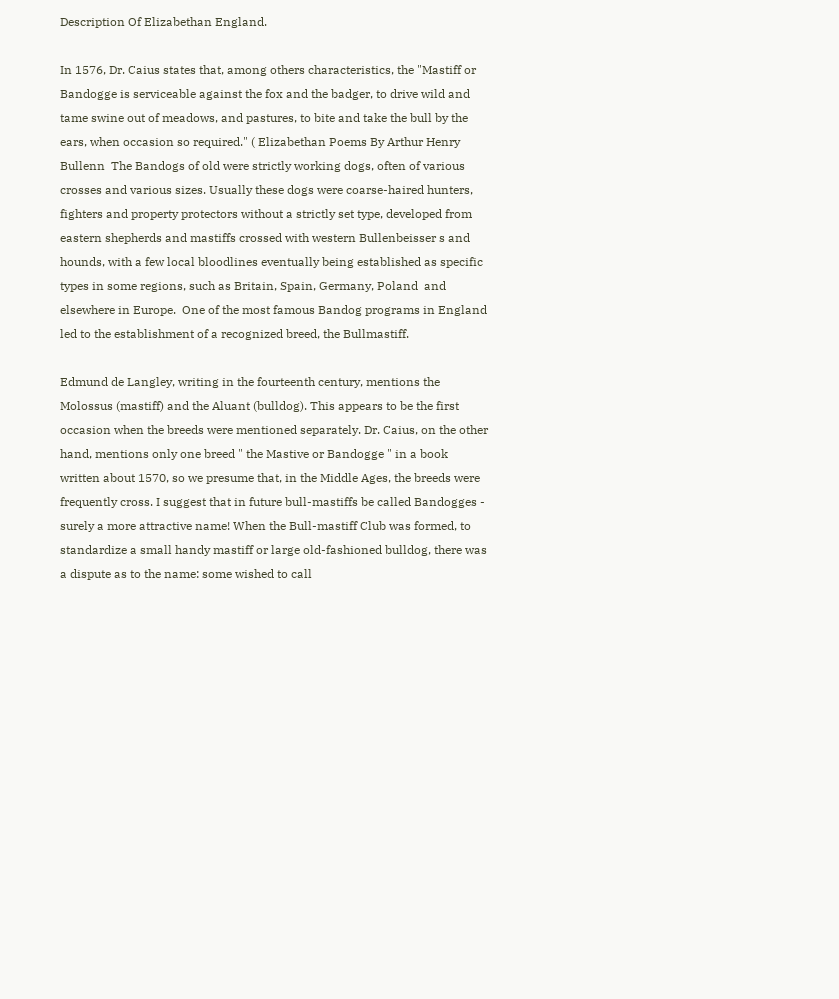Description Of Elizabethan England.

In 1576, Dr. Caius states that, among others characteristics, the "Mastiff or Bandogge is serviceable against the fox and the badger, to drive wild and tame swine out of meadows, and pastures, to bite and take the bull by the ears, when occasion so required." ( Elizabethan Poems By Arthur Henry Bullenn  The Bandogs of old were strictly working dogs, often of various crosses and various sizes. Usually these dogs were coarse-haired hunters, fighters and property protectors without a strictly set type, developed from eastern shepherds and mastiffs crossed with western Bullenbeisser s and hounds, with a few local bloodlines eventually being established as specific types in some regions, such as Britain, Spain, Germany, Poland  and elsewhere in Europe.  One of the most famous Bandog programs in England led to the establishment of a recognized breed, the Bullmastiff.

Edmund de Langley, writing in the fourteenth century, mentions the Molossus (mastiff) and the Aluant (bulldog). This appears to be the first occasion when the breeds were mentioned separately. Dr. Caius, on the other hand, mentions only one breed " the Mastive or Bandogge " in a book written about 1570, so we presume that, in the Middle Ages, the breeds were frequently cross. I suggest that in future bull-mastiffs be called Bandogges - surely a more attractive name! When the Bull-mastiff Club was formed, to standardize a small handy mastiff or large old-fashioned bulldog, there was a dispute as to the name: some wished to call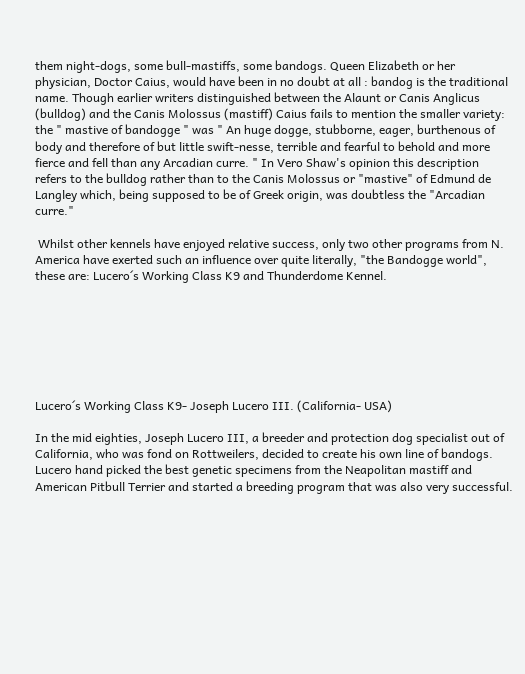them night-dogs, some bull-mastiffs, some bandogs. Queen Elizabeth or her physician, Doctor Caius, would have been in no doubt at all : bandog is the traditional name. Though earlier writers distinguished between the Alaunt or Canis Anglicus (bulldog) and the Canis Molossus (mastiff) Caius fails to mention the smaller variety: the " mastive of bandogge " was " An huge dogge, stubborne, eager, burthenous of body and therefore of but little swift-nesse, terrible and fearful to behold and more fierce and fell than any Arcadian curre. " In Vero Shaw's opinion this description refers to the bulldog rather than to the Canis Molossus or "mastive" of Edmund de Langley which, being supposed to be of Greek origin, was doubtless the "Arcadian curre."

 Whilst other kennels have enjoyed relative success, only two other programs from N. America have exerted such an influence over quite literally, "the Bandogge world", these are: Lucero´s Working Class K9 and Thunderdome Kennel.







Lucero´s Working Class K9- Joseph Lucero III. (California- USA)

In the mid eighties, Joseph Lucero III, a breeder and protection dog specialist out of California, who was fond on Rottweilers, decided to create his own line of bandogs. Lucero hand picked the best genetic specimens from the Neapolitan mastiff and American Pitbull Terrier and started a breeding program that was also very successful.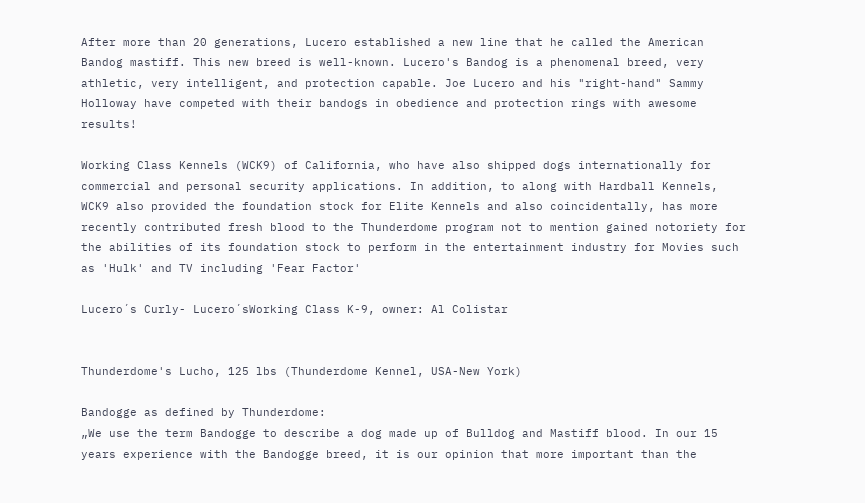After more than 20 generations, Lucero established a new line that he called the American Bandog mastiff. This new breed is well-known. Lucero's Bandog is a phenomenal breed, very athletic, very intelligent, and protection capable. Joe Lucero and his "right-hand" Sammy Holloway have competed with their bandogs in obedience and protection rings with awesome results!

Working Class Kennels (WCK9) of California, who have also shipped dogs internationally for commercial and personal security applications. In addition, to along with Hardball Kennels, WCK9 also provided the foundation stock for Elite Kennels and also coincidentally, has more recently contributed fresh blood to the Thunderdome program not to mention gained notoriety for the abilities of its foundation stock to perform in the entertainment industry for Movies such as 'Hulk' and TV including 'Fear Factor'

Lucero´s Curly- Lucero´sWorking Class K-9, owner: Al Colistar


Thunderdome's Lucho, 125 lbs (Thunderdome Kennel, USA-New York)

Bandogge as defined by Thunderdome:
„We use the term Bandogge to describe a dog made up of Bulldog and Mastiff blood. In our 15 years experience with the Bandogge breed, it is our opinion that more important than the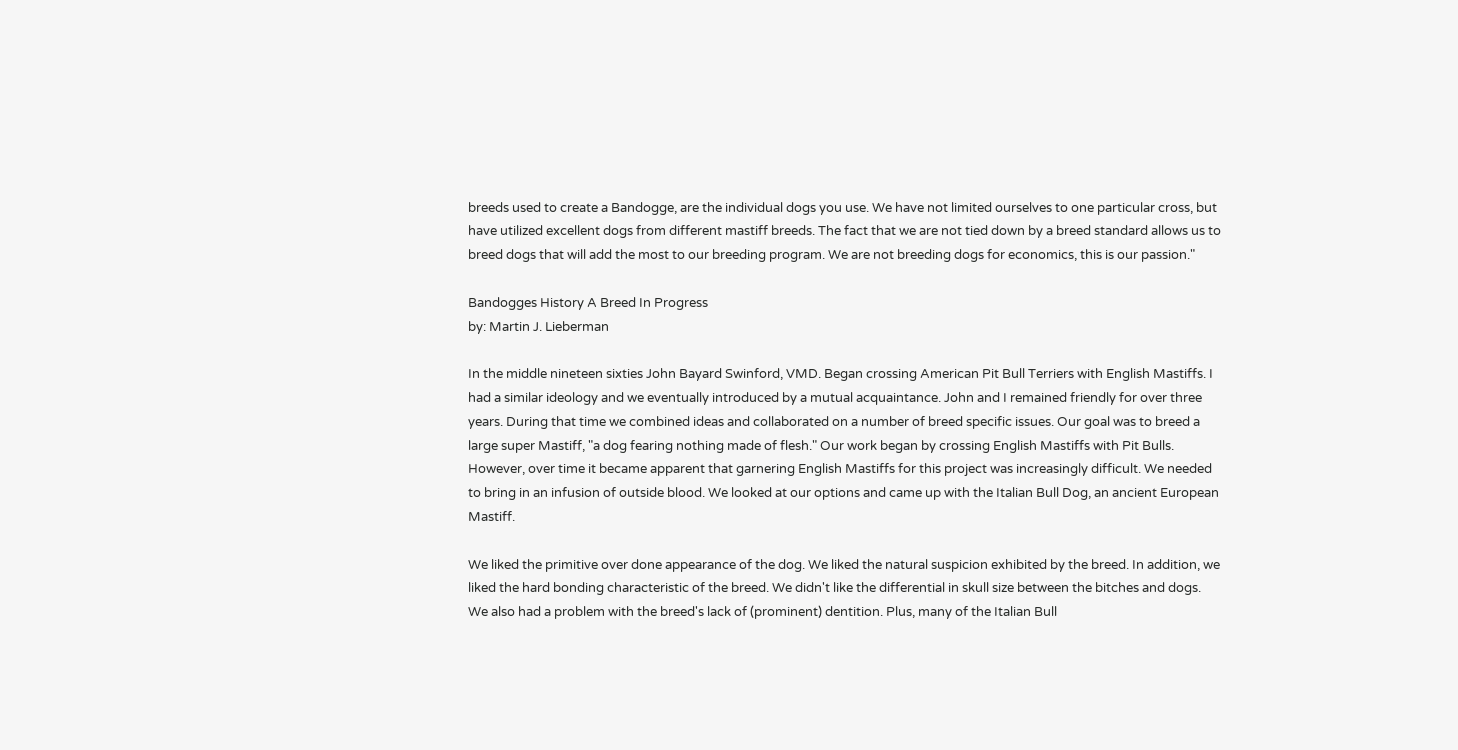breeds used to create a Bandogge, are the individual dogs you use. We have not limited ourselves to one particular cross, but have utilized excellent dogs from different mastiff breeds. The fact that we are not tied down by a breed standard allows us to breed dogs that will add the most to our breeding program. We are not breeding dogs for economics, this is our passion."

Bandogges History A Breed In Progress
by: Martin J. Lieberman

In the middle nineteen sixties John Bayard Swinford, VMD. Began crossing American Pit Bull Terriers with English Mastiffs. I had a similar ideology and we eventually introduced by a mutual acquaintance. John and I remained friendly for over three years. During that time we combined ideas and collaborated on a number of breed specific issues. Our goal was to breed a large super Mastiff, "a dog fearing nothing made of flesh." Our work began by crossing English Mastiffs with Pit Bulls. However, over time it became apparent that garnering English Mastiffs for this project was increasingly difficult. We needed to bring in an infusion of outside blood. We looked at our options and came up with the Italian Bull Dog, an ancient European Mastiff.

We liked the primitive over done appearance of the dog. We liked the natural suspicion exhibited by the breed. In addition, we liked the hard bonding characteristic of the breed. We didn't like the differential in skull size between the bitches and dogs. We also had a problem with the breed's lack of (prominent) dentition. Plus, many of the Italian Bull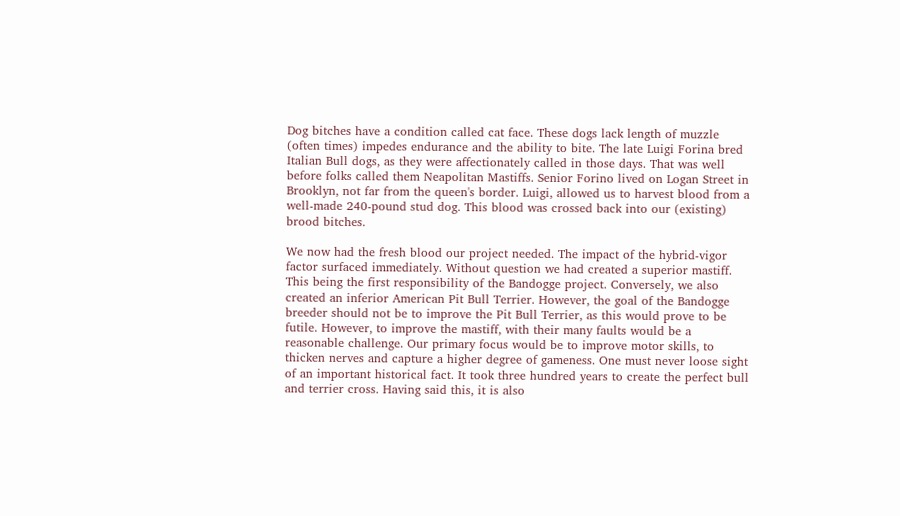Dog bitches have a condition called cat face. These dogs lack length of muzzle (often times) impedes endurance and the ability to bite. The late Luigi Forina bred Italian Bull dogs, as they were affectionately called in those days. That was well before folks called them Neapolitan Mastiffs. Senior Forino lived on Logan Street in Brooklyn, not far from the queen's border. Luigi, allowed us to harvest blood from a well-made 240-pound stud dog. This blood was crossed back into our (existing) brood bitches.

We now had the fresh blood our project needed. The impact of the hybrid-vigor factor surfaced immediately. Without question we had created a superior mastiff. This being the first responsibility of the Bandogge project. Conversely, we also created an inferior American Pit Bull Terrier. However, the goal of the Bandogge breeder should not be to improve the Pit Bull Terrier, as this would prove to be futile. However, to improve the mastiff, with their many faults would be a reasonable challenge. Our primary focus would be to improve motor skills, to thicken nerves and capture a higher degree of gameness. One must never loose sight of an important historical fact. It took three hundred years to create the perfect bull and terrier cross. Having said this, it is also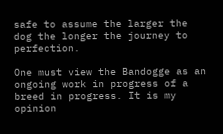safe to assume the larger the dog the longer the journey to perfection.

One must view the Bandogge as an ongoing work in progress of a breed in progress. It is my opinion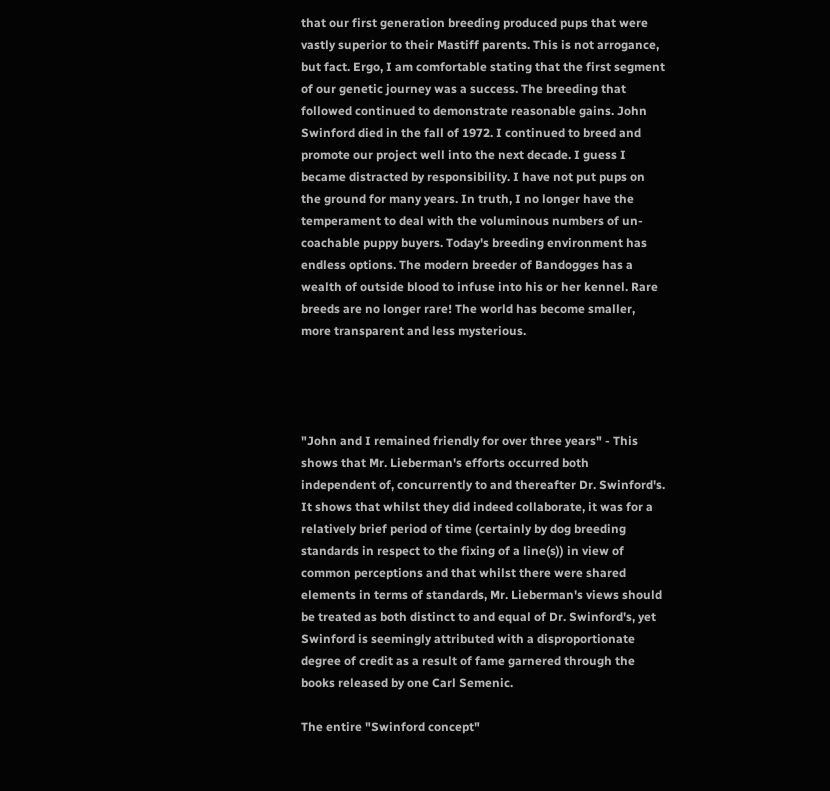that our first generation breeding produced pups that were vastly superior to their Mastiff parents. This is not arrogance, but fact. Ergo, I am comfortable stating that the first segment of our genetic journey was a success. The breeding that followed continued to demonstrate reasonable gains. John Swinford died in the fall of 1972. I continued to breed and promote our project well into the next decade. I guess I became distracted by responsibility. I have not put pups on the ground for many years. In truth, I no longer have the temperament to deal with the voluminous numbers of un-coachable puppy buyers. Today's breeding environment has endless options. The modern breeder of Bandogges has a wealth of outside blood to infuse into his or her kennel. Rare breeds are no longer rare! The world has become smaller, more transparent and less mysterious.




"John and I remained friendly for over three years" - This shows that Mr. Lieberman's efforts occurred both independent of, concurrently to and thereafter Dr. Swinford's. It shows that whilst they did indeed collaborate, it was for a relatively brief period of time (certainly by dog breeding standards in respect to the fixing of a line(s)) in view of common perceptions and that whilst there were shared elements in terms of standards, Mr. Lieberman's views should be treated as both distinct to and equal of Dr. Swinford's, yet Swinford is seemingly attributed with a disproportionate degree of credit as a result of fame garnered through the books released by one Carl Semenic.

The entire "Swinford concept"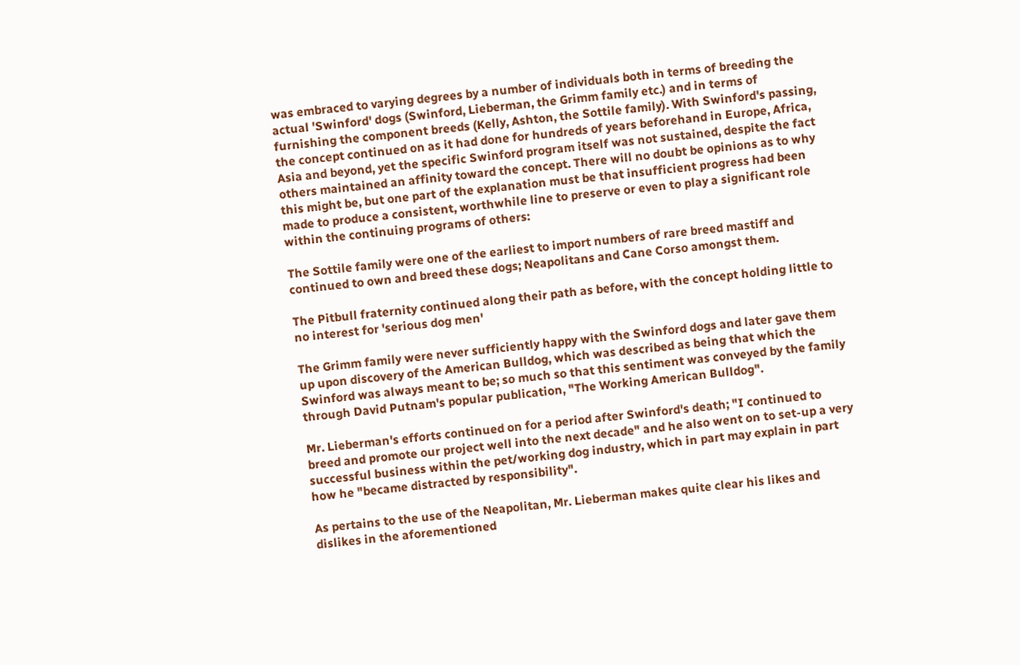was embraced to varying degrees by a number of individuals both in terms of breeding the actual 'Swinford' dogs (Swinford, Lieberman, the Grimm family etc.) and in terms of furnishing the component breeds (Kelly, Ashton, the Sottile family). With Swinford's passing, the concept continued on as it had done for hundreds of years beforehand in Europe, Africa, Asia and beyond, yet the specific Swinford program itself was not sustained, despite the fact others maintained an affinity toward the concept. There will no doubt be opinions as to why this might be, but one part of the explanation must be that insufficient progress had been made to produce a consistent, worthwhile line to preserve or even to play a significant role within the continuing programs of others:

The Sottile family were one of the earliest to import numbers of rare breed mastiff and continued to own and breed these dogs; Neapolitans and Cane Corso amongst them.

The Pitbull fraternity continued along their path as before, with the concept holding little to no interest for 'serious dog men'

The Grimm family were never sufficiently happy with the Swinford dogs and later gave them up upon discovery of the American Bulldog, which was described as being that which the Swinford was always meant to be; so much so that this sentiment was conveyed by the family through David Putnam's popular publication, "The Working American Bulldog".

Mr. Lieberman's efforts continued on for a period after Swinford's death; "I continued to breed and promote our project well into the next decade" and he also went on to set-up a very successful business within the pet/working dog industry, which in part may explain in part how he "became distracted by responsibility".

As pertains to the use of the Neapolitan, Mr. Lieberman makes quite clear his likes and dislikes in the aforementioned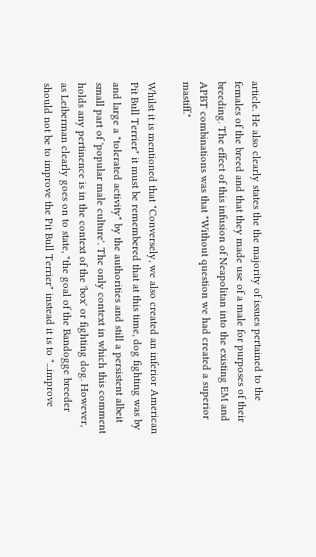article. He also clearly states the the majority of issues pertained to the females of the breed and that they made use of a male for purposes of their breeding. The effect of this infusion of Neapolitan into the existing EM and APBT combinations was that "Without question we had created a superior mastiff."

Whilst it is mentioned that "Conversely, we also created an inferior American Pit Bull Terrier" it must be remembered that at this time, dog fighting was by and large a "tolerated activity" by the authorities and still a persistent albeit small part of 'popular male culture'. The only context in which this comment holds any pertinence is in the context of the 'box' or fighting dog. However, as Leiberman clearly goes on to state, "the goal of the Bandogge breeder should not be to improve the Pit Bull Terrier" instead it is to "...improve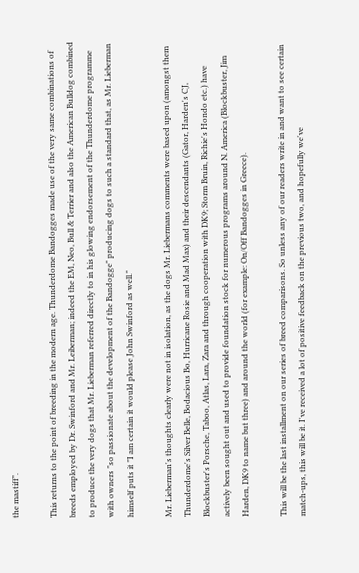the mastiff".

This returns to the point of breeding in the modern age. Thunderdome Bandogges made use of the very same combinations of breeds employed by Dr. Swinford and Mr. Leiberman; indeed the EM, Neo, Bull & Terrier and also the American Bulldog combined to produce the very dogs that Mr. Lieberman referred directly to in his glowing endorsement of the Thunderdome programme with owners "so passionate about the development of the Bandogge" producing dogs to such a standard that, as Mr. Lieberman himself puts it "I am certain it would please John Swinford as well."

Mr. Lieberman's thoughts clearly were not in isolation, as the dogs Mr. Liebermans comments were based upon (amongst them Thunderdome's Silver Belle, Bodacious Bo, Hurricane Rosie and Mad Max) and their descendants (Gator, Harden's CJ, Blockbuster's Porsche, Taboo, Atlas, Lara, Zara and through cooperation with DK9; Storm Bruin, Richie's Hondo etc.) have actively been sought out and used to provide foundation stock for numerous programs around N. America (Blockbuster, Jim Harden, DK9 to name but three) and around the world (for example: On/Off Bandogges in Greece).

This will be the last installment on our series of breed comparisons. So unless any of our readers write in and want to see certain match-ups, this will be it. I've received a lot of positive feedback on the previous two, and hopefully we've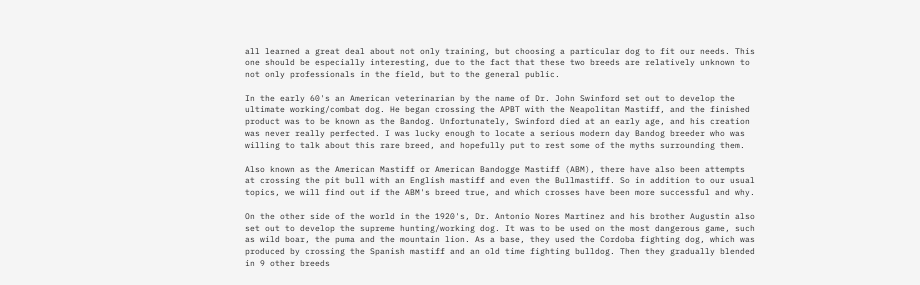all learned a great deal about not only training, but choosing a particular dog to fit our needs. This one should be especially interesting, due to the fact that these two breeds are relatively unknown to not only professionals in the field, but to the general public.

In the early 60's an American veterinarian by the name of Dr. John Swinford set out to develop the ultimate working/combat dog. He began crossing the APBT with the Neapolitan Mastiff, and the finished product was to be known as the Bandog. Unfortunately, Swinford died at an early age, and his creation was never really perfected. I was lucky enough to locate a serious modern day Bandog breeder who was willing to talk about this rare breed, and hopefully put to rest some of the myths surrounding them.

Also known as the American Mastiff or American Bandogge Mastiff (ABM), there have also been attempts at crossing the pit bull with an English mastiff and even the Bullmastiff. So in addition to our usual topics, we will find out if the ABM's breed true, and which crosses have been more successful and why.

On the other side of the world in the 1920's, Dr. Antonio Nores Martinez and his brother Augustin also set out to develop the supreme hunting/working dog. It was to be used on the most dangerous game, such as wild boar, the puma and the mountain lion. As a base, they used the Cordoba fighting dog, which was produced by crossing the Spanish mastiff and an old time fighting bulldog. Then they gradually blended in 9 other breeds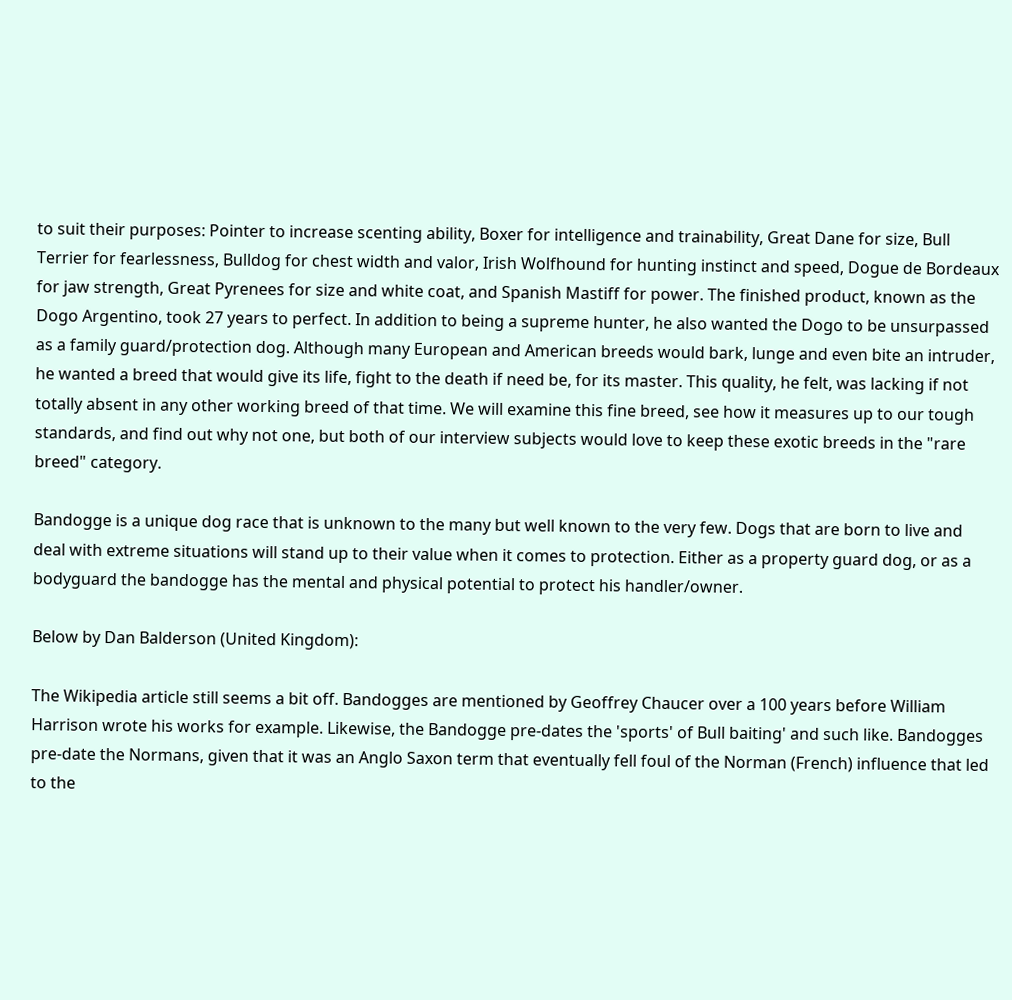to suit their purposes: Pointer to increase scenting ability, Boxer for intelligence and trainability, Great Dane for size, Bull Terrier for fearlessness, Bulldog for chest width and valor, Irish Wolfhound for hunting instinct and speed, Dogue de Bordeaux for jaw strength, Great Pyrenees for size and white coat, and Spanish Mastiff for power. The finished product, known as the Dogo Argentino, took 27 years to perfect. In addition to being a supreme hunter, he also wanted the Dogo to be unsurpassed as a family guard/protection dog. Although many European and American breeds would bark, lunge and even bite an intruder, he wanted a breed that would give its life, fight to the death if need be, for its master. This quality, he felt, was lacking if not totally absent in any other working breed of that time. We will examine this fine breed, see how it measures up to our tough standards, and find out why not one, but both of our interview subjects would love to keep these exotic breeds in the "rare breed" category.

Bandogge is a unique dog race that is unknown to the many but well known to the very few. Dogs that are born to live and deal with extreme situations will stand up to their value when it comes to protection. Either as a property guard dog, or as a bodyguard the bandogge has the mental and physical potential to protect his handler/owner.

Below by Dan Balderson (United Kingdom):

The Wikipedia article still seems a bit off. Bandogges are mentioned by Geoffrey Chaucer over a 100 years before William Harrison wrote his works for example. Likewise, the Bandogge pre-dates the 'sports' of Bull baiting' and such like. Bandogges pre-date the Normans, given that it was an Anglo Saxon term that eventually fell foul of the Norman (French) influence that led to the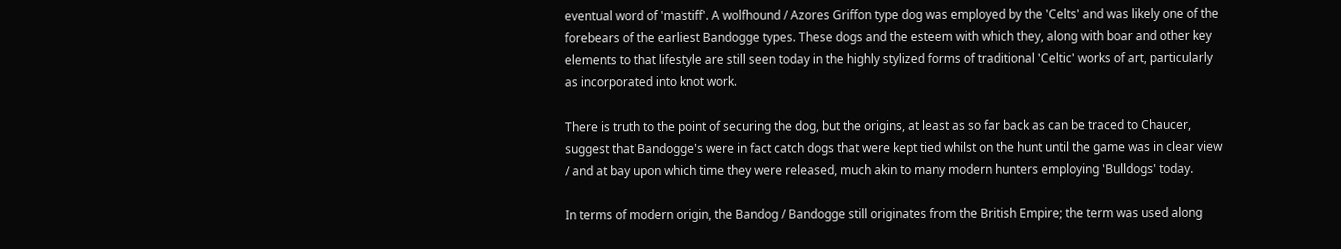eventual word of 'mastiff'. A wolfhound / Azores Griffon type dog was employed by the 'Celts' and was likely one of the forebears of the earliest Bandogge types. These dogs and the esteem with which they, along with boar and other key elements to that lifestyle are still seen today in the highly stylized forms of traditional 'Celtic' works of art, particularly as incorporated into knot work.

There is truth to the point of securing the dog, but the origins, at least as so far back as can be traced to Chaucer, suggest that Bandogge's were in fact catch dogs that were kept tied whilst on the hunt until the game was in clear view / and at bay upon which time they were released, much akin to many modern hunters employing 'Bulldogs' today.

In terms of modern origin, the Bandog / Bandogge still originates from the British Empire; the term was used along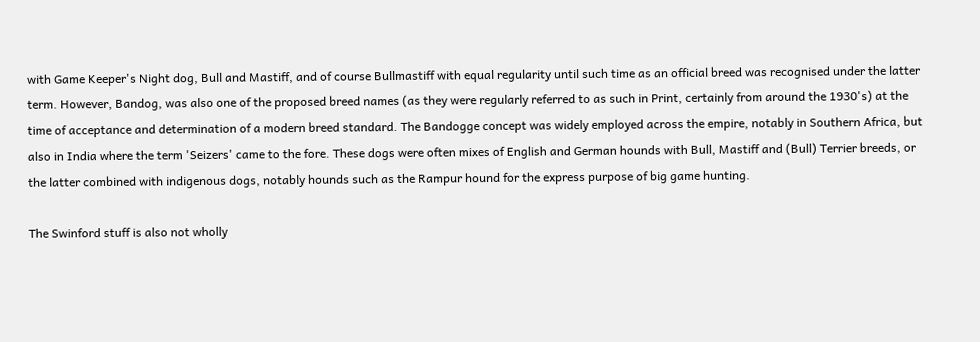with Game Keeper's Night dog, Bull and Mastiff, and of course Bullmastiff with equal regularity until such time as an official breed was recognised under the latter term. However, Bandog, was also one of the proposed breed names (as they were regularly referred to as such in Print, certainly from around the 1930's) at the time of acceptance and determination of a modern breed standard. The Bandogge concept was widely employed across the empire, notably in Southern Africa, but also in India where the term 'Seizers' came to the fore. These dogs were often mixes of English and German hounds with Bull, Mastiff and (Bull) Terrier breeds, or the latter combined with indigenous dogs, notably hounds such as the Rampur hound for the express purpose of big game hunting.

The Swinford stuff is also not wholly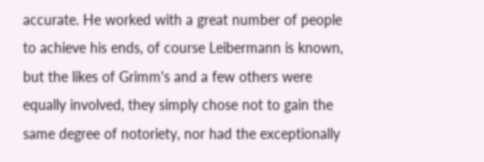accurate. He worked with a great number of people to achieve his ends, of course Leibermann is known, but the likes of Grimm's and a few others were equally involved, they simply chose not to gain the same degree of notoriety, nor had the exceptionally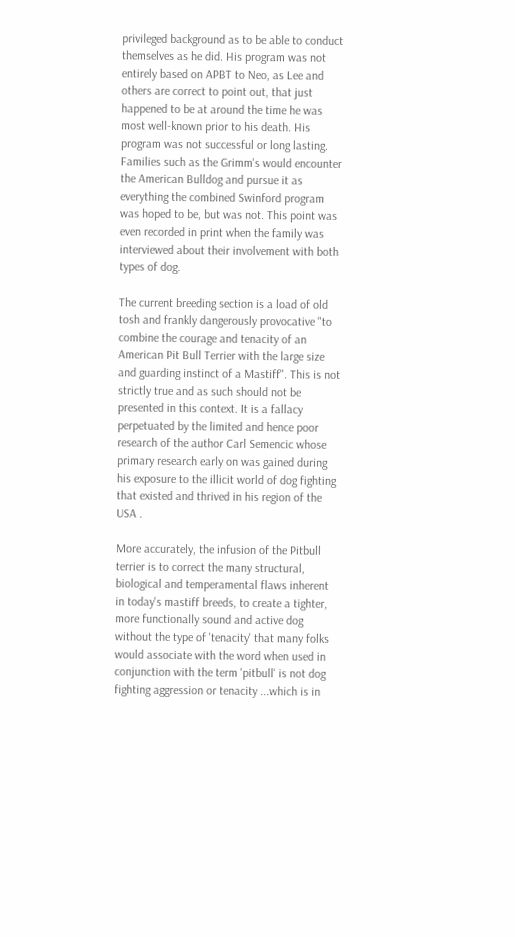privileged background as to be able to conduct themselves as he did. His program was not entirely based on APBT to Neo, as Lee and others are correct to point out, that just happened to be at around the time he was most well-known prior to his death. His program was not successful or long lasting. Families such as the Grimm's would encounter the American Bulldog and pursue it as everything the combined Swinford program was hoped to be, but was not. This point was even recorded in print when the family was interviewed about their involvement with both types of dog.

The current breeding section is a load of old tosh and frankly dangerously provocative "to combine the courage and tenacity of an American Pit Bull Terrier with the large size and guarding instinct of a Mastiff". This is not strictly true and as such should not be presented in this context. It is a fallacy perpetuated by the limited and hence poor research of the author Carl Semencic whose primary research early on was gained during his exposure to the illicit world of dog fighting that existed and thrived in his region of the USA .

More accurately, the infusion of the Pitbull terrier is to correct the many structural, biological and temperamental flaws inherent in today's mastiff breeds, to create a tighter, more functionally sound and active dog without the type of 'tenacity' that many folks would associate with the word when used in conjunction with the term 'pitbull' is not dog fighting aggression or tenacity ...which is in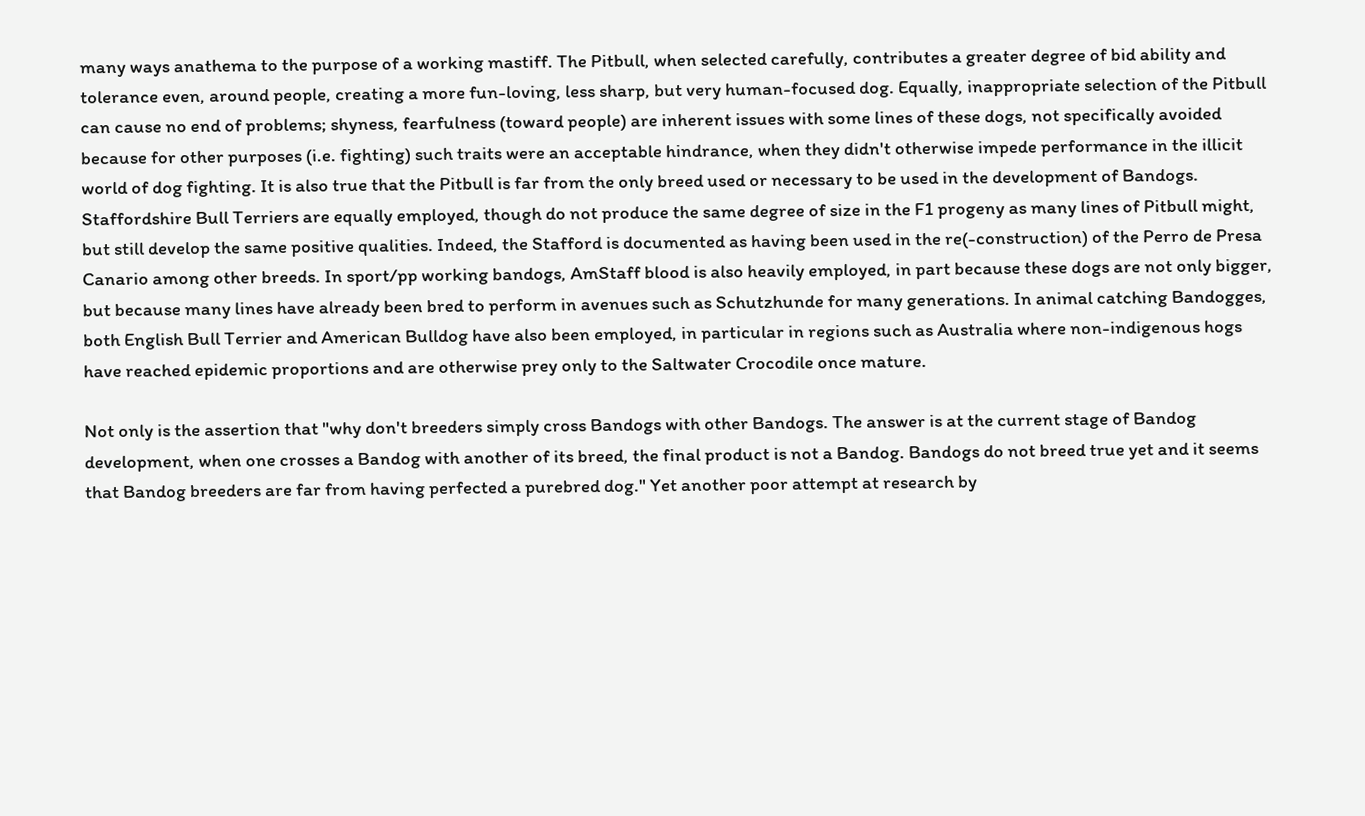many ways anathema to the purpose of a working mastiff. The Pitbull, when selected carefully, contributes a greater degree of bid ability and tolerance even, around people, creating a more fun-loving, less sharp, but very human-focused dog. Equally, inappropriate selection of the Pitbull can cause no end of problems; shyness, fearfulness (toward people) are inherent issues with some lines of these dogs, not specifically avoided because for other purposes (i.e. fighting) such traits were an acceptable hindrance, when they didn't otherwise impede performance in the illicit world of dog fighting. It is also true that the Pitbull is far from the only breed used or necessary to be used in the development of Bandogs. Staffordshire Bull Terriers are equally employed, though do not produce the same degree of size in the F1 progeny as many lines of Pitbull might, but still develop the same positive qualities. Indeed, the Stafford is documented as having been used in the re(-construction) of the Perro de Presa Canario among other breeds. In sport/pp working bandogs, AmStaff blood is also heavily employed, in part because these dogs are not only bigger, but because many lines have already been bred to perform in avenues such as Schutzhunde for many generations. In animal catching Bandogges, both English Bull Terrier and American Bulldog have also been employed, in particular in regions such as Australia where non-indigenous hogs have reached epidemic proportions and are otherwise prey only to the Saltwater Crocodile once mature.

Not only is the assertion that "why don't breeders simply cross Bandogs with other Bandogs. The answer is at the current stage of Bandog development, when one crosses a Bandog with another of its breed, the final product is not a Bandog. Bandogs do not breed true yet and it seems that Bandog breeders are far from having perfected a purebred dog." Yet another poor attempt at research by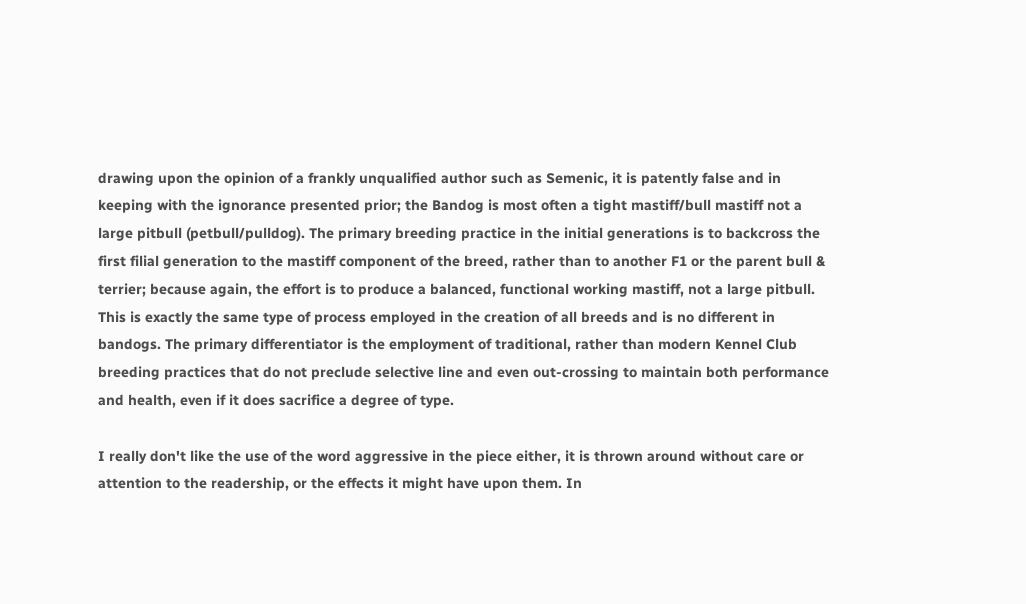drawing upon the opinion of a frankly unqualified author such as Semenic, it is patently false and in keeping with the ignorance presented prior; the Bandog is most often a tight mastiff/bull mastiff not a large pitbull (petbull/pulldog). The primary breeding practice in the initial generations is to backcross the first filial generation to the mastiff component of the breed, rather than to another F1 or the parent bull & terrier; because again, the effort is to produce a balanced, functional working mastiff, not a large pitbull. This is exactly the same type of process employed in the creation of all breeds and is no different in bandogs. The primary differentiator is the employment of traditional, rather than modern Kennel Club breeding practices that do not preclude selective line and even out-crossing to maintain both performance and health, even if it does sacrifice a degree of type.

I really don't like the use of the word aggressive in the piece either, it is thrown around without care or attention to the readership, or the effects it might have upon them. In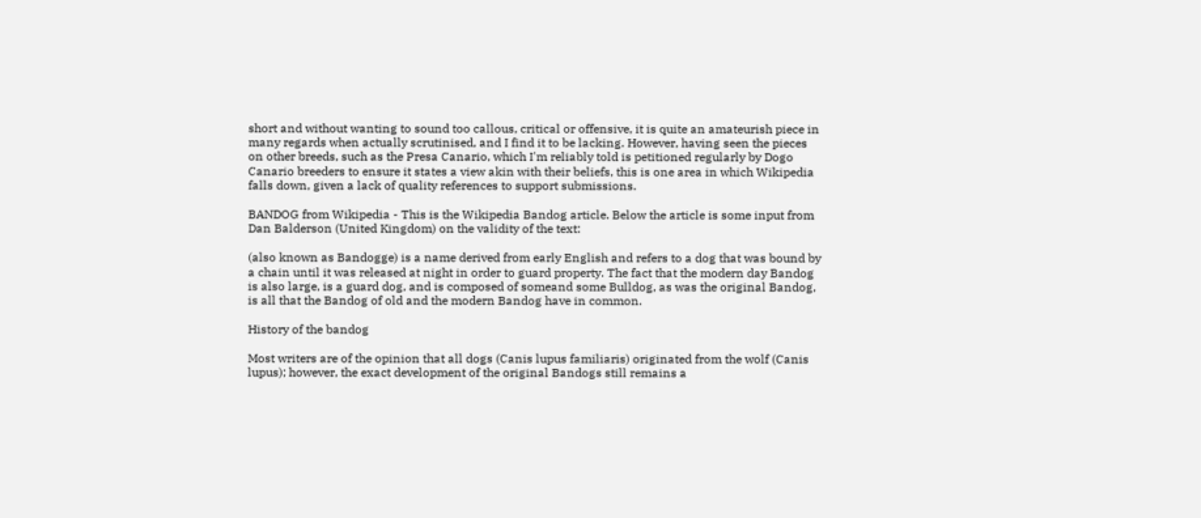short and without wanting to sound too callous, critical or offensive, it is quite an amateurish piece in many regards when actually scrutinised, and I find it to be lacking. However, having seen the pieces on other breeds, such as the Presa Canario, which I'm reliably told is petitioned regularly by Dogo Canario breeders to ensure it states a view akin with their beliefs, this is one area in which Wikipedia falls down, given a lack of quality references to support submissions.

BANDOG from Wikipedia - This is the Wikipedia Bandog article. Below the article is some input from Dan Balderson (United Kingdom) on the validity of the text:

(also known as Bandogge) is a name derived from early English and refers to a dog that was bound by a chain until it was released at night in order to guard property. The fact that the modern day Bandog is also large, is a guard dog, and is composed of someand some Bulldog, as was the original Bandog, is all that the Bandog of old and the modern Bandog have in common.

History of the bandog

Most writers are of the opinion that all dogs (Canis lupus familiaris) originated from the wolf (Canis lupus); however, the exact development of the original Bandogs still remains a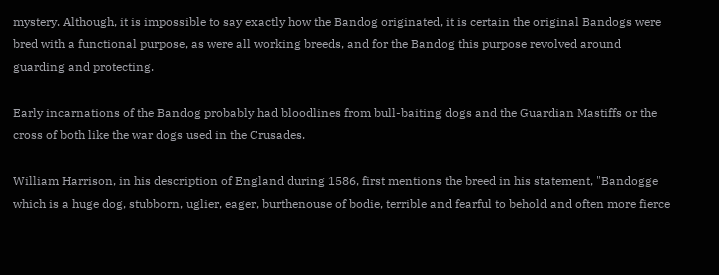mystery. Although, it is impossible to say exactly how the Bandog originated, it is certain the original Bandogs were bred with a functional purpose, as were all working breeds, and for the Bandog this purpose revolved around guarding and protecting.

Early incarnations of the Bandog probably had bloodlines from bull-baiting dogs and the Guardian Mastiffs or the cross of both like the war dogs used in the Crusades.

William Harrison, in his description of England during 1586, first mentions the breed in his statement, "Bandogge which is a huge dog, stubborn, uglier, eager, burthenouse of bodie, terrible and fearful to behold and often more fierce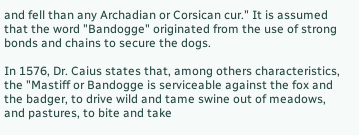and fell than any Archadian or Corsican cur." It is assumed that the word "Bandogge" originated from the use of strong bonds and chains to secure the dogs.

In 1576, Dr. Caius states that, among others characteristics, the "Mastiff or Bandogge is serviceable against the fox and the badger, to drive wild and tame swine out of meadows, and pastures, to bite and take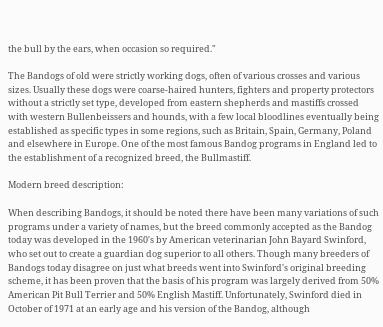the bull by the ears, when occasion so required."

The Bandogs of old were strictly working dogs, often of various crosses and various sizes. Usually these dogs were coarse-haired hunters, fighters and property protectors without a strictly set type, developed from eastern shepherds and mastiffs crossed with western Bullenbeissers and hounds, with a few local bloodlines eventually being established as specific types in some regions, such as Britain, Spain, Germany, Poland and elsewhere in Europe. One of the most famous Bandog programs in England led to the establishment of a recognized breed, the Bullmastiff.

Modern breed description:

When describing Bandogs, it should be noted there have been many variations of such programs under a variety of names, but the breed commonly accepted as the Bandog today was developed in the 1960's by American veterinarian John Bayard Swinford, who set out to create a guardian dog superior to all others. Though many breeders of Bandogs today disagree on just what breeds went into Swinford's original breeding scheme, it has been proven that the basis of his program was largely derived from 50% American Pit Bull Terrier and 50% English Mastiff. Unfortunately, Swinford died in October of 1971 at an early age and his version of the Bandog, although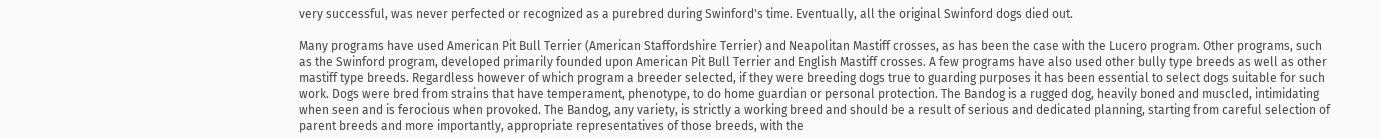very successful, was never perfected or recognized as a purebred during Swinford's time. Eventually, all the original Swinford dogs died out.

Many programs have used American Pit Bull Terrier (American Staffordshire Terrier) and Neapolitan Mastiff crosses, as has been the case with the Lucero program. Other programs, such as the Swinford program, developed primarily founded upon American Pit Bull Terrier and English Mastiff crosses. A few programs have also used other bully type breeds as well as other mastiff type breeds. Regardless however of which program a breeder selected, if they were breeding dogs true to guarding purposes it has been essential to select dogs suitable for such work. Dogs were bred from strains that have temperament, phenotype, to do home guardian or personal protection. The Bandog is a rugged dog, heavily boned and muscled, intimidating when seen and is ferocious when provoked. The Bandog, any variety, is strictly a working breed and should be a result of serious and dedicated planning, starting from careful selection of parent breeds and more importantly, appropriate representatives of those breeds, with the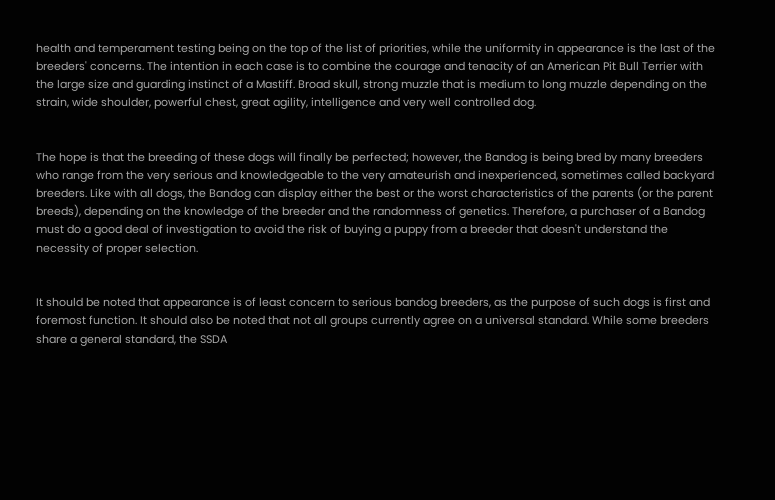health and temperament testing being on the top of the list of priorities, while the uniformity in appearance is the last of the breeders' concerns. The intention in each case is to combine the courage and tenacity of an American Pit Bull Terrier with the large size and guarding instinct of a Mastiff. Broad skull, strong muzzle that is medium to long muzzle depending on the strain, wide shoulder, powerful chest, great agility, intelligence and very well controlled dog.


The hope is that the breeding of these dogs will finally be perfected; however, the Bandog is being bred by many breeders who range from the very serious and knowledgeable to the very amateurish and inexperienced, sometimes called backyard breeders. Like with all dogs, the Bandog can display either the best or the worst characteristics of the parents (or the parent breeds), depending on the knowledge of the breeder and the randomness of genetics. Therefore, a purchaser of a Bandog must do a good deal of investigation to avoid the risk of buying a puppy from a breeder that doesn't understand the necessity of proper selection.


It should be noted that appearance is of least concern to serious bandog breeders, as the purpose of such dogs is first and foremost function. It should also be noted that not all groups currently agree on a universal standard. While some breeders share a general standard, the SSDA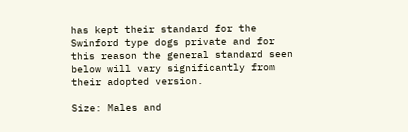has kept their standard for the Swinford type dogs private and for this reason the general standard seen below will vary significantly from their adopted version.

Size: Males and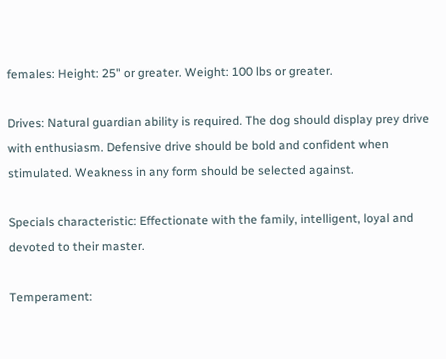females: Height: 25" or greater. Weight: 100 lbs or greater.

Drives: Natural guardian ability is required. The dog should display prey drive with enthusiasm. Defensive drive should be bold and confident when stimulated. Weakness in any form should be selected against.

Specials characteristic: Effectionate with the family, intelligent, loyal and devoted to their master.

Temperament: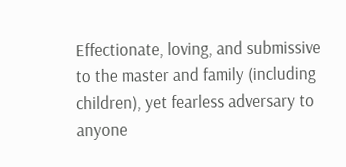Effectionate, loving, and submissive to the master and family (including children), yet fearless adversary to anyone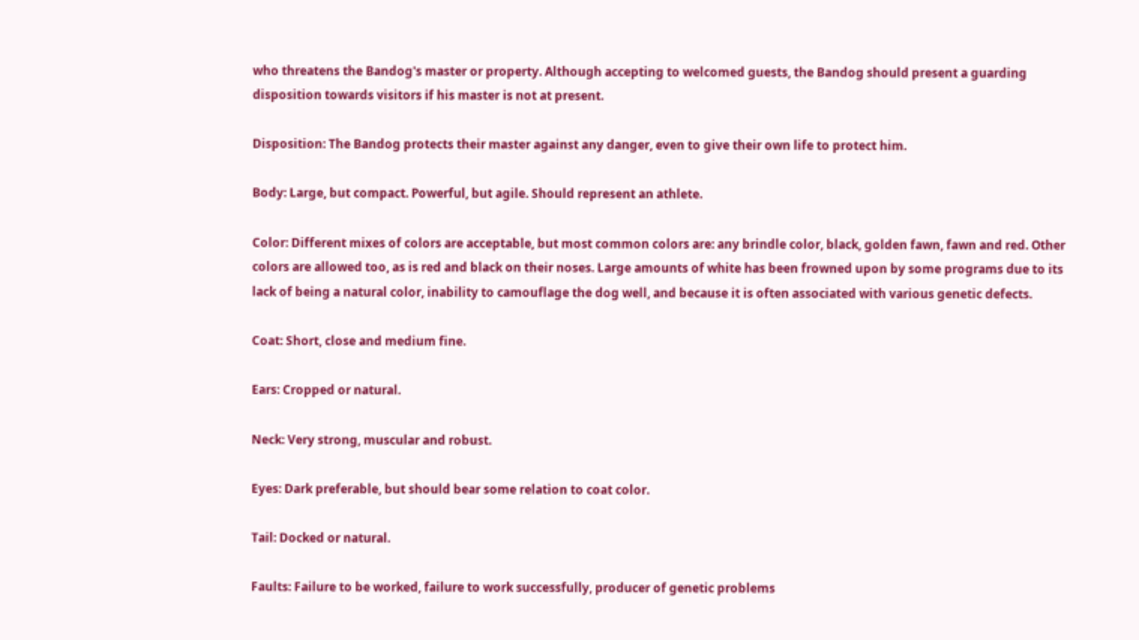who threatens the Bandog's master or property. Although accepting to welcomed guests, the Bandog should present a guarding disposition towards visitors if his master is not at present.

Disposition: The Bandog protects their master against any danger, even to give their own life to protect him.

Body: Large, but compact. Powerful, but agile. Should represent an athlete.

Color: Different mixes of colors are acceptable, but most common colors are: any brindle color, black, golden fawn, fawn and red. Other colors are allowed too, as is red and black on their noses. Large amounts of white has been frowned upon by some programs due to its lack of being a natural color, inability to camouflage the dog well, and because it is often associated with various genetic defects.

Coat: Short, close and medium fine.

Ears: Cropped or natural.

Neck: Very strong, muscular and robust.

Eyes: Dark preferable, but should bear some relation to coat color.

Tail: Docked or natural.

Faults: Failure to be worked, failure to work successfully, producer of genetic problems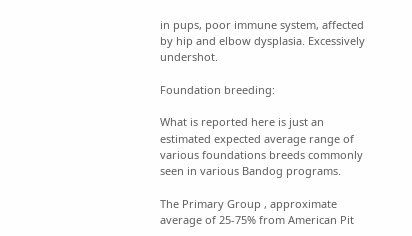in pups, poor immune system, affected by hip and elbow dysplasia. Excessively undershot.

Foundation breeding:

What is reported here is just an estimated expected average range of various foundations breeds commonly seen in various Bandog programs.

The Primary Group , approximate average of 25-75% from American Pit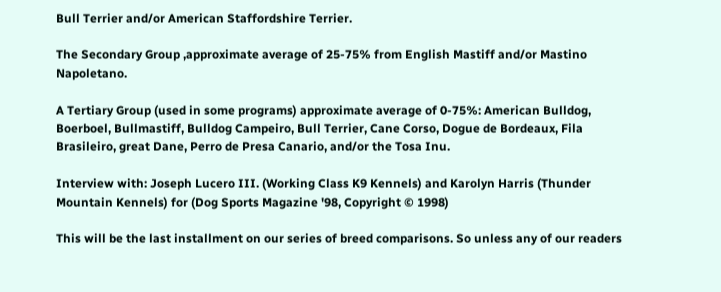Bull Terrier and/or American Staffordshire Terrier.

The Secondary Group ,approximate average of 25-75% from English Mastiff and/or Mastino Napoletano.

A Tertiary Group (used in some programs) approximate average of 0-75%: American Bulldog, Boerboel, Bullmastiff, Bulldog Campeiro, Bull Terrier, Cane Corso, Dogue de Bordeaux, Fila Brasileiro, great Dane, Perro de Presa Canario, and/or the Tosa Inu.

Interview with: Joseph Lucero III. (Working Class K9 Kennels) and Karolyn Harris (Thunder Mountain Kennels) for (Dog Sports Magazine '98, Copyright © 1998)

This will be the last installment on our series of breed comparisons. So unless any of our readers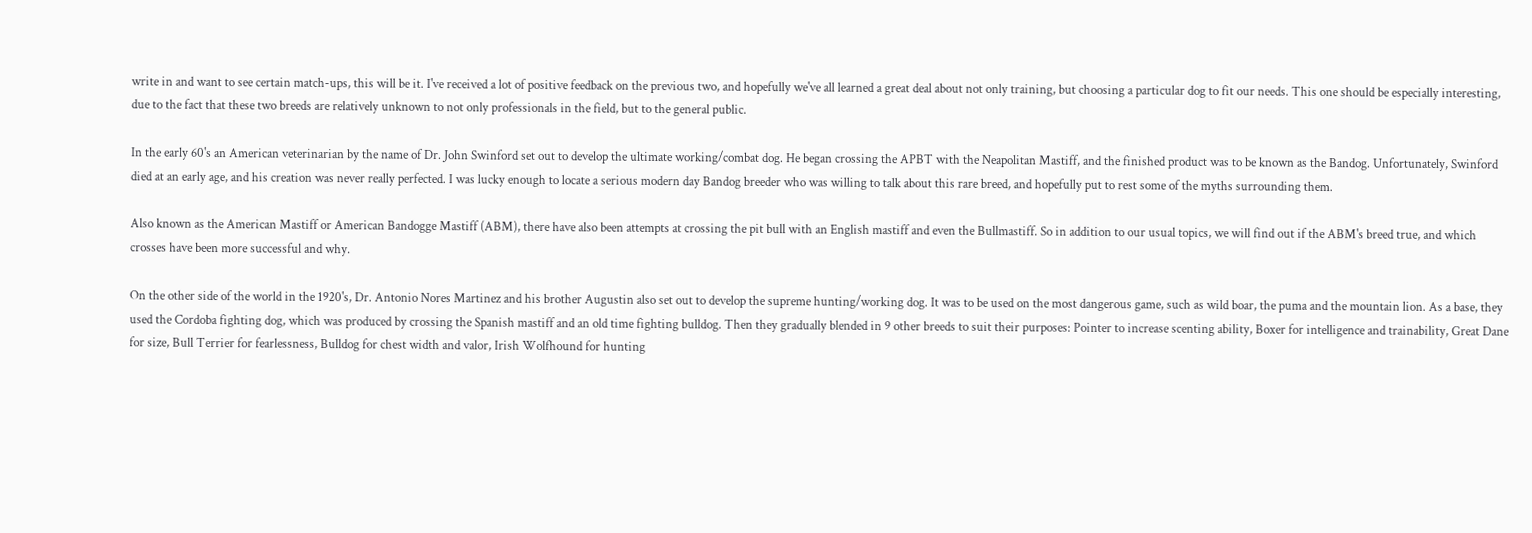write in and want to see certain match-ups, this will be it. I've received a lot of positive feedback on the previous two, and hopefully we've all learned a great deal about not only training, but choosing a particular dog to fit our needs. This one should be especially interesting, due to the fact that these two breeds are relatively unknown to not only professionals in the field, but to the general public.

In the early 60's an American veterinarian by the name of Dr. John Swinford set out to develop the ultimate working/combat dog. He began crossing the APBT with the Neapolitan Mastiff, and the finished product was to be known as the Bandog. Unfortunately, Swinford died at an early age, and his creation was never really perfected. I was lucky enough to locate a serious modern day Bandog breeder who was willing to talk about this rare breed, and hopefully put to rest some of the myths surrounding them.

Also known as the American Mastiff or American Bandogge Mastiff (ABM), there have also been attempts at crossing the pit bull with an English mastiff and even the Bullmastiff. So in addition to our usual topics, we will find out if the ABM's breed true, and which crosses have been more successful and why.

On the other side of the world in the 1920's, Dr. Antonio Nores Martinez and his brother Augustin also set out to develop the supreme hunting/working dog. It was to be used on the most dangerous game, such as wild boar, the puma and the mountain lion. As a base, they used the Cordoba fighting dog, which was produced by crossing the Spanish mastiff and an old time fighting bulldog. Then they gradually blended in 9 other breeds to suit their purposes: Pointer to increase scenting ability, Boxer for intelligence and trainability, Great Dane for size, Bull Terrier for fearlessness, Bulldog for chest width and valor, Irish Wolfhound for hunting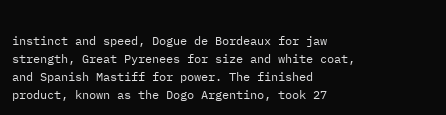instinct and speed, Dogue de Bordeaux for jaw strength, Great Pyrenees for size and white coat, and Spanish Mastiff for power. The finished product, known as the Dogo Argentino, took 27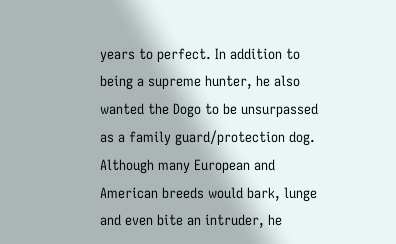years to perfect. In addition to being a supreme hunter, he also wanted the Dogo to be unsurpassed as a family guard/protection dog. Although many European and American breeds would bark, lunge and even bite an intruder, he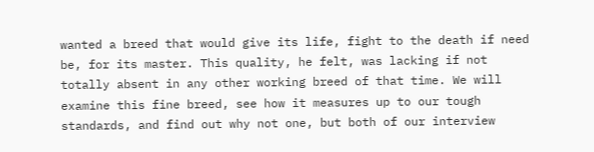wanted a breed that would give its life, fight to the death if need be, for its master. This quality, he felt, was lacking if not totally absent in any other working breed of that time. We will examine this fine breed, see how it measures up to our tough standards, and find out why not one, but both of our interview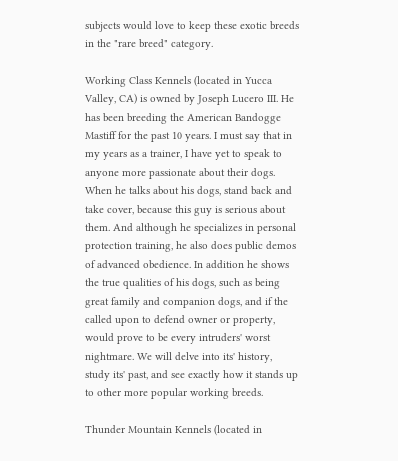subjects would love to keep these exotic breeds in the "rare breed" category.

Working Class Kennels (located in Yucca Valley, CA) is owned by Joseph Lucero III. He has been breeding the American Bandogge Mastiff for the past 10 years. I must say that in my years as a trainer, I have yet to speak to anyone more passionate about their dogs. When he talks about his dogs, stand back and take cover, because this guy is serious about them. And although he specializes in personal protection training, he also does public demos of advanced obedience. In addition he shows the true qualities of his dogs, such as being great family and companion dogs, and if the called upon to defend owner or property, would prove to be every intruders' worst nightmare. We will delve into its' history, study its' past, and see exactly how it stands up to other more popular working breeds.

Thunder Mountain Kennels (located in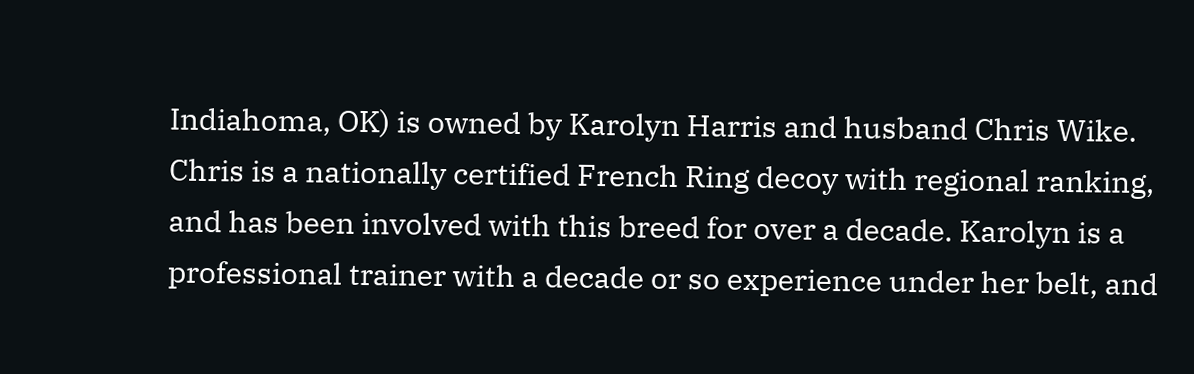Indiahoma, OK) is owned by Karolyn Harris and husband Chris Wike. Chris is a nationally certified French Ring decoy with regional ranking, and has been involved with this breed for over a decade. Karolyn is a professional trainer with a decade or so experience under her belt, and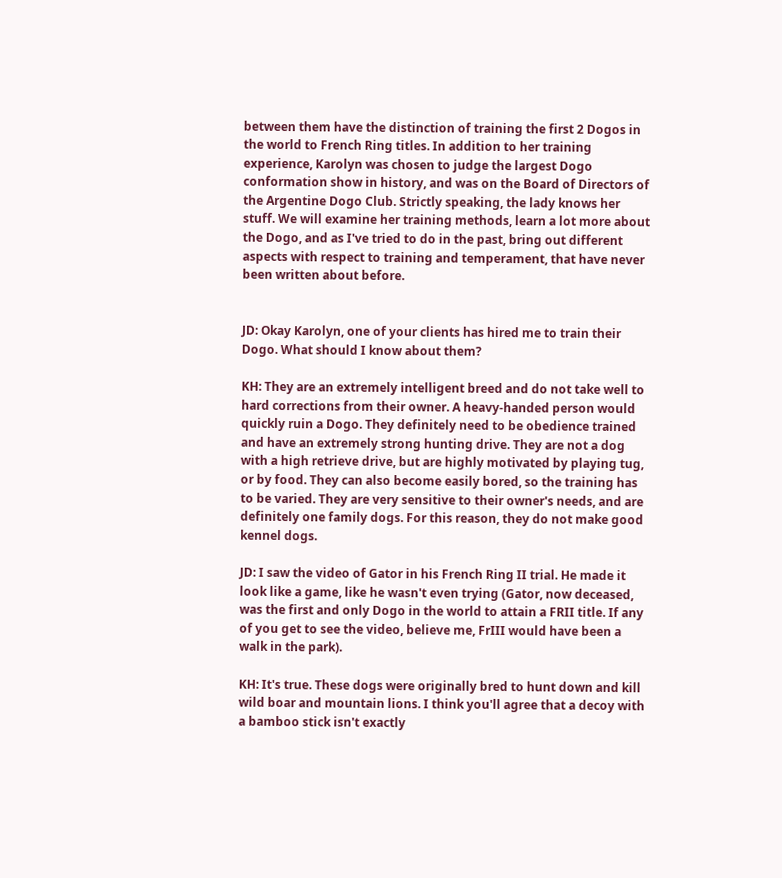between them have the distinction of training the first 2 Dogos in the world to French Ring titles. In addition to her training experience, Karolyn was chosen to judge the largest Dogo conformation show in history, and was on the Board of Directors of the Argentine Dogo Club. Strictly speaking, the lady knows her stuff. We will examine her training methods, learn a lot more about the Dogo, and as I've tried to do in the past, bring out different aspects with respect to training and temperament, that have never been written about before.


JD: Okay Karolyn, one of your clients has hired me to train their Dogo. What should I know about them?

KH: They are an extremely intelligent breed and do not take well to hard corrections from their owner. A heavy-handed person would quickly ruin a Dogo. They definitely need to be obedience trained and have an extremely strong hunting drive. They are not a dog with a high retrieve drive, but are highly motivated by playing tug, or by food. They can also become easily bored, so the training has to be varied. They are very sensitive to their owner's needs, and are definitely one family dogs. For this reason, they do not make good kennel dogs.

JD: I saw the video of Gator in his French Ring II trial. He made it look like a game, like he wasn't even trying (Gator, now deceased, was the first and only Dogo in the world to attain a FRII title. If any of you get to see the video, believe me, FrIII would have been a walk in the park).

KH: It's true. These dogs were originally bred to hunt down and kill wild boar and mountain lions. I think you'll agree that a decoy with a bamboo stick isn't exactly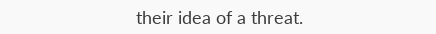their idea of a threat.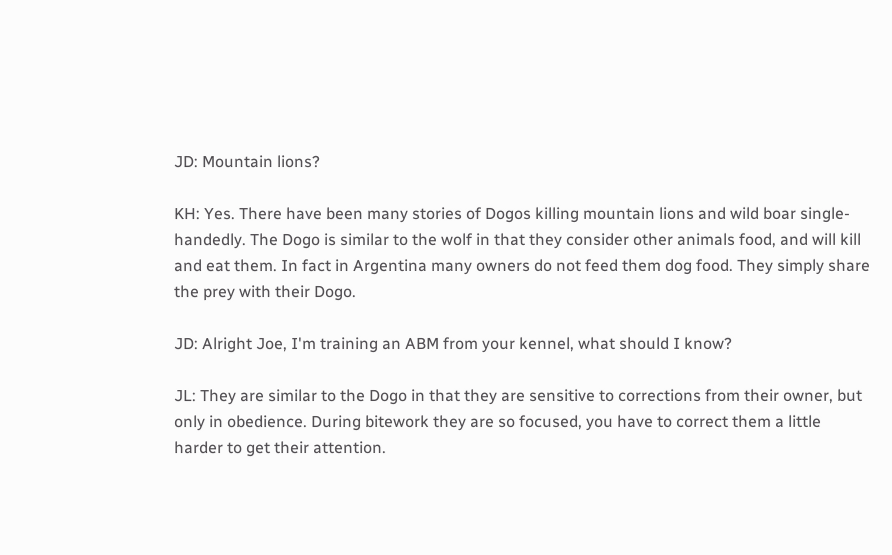JD: Mountain lions?

KH: Yes. There have been many stories of Dogos killing mountain lions and wild boar single-handedly. The Dogo is similar to the wolf in that they consider other animals food, and will kill and eat them. In fact in Argentina many owners do not feed them dog food. They simply share the prey with their Dogo.

JD: Alright Joe, I'm training an ABM from your kennel, what should I know?

JL: They are similar to the Dogo in that they are sensitive to corrections from their owner, but only in obedience. During bitework they are so focused, you have to correct them a little harder to get their attention.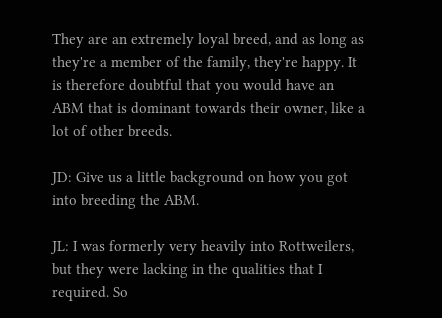They are an extremely loyal breed, and as long as they're a member of the family, they're happy. It is therefore doubtful that you would have an ABM that is dominant towards their owner, like a lot of other breeds.

JD: Give us a little background on how you got into breeding the ABM.

JL: I was formerly very heavily into Rottweilers, but they were lacking in the qualities that I required. So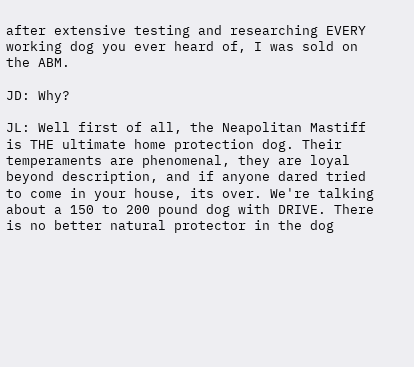after extensive testing and researching EVERY working dog you ever heard of, I was sold on the ABM.

JD: Why?

JL: Well first of all, the Neapolitan Mastiff is THE ultimate home protection dog. Their temperaments are phenomenal, they are loyal beyond description, and if anyone dared tried to come in your house, its over. We're talking about a 150 to 200 pound dog with DRIVE. There is no better natural protector in the dog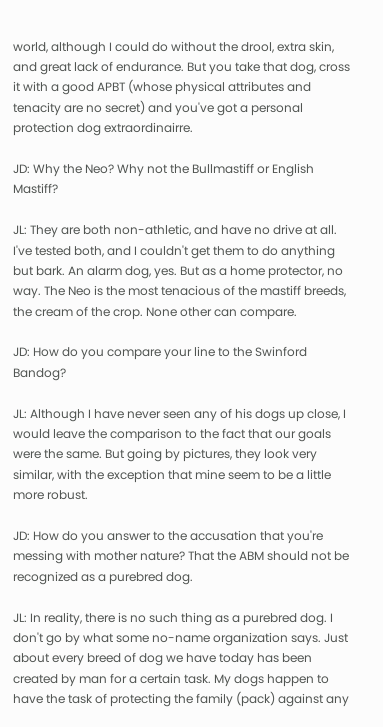world, although I could do without the drool, extra skin, and great lack of endurance. But you take that dog, cross it with a good APBT (whose physical attributes and tenacity are no secret) and you've got a personal protection dog extraordinairre.

JD: Why the Neo? Why not the Bullmastiff or English Mastiff?

JL: They are both non-athletic, and have no drive at all. I've tested both, and I couldn't get them to do anything but bark. An alarm dog, yes. But as a home protector, no way. The Neo is the most tenacious of the mastiff breeds, the cream of the crop. None other can compare.

JD: How do you compare your line to the Swinford Bandog?

JL: Although I have never seen any of his dogs up close, I would leave the comparison to the fact that our goals were the same. But going by pictures, they look very similar, with the exception that mine seem to be a little more robust.

JD: How do you answer to the accusation that you're messing with mother nature? That the ABM should not be recognized as a purebred dog.

JL: In reality, there is no such thing as a purebred dog. I don't go by what some no-name organization says. Just about every breed of dog we have today has been created by man for a certain task. My dogs happen to have the task of protecting the family (pack) against any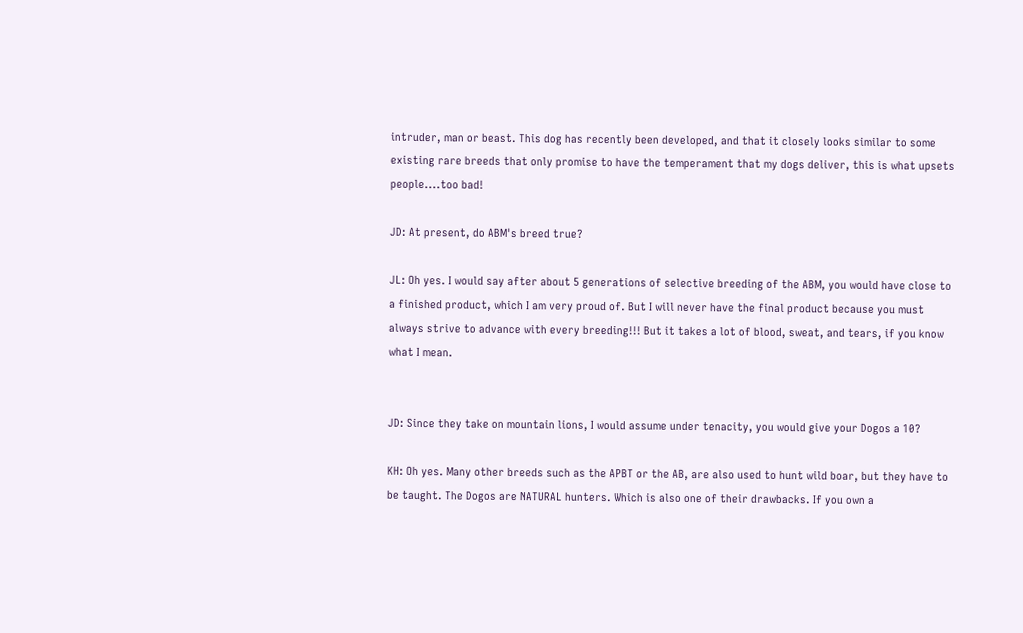intruder, man or beast. This dog has recently been developed, and that it closely looks similar to some existing rare breeds that only promise to have the temperament that my dogs deliver, this is what upsets people....too bad!

JD: At present, do ABM's breed true?

JL: Oh yes. I would say after about 5 generations of selective breeding of the ABM, you would have close to a finished product, which I am very proud of. But I will never have the final product because you must always strive to advance with every breeding!!! But it takes a lot of blood, sweat, and tears, if you know what I mean.


JD: Since they take on mountain lions, I would assume under tenacity, you would give your Dogos a 10?

KH: Oh yes. Many other breeds such as the APBT or the AB, are also used to hunt wild boar, but they have to be taught. The Dogos are NATURAL hunters. Which is also one of their drawbacks. If you own a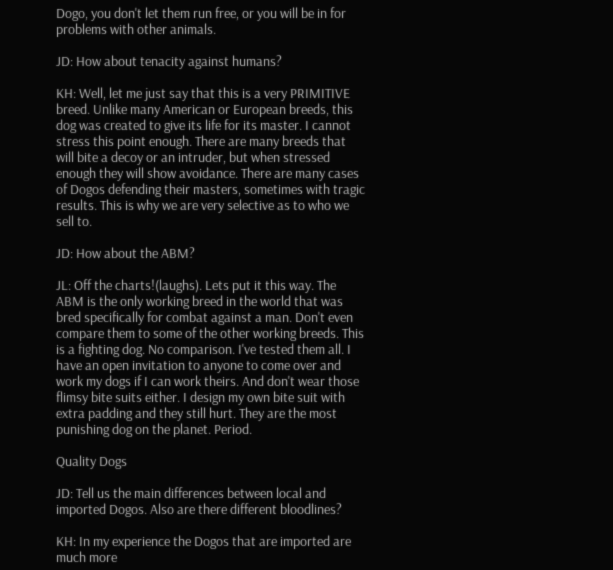Dogo, you don't let them run free, or you will be in for problems with other animals.

JD: How about tenacity against humans?

KH: Well, let me just say that this is a very PRIMITIVE breed. Unlike many American or European breeds, this dog was created to give its life for its master. I cannot stress this point enough. There are many breeds that will bite a decoy or an intruder, but when stressed enough they will show avoidance. There are many cases of Dogos defending their masters, sometimes with tragic results. This is why we are very selective as to who we sell to.

JD: How about the ABM?

JL: Off the charts!(laughs). Lets put it this way. The ABM is the only working breed in the world that was bred specifically for combat against a man. Don't even compare them to some of the other working breeds. This is a fighting dog. No comparison. I've tested them all. I have an open invitation to anyone to come over and work my dogs if I can work theirs. And don't wear those flimsy bite suits either. I design my own bite suit with extra padding and they still hurt. They are the most punishing dog on the planet. Period.

Quality Dogs

JD: Tell us the main differences between local and imported Dogos. Also are there different bloodlines?

KH: In my experience the Dogos that are imported are much more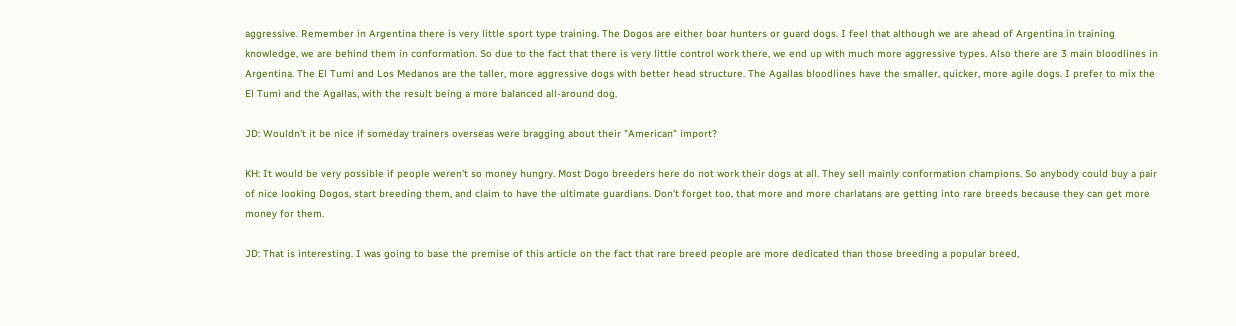aggressive. Remember in Argentina there is very little sport type training. The Dogos are either boar hunters or guard dogs. I feel that although we are ahead of Argentina in training knowledge, we are behind them in conformation. So due to the fact that there is very little control work there, we end up with much more aggressive types. Also there are 3 main bloodlines in Argentina. The El Tumi and Los Medanos are the taller, more aggressive dogs with better head structure. The Agallas bloodlines have the smaller, quicker, more agile dogs. I prefer to mix the El Tumi and the Agallas, with the result being a more balanced all-around dog.

JD: Wouldn't it be nice if someday trainers overseas were bragging about their "American" import?

KH: It would be very possible if people weren't so money hungry. Most Dogo breeders here do not work their dogs at all. They sell mainly conformation champions. So anybody could buy a pair of nice looking Dogos, start breeding them, and claim to have the ultimate guardians. Don't forget too, that more and more charlatans are getting into rare breeds because they can get more money for them.

JD: That is interesting. I was going to base the premise of this article on the fact that rare breed people are more dedicated than those breeding a popular breed,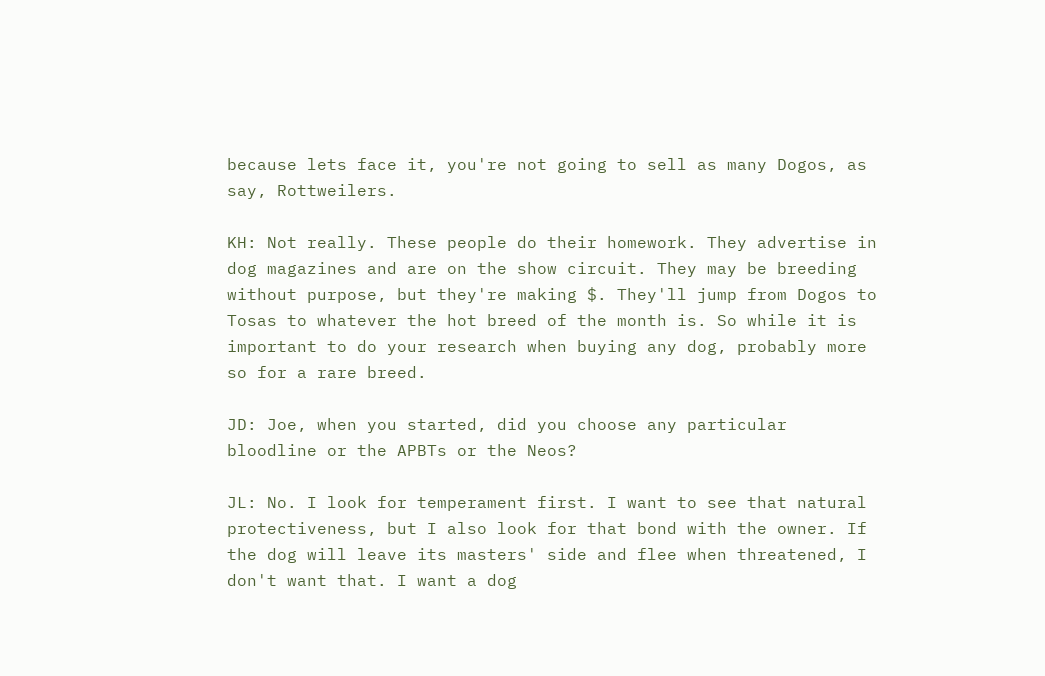because lets face it, you're not going to sell as many Dogos, as say, Rottweilers.

KH: Not really. These people do their homework. They advertise in dog magazines and are on the show circuit. They may be breeding without purpose, but they're making $. They'll jump from Dogos to Tosas to whatever the hot breed of the month is. So while it is important to do your research when buying any dog, probably more so for a rare breed.

JD: Joe, when you started, did you choose any particular bloodline or the APBTs or the Neos?

JL: No. I look for temperament first. I want to see that natural protectiveness, but I also look for that bond with the owner. If the dog will leave its masters' side and flee when threatened, I don't want that. I want a dog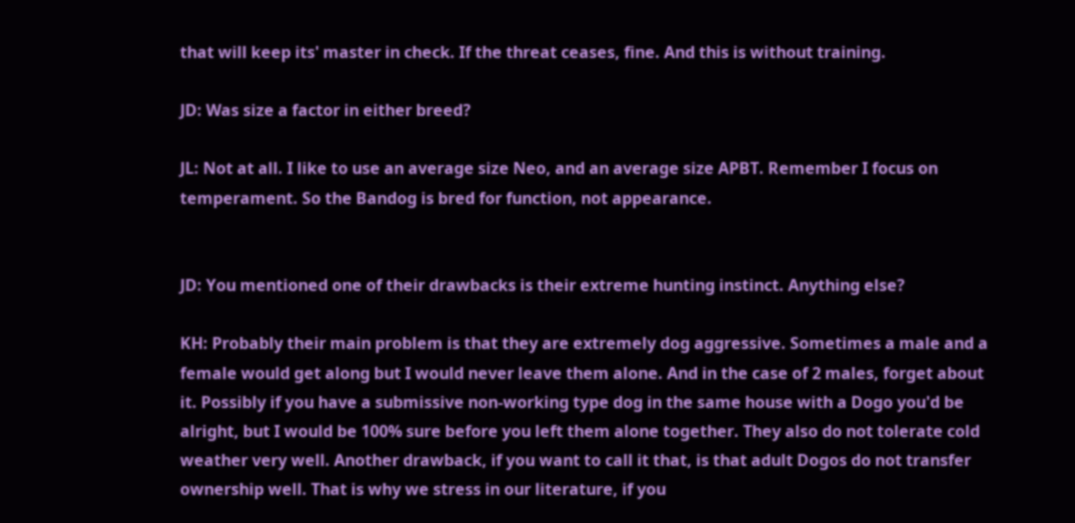that will keep its' master in check. If the threat ceases, fine. And this is without training.

JD: Was size a factor in either breed?

JL: Not at all. I like to use an average size Neo, and an average size APBT. Remember I focus on temperament. So the Bandog is bred for function, not appearance.


JD: You mentioned one of their drawbacks is their extreme hunting instinct. Anything else?

KH: Probably their main problem is that they are extremely dog aggressive. Sometimes a male and a female would get along but I would never leave them alone. And in the case of 2 males, forget about it. Possibly if you have a submissive non-working type dog in the same house with a Dogo you'd be alright, but I would be 100% sure before you left them alone together. They also do not tolerate cold weather very well. Another drawback, if you want to call it that, is that adult Dogos do not transfer ownership well. That is why we stress in our literature, if you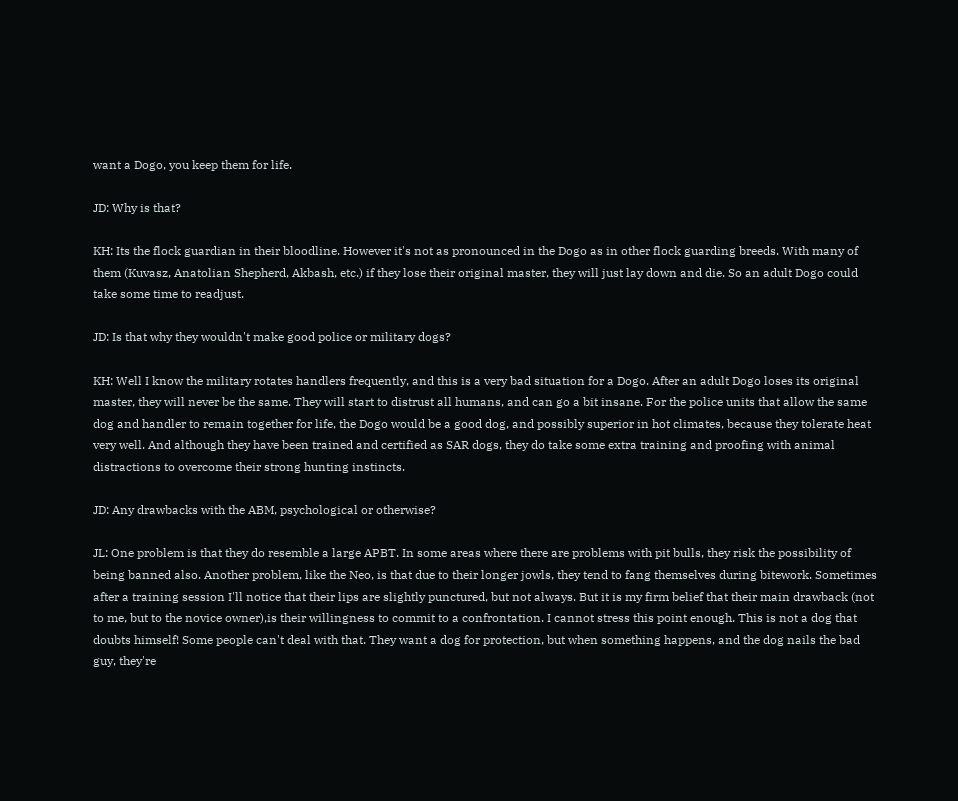want a Dogo, you keep them for life.

JD: Why is that?

KH: Its the flock guardian in their bloodline. However it's not as pronounced in the Dogo as in other flock guarding breeds. With many of them (Kuvasz, Anatolian Shepherd, Akbash, etc.) if they lose their original master, they will just lay down and die. So an adult Dogo could take some time to readjust.

JD: Is that why they wouldn't make good police or military dogs?

KH: Well I know the military rotates handlers frequently, and this is a very bad situation for a Dogo. After an adult Dogo loses its original master, they will never be the same. They will start to distrust all humans, and can go a bit insane. For the police units that allow the same dog and handler to remain together for life, the Dogo would be a good dog, and possibly superior in hot climates, because they tolerate heat very well. And although they have been trained and certified as SAR dogs, they do take some extra training and proofing with animal distractions to overcome their strong hunting instincts.

JD: Any drawbacks with the ABM, psychological or otherwise?

JL: One problem is that they do resemble a large APBT. In some areas where there are problems with pit bulls, they risk the possibility of being banned also. Another problem, like the Neo, is that due to their longer jowls, they tend to fang themselves during bitework. Sometimes after a training session I'll notice that their lips are slightly punctured, but not always. But it is my firm belief that their main drawback (not to me, but to the novice owner),is their willingness to commit to a confrontation. I cannot stress this point enough. This is not a dog that doubts himself! Some people can't deal with that. They want a dog for protection, but when something happens, and the dog nails the bad guy, they're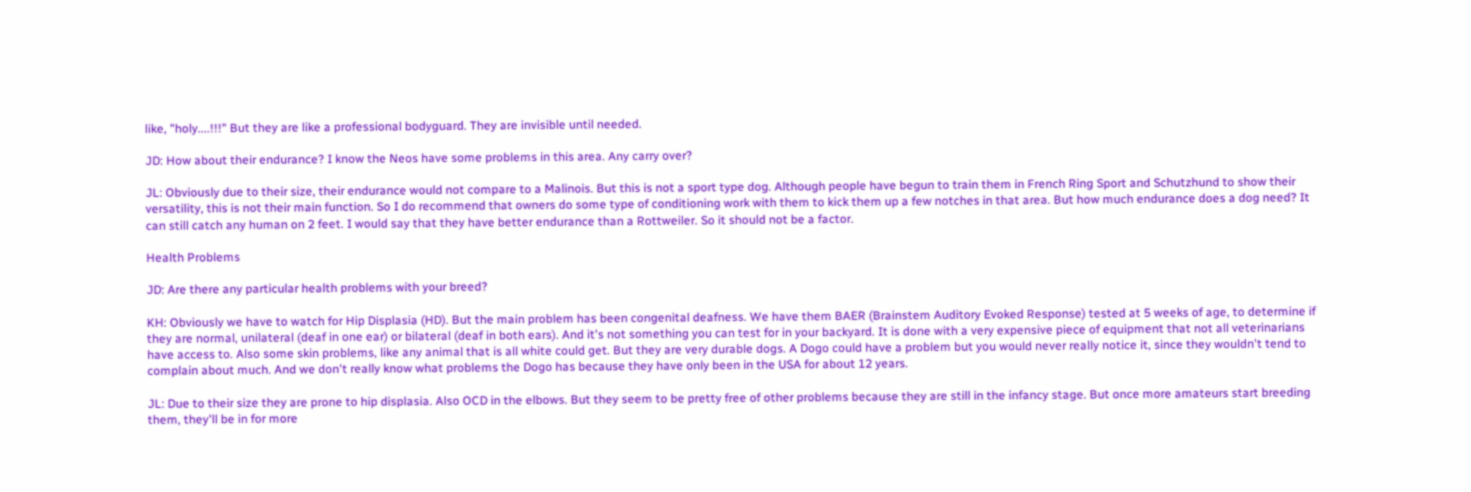like, "holy....!!!" But they are like a professional bodyguard. They are invisible until needed.

JD: How about their endurance? I know the Neos have some problems in this area. Any carry over?

JL: Obviously due to their size, their endurance would not compare to a Malinois. But this is not a sport type dog. Although people have begun to train them in French Ring Sport and Schutzhund to show their versatility, this is not their main function. So I do recommend that owners do some type of conditioning work with them to kick them up a few notches in that area. But how much endurance does a dog need? It can still catch any human on 2 feet. I would say that they have better endurance than a Rottweiler. So it should not be a factor.

Health Problems

JD: Are there any particular health problems with your breed?

KH: Obviously we have to watch for Hip Displasia (HD). But the main problem has been congenital deafness. We have them BAER (Brainstem Auditory Evoked Response) tested at 5 weeks of age, to determine if they are normal, unilateral (deaf in one ear) or bilateral (deaf in both ears). And it's not something you can test for in your backyard. It is done with a very expensive piece of equipment that not all veterinarians have access to. Also some skin problems, like any animal that is all white could get. But they are very durable dogs. A Dogo could have a problem but you would never really notice it, since they wouldn't tend to complain about much. And we don't really know what problems the Dogo has because they have only been in the USA for about 12 years.

JL: Due to their size they are prone to hip displasia. Also OCD in the elbows. But they seem to be pretty free of other problems because they are still in the infancy stage. But once more amateurs start breeding them, they'll be in for more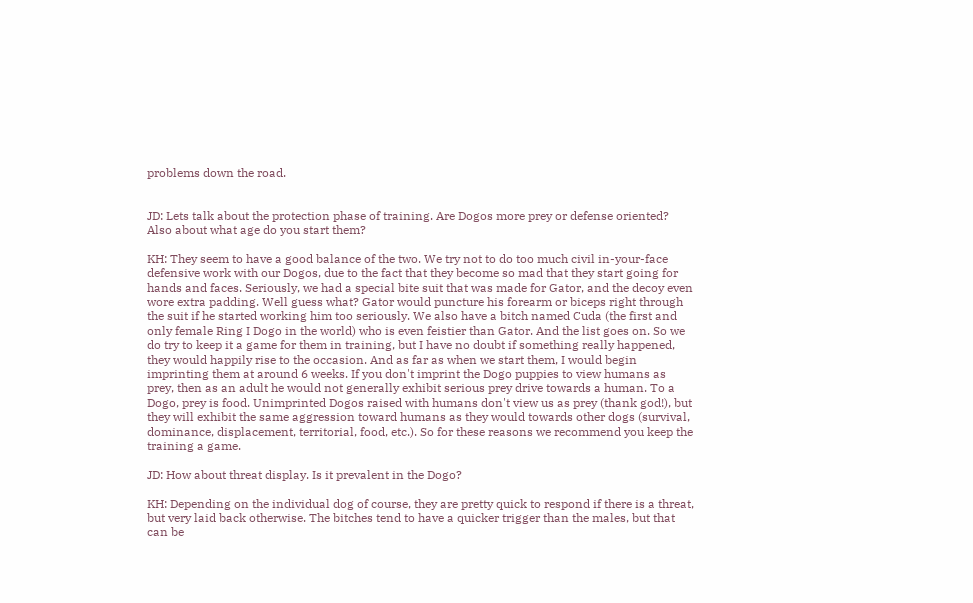problems down the road.


JD: Lets talk about the protection phase of training. Are Dogos more prey or defense oriented? Also about what age do you start them?

KH: They seem to have a good balance of the two. We try not to do too much civil in-your-face defensive work with our Dogos, due to the fact that they become so mad that they start going for hands and faces. Seriously, we had a special bite suit that was made for Gator, and the decoy even wore extra padding. Well guess what? Gator would puncture his forearm or biceps right through the suit if he started working him too seriously. We also have a bitch named Cuda (the first and only female Ring I Dogo in the world) who is even feistier than Gator. And the list goes on. So we do try to keep it a game for them in training, but I have no doubt if something really happened, they would happily rise to the occasion. And as far as when we start them, I would begin imprinting them at around 6 weeks. If you don't imprint the Dogo puppies to view humans as prey, then as an adult he would not generally exhibit serious prey drive towards a human. To a Dogo, prey is food. Unimprinted Dogos raised with humans don't view us as prey (thank god!), but they will exhibit the same aggression toward humans as they would towards other dogs (survival, dominance, displacement, territorial, food, etc.). So for these reasons we recommend you keep the training a game.

JD: How about threat display. Is it prevalent in the Dogo?

KH: Depending on the individual dog of course, they are pretty quick to respond if there is a threat, but very laid back otherwise. The bitches tend to have a quicker trigger than the males, but that can be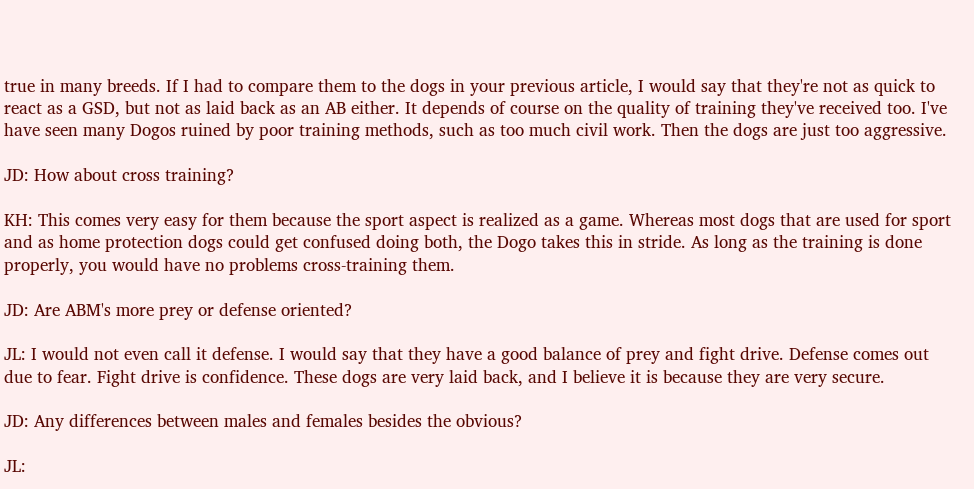true in many breeds. If I had to compare them to the dogs in your previous article, I would say that they're not as quick to react as a GSD, but not as laid back as an AB either. It depends of course on the quality of training they've received too. I've have seen many Dogos ruined by poor training methods, such as too much civil work. Then the dogs are just too aggressive.

JD: How about cross training?

KH: This comes very easy for them because the sport aspect is realized as a game. Whereas most dogs that are used for sport and as home protection dogs could get confused doing both, the Dogo takes this in stride. As long as the training is done properly, you would have no problems cross-training them.

JD: Are ABM's more prey or defense oriented?

JL: I would not even call it defense. I would say that they have a good balance of prey and fight drive. Defense comes out due to fear. Fight drive is confidence. These dogs are very laid back, and I believe it is because they are very secure.

JD: Any differences between males and females besides the obvious?

JL: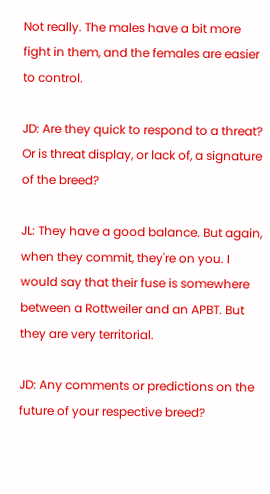Not really. The males have a bit more fight in them, and the females are easier to control.

JD: Are they quick to respond to a threat? Or is threat display, or lack of, a signature of the breed?

JL: They have a good balance. But again, when they commit, they're on you. I would say that their fuse is somewhere between a Rottweiler and an APBT. But they are very territorial.

JD: Any comments or predictions on the future of your respective breed?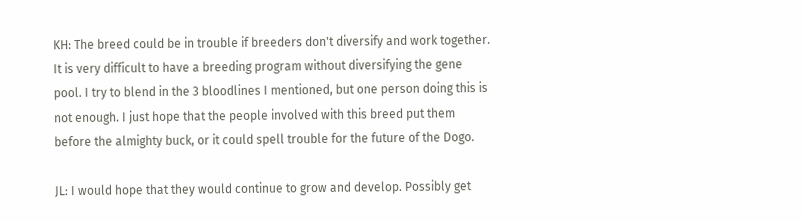KH: The breed could be in trouble if breeders don't diversify and work together. It is very difficult to have a breeding program without diversifying the gene pool. I try to blend in the 3 bloodlines I mentioned, but one person doing this is not enough. I just hope that the people involved with this breed put them before the almighty buck, or it could spell trouble for the future of the Dogo.

JL: I would hope that they would continue to grow and develop. Possibly get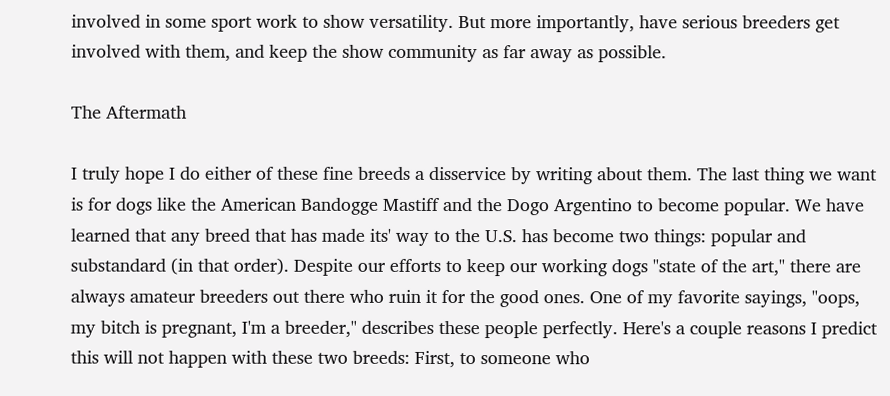involved in some sport work to show versatility. But more importantly, have serious breeders get involved with them, and keep the show community as far away as possible.

The Aftermath

I truly hope I do either of these fine breeds a disservice by writing about them. The last thing we want is for dogs like the American Bandogge Mastiff and the Dogo Argentino to become popular. We have learned that any breed that has made its' way to the U.S. has become two things: popular and substandard (in that order). Despite our efforts to keep our working dogs "state of the art," there are always amateur breeders out there who ruin it for the good ones. One of my favorite sayings, "oops, my bitch is pregnant, I'm a breeder," describes these people perfectly. Here's a couple reasons I predict this will not happen with these two breeds: First, to someone who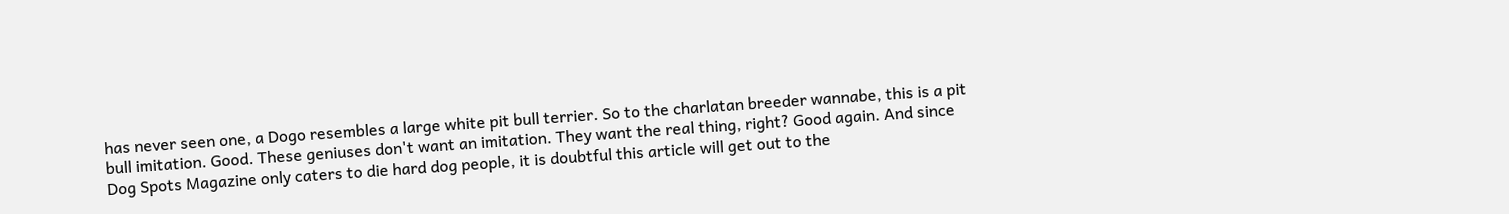has never seen one, a Dogo resembles a large white pit bull terrier. So to the charlatan breeder wannabe, this is a pit bull imitation. Good. These geniuses don't want an imitation. They want the real thing, right? Good again. And since Dog Spots Magazine only caters to die hard dog people, it is doubtful this article will get out to the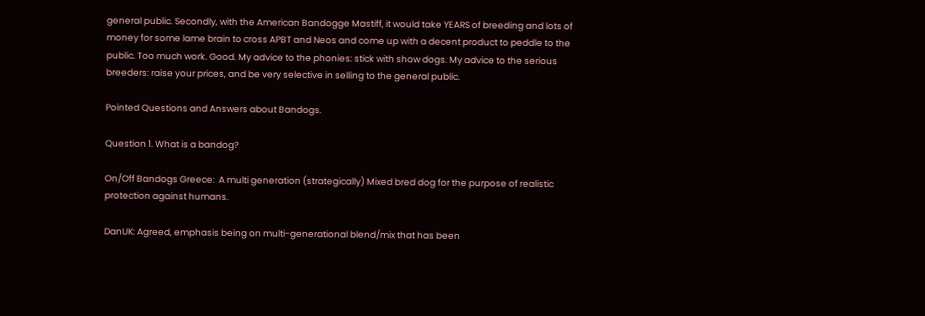general public. Secondly, with the American Bandogge Mastiff, it would take YEARS of breeding and lots of money for some lame brain to cross APBT and Neos and come up with a decent product to peddle to the public. Too much work. Good. My advice to the phonies: stick with show dogs. My advice to the serious breeders: raise your prices, and be very selective in selling to the general public.

Pointed Questions and Answers about Bandogs.

Question 1. What is a bandog?

On/Off Bandogs Greece:  A multi generation (strategically) Mixed bred dog for the purpose of realistic protection against humans.

DanUK: Agreed, emphasis being on multi-generational blend/mix that has been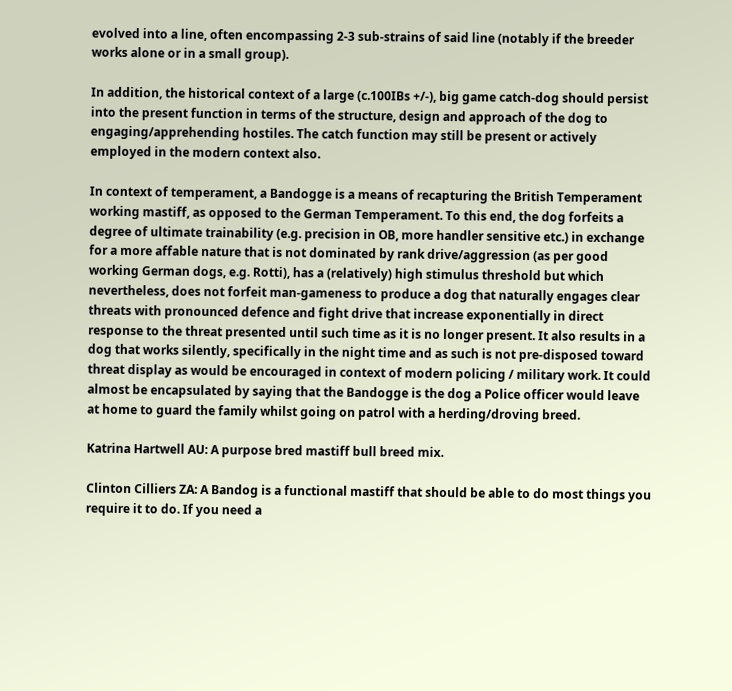evolved into a line, often encompassing 2-3 sub-strains of said line (notably if the breeder works alone or in a small group).

In addition, the historical context of a large (c.100IBs +/-), big game catch-dog should persist into the present function in terms of the structure, design and approach of the dog to engaging/apprehending hostiles. The catch function may still be present or actively employed in the modern context also.

In context of temperament, a Bandogge is a means of recapturing the British Temperament working mastiff, as opposed to the German Temperament. To this end, the dog forfeits a degree of ultimate trainability (e.g. precision in OB, more handler sensitive etc.) in exchange for a more affable nature that is not dominated by rank drive/aggression (as per good working German dogs, e.g. Rotti), has a (relatively) high stimulus threshold but which nevertheless, does not forfeit man-gameness to produce a dog that naturally engages clear threats with pronounced defence and fight drive that increase exponentially in direct response to the threat presented until such time as it is no longer present. It also results in a dog that works silently, specifically in the night time and as such is not pre-disposed toward threat display as would be encouraged in context of modern policing / military work. It could almost be encapsulated by saying that the Bandogge is the dog a Police officer would leave at home to guard the family whilst going on patrol with a herding/droving breed.

Katrina Hartwell AU: A purpose bred mastiff bull breed mix.

Clinton Cilliers ZA: A Bandog is a functional mastiff that should be able to do most things you require it to do. If you need a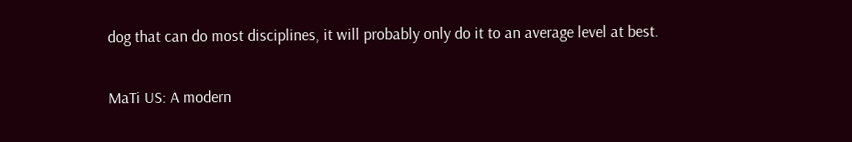dog that can do most disciplines, it will probably only do it to an average level at best.

MaTi US: A modern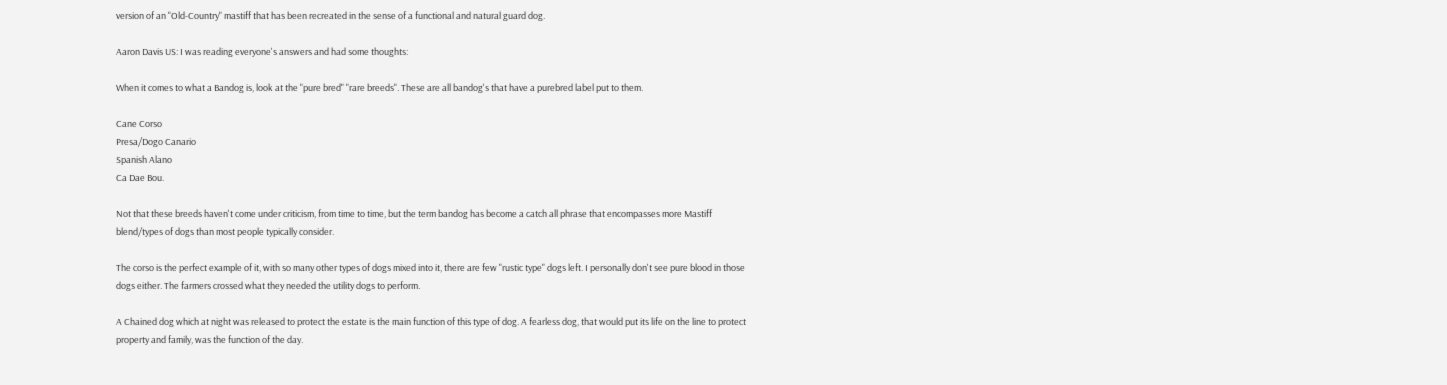version of an "Old-Country" mastiff that has been recreated in the sense of a functional and natural guard dog.

Aaron Davis US: I was reading everyone's answers and had some thoughts:

When it comes to what a Bandog is, look at the "pure bred" "rare breeds". These are all bandog's that have a purebred label put to them.

Cane Corso
Presa/Dogo Canario
Spanish Alano
Ca Dae Bou.

Not that these breeds haven't come under criticism, from time to time, but the term bandog has become a catch all phrase that encompasses more Mastiff blend/types of dogs than most people typically consider.

The corso is the perfect example of it, with so many other types of dogs mixed into it, there are few "rustic type" dogs left. I personally don't see pure blood in those dogs either. The farmers crossed what they needed the utility dogs to perform.

A Chained dog which at night was released to protect the estate is the main function of this type of dog. A fearless dog, that would put its life on the line to protect property and family, was the function of the day.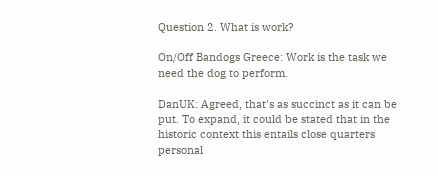Question 2. What is work?

On/Off Bandogs Greece: Work is the task we need the dog to perform.

DanUK: Agreed, that's as succinct as it can be put. To expand, it could be stated that in the historic context this entails close quarters personal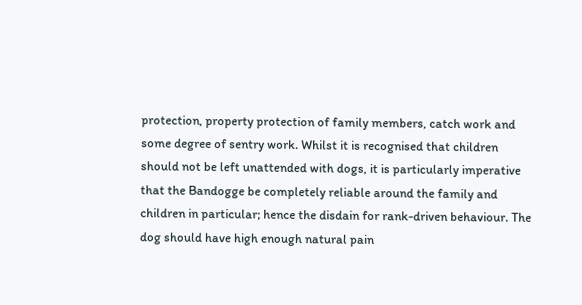protection, property protection of family members, catch work and some degree of sentry work. Whilst it is recognised that children should not be left unattended with dogs, it is particularly imperative that the Bandogge be completely reliable around the family and children in particular; hence the disdain for rank-driven behaviour. The dog should have high enough natural pain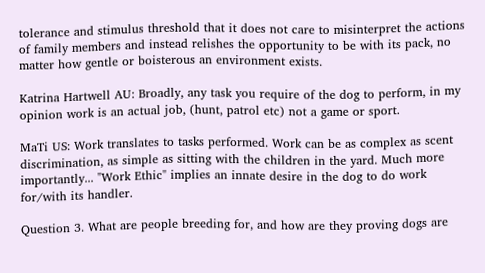tolerance and stimulus threshold that it does not care to misinterpret the actions of family members and instead relishes the opportunity to be with its pack, no matter how gentle or boisterous an environment exists.

Katrina Hartwell AU: Broadly, any task you require of the dog to perform, in my opinion work is an actual job, (hunt, patrol etc) not a game or sport.

MaTi US: Work translates to tasks performed. Work can be as complex as scent discrimination, as simple as sitting with the children in the yard. Much more importantly... "Work Ethic" implies an innate desire in the dog to do work for/with its handler.

Question 3. What are people breeding for, and how are they proving dogs are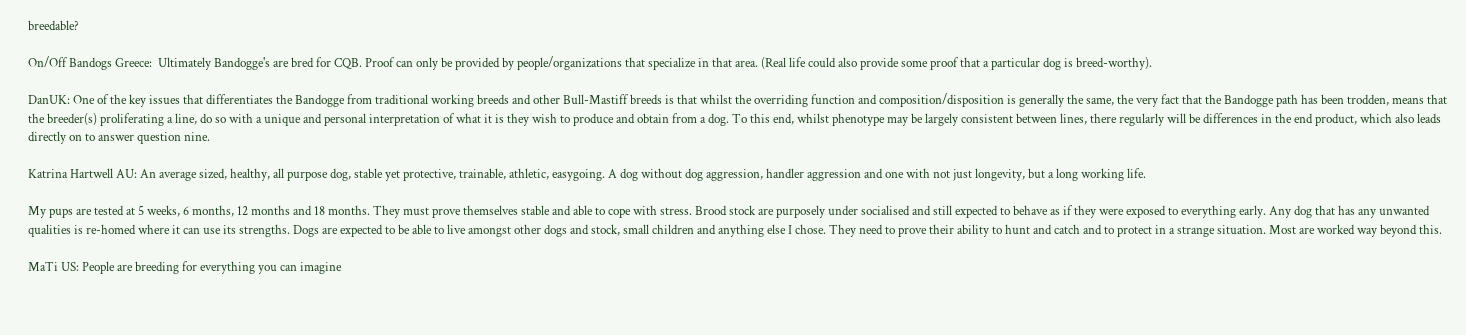breedable?

On/Off Bandogs Greece:  Ultimately Bandogge's are bred for CQB. Proof can only be provided by people/organizations that specialize in that area. (Real life could also provide some proof that a particular dog is breed-worthy).

DanUK: One of the key issues that differentiates the Bandogge from traditional working breeds and other Bull-Mastiff breeds is that whilst the overriding function and composition/disposition is generally the same, the very fact that the Bandogge path has been trodden, means that the breeder(s) proliferating a line, do so with a unique and personal interpretation of what it is they wish to produce and obtain from a dog. To this end, whilst phenotype may be largely consistent between lines, there regularly will be differences in the end product, which also leads directly on to answer question nine.

Katrina Hartwell AU: An average sized, healthy, all purpose dog, stable yet protective, trainable, athletic, easygoing. A dog without dog aggression, handler aggression and one with not just longevity, but a long working life.

My pups are tested at 5 weeks, 6 months, 12 months and 18 months. They must prove themselves stable and able to cope with stress. Brood stock are purposely under socialised and still expected to behave as if they were exposed to everything early. Any dog that has any unwanted qualities is re-homed where it can use its strengths. Dogs are expected to be able to live amongst other dogs and stock, small children and anything else I chose. They need to prove their ability to hunt and catch and to protect in a strange situation. Most are worked way beyond this.

MaTi US: People are breeding for everything you can imagine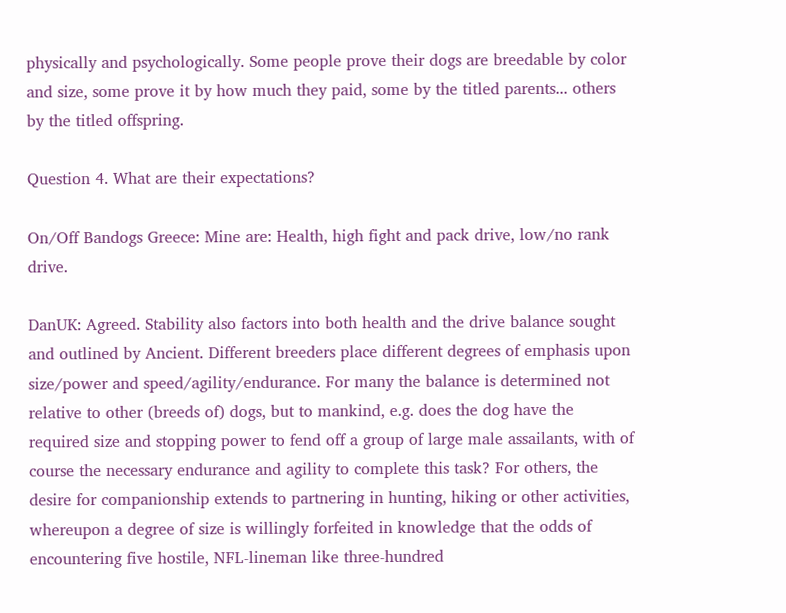physically and psychologically. Some people prove their dogs are breedable by color and size, some prove it by how much they paid, some by the titled parents... others by the titled offspring.

Question 4. What are their expectations?

On/Off Bandogs Greece: Mine are: Health, high fight and pack drive, low/no rank drive.

DanUK: Agreed. Stability also factors into both health and the drive balance sought and outlined by Ancient. Different breeders place different degrees of emphasis upon size/power and speed/agility/endurance. For many the balance is determined not relative to other (breeds of) dogs, but to mankind, e.g. does the dog have the required size and stopping power to fend off a group of large male assailants, with of course the necessary endurance and agility to complete this task? For others, the desire for companionship extends to partnering in hunting, hiking or other activities, whereupon a degree of size is willingly forfeited in knowledge that the odds of encountering five hostile, NFL-lineman like three-hundred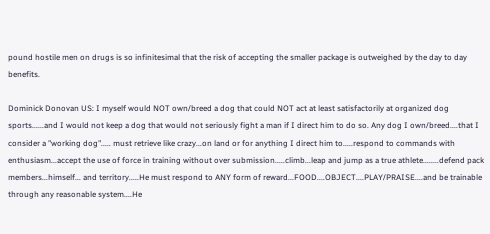pound hostile men on drugs is so infinitesimal that the risk of accepting the smaller package is outweighed by the day to day benefits.

Dominick Donovan US: I myself would NOT own/breed a dog that could NOT act at least satisfactorily at organized dog sports......and I would not keep a dog that would not seriously fight a man if I direct him to do so. Any dog I own/breed....that I consider a "working dog"..... must retrieve like crazy...on land or for anything I direct him to.....respond to commands with enthusiasm...accept the use of force in training without over submission.....climb...leap and jump as a true athlete........defend pack members...himself... and territory.....He must respond to ANY form of reward...FOOD....OBJECT....PLAY/PRAISE....and be trainable through any reasonable system....He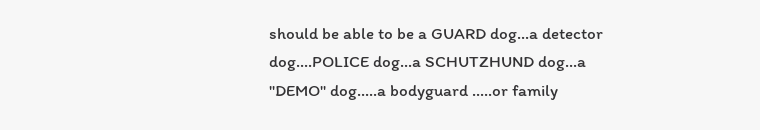should be able to be a GUARD dog...a detector dog....POLICE dog...a SCHUTZHUND dog...a "DEMO" dog.....a bodyguard .....or family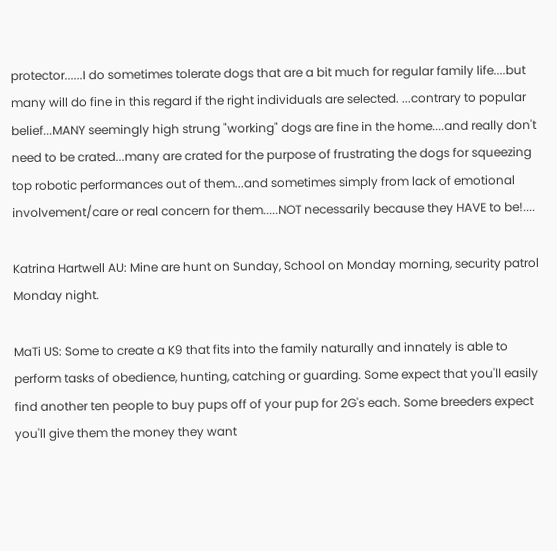protector......I do sometimes tolerate dogs that are a bit much for regular family life....but many will do fine in this regard if the right individuals are selected. ...contrary to popular belief...MANY seemingly high strung "working" dogs are fine in the home....and really don't need to be crated...many are crated for the purpose of frustrating the dogs for squeezing top robotic performances out of them...and sometimes simply from lack of emotional involvement/care or real concern for them.....NOT necessarily because they HAVE to be!....

Katrina Hartwell AU: Mine are hunt on Sunday, School on Monday morning, security patrol Monday night.

MaTi US: Some to create a K9 that fits into the family naturally and innately is able to perform tasks of obedience, hunting, catching or guarding. Some expect that you'll easily find another ten people to buy pups off of your pup for 2G's each. Some breeders expect you'll give them the money they want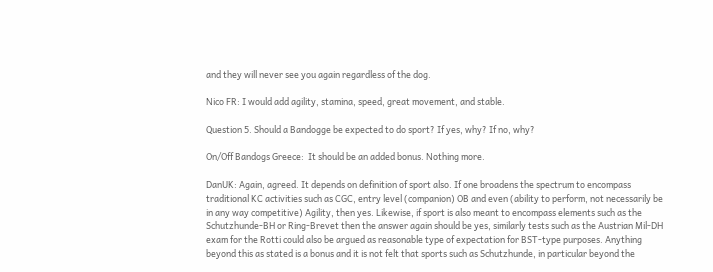and they will never see you again regardless of the dog.

Nico FR: I would add agility, stamina, speed, great movement, and stable.

Question 5. Should a Bandogge be expected to do sport? If yes, why? If no, why?

On/Off Bandogs Greece:  It should be an added bonus. Nothing more.

DanUK: Again, agreed. It depends on definition of sport also. If one broadens the spectrum to encompass traditional KC activities such as CGC, entry level (companion) OB and even (ability to perform, not necessarily be in any way competitive) Agility, then yes. Likewise, if sport is also meant to encompass elements such as the Schutzhunde-BH or Ring-Brevet then the answer again should be yes, similarly tests such as the Austrian Mil-DH exam for the Rotti could also be argued as reasonable type of expectation for BST-type purposes. Anything beyond this as stated is a bonus and it is not felt that sports such as Schutzhunde, in particular beyond the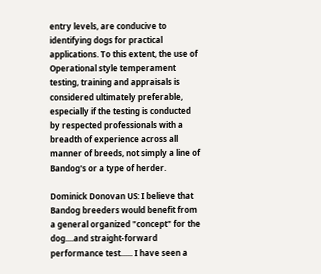entry levels, are conducive to identifying dogs for practical applications. To this extent, the use of Operational style temperament testing, training and appraisals is considered ultimately preferable, especially if the testing is conducted by respected professionals with a breadth of experience across all manner of breeds, not simply a line of Bandog's or a type of herder.

Dominick Donovan US: I believe that Bandog breeders would benefit from a general organized "concept" for the dog....and straight-forward performance test...... I have seen a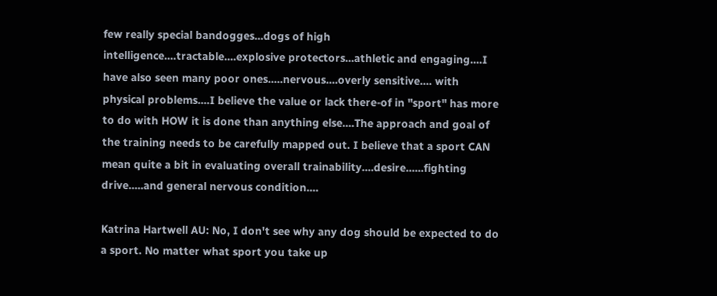few really special bandogges...dogs of high intelligence....tractable....explosive protectors...athletic and engaging....I have also seen many poor ones.....nervous....overly sensitive.... with physical problems....I believe the value or lack there-of in "sport" has more to do with HOW it is done than anything else....The approach and goal of the training needs to be carefully mapped out. I believe that a sport CAN mean quite a bit in evaluating overall trainability....desire......fighting drive.....and general nervous condition....

Katrina Hartwell AU: No, I don't see why any dog should be expected to do a sport. No matter what sport you take up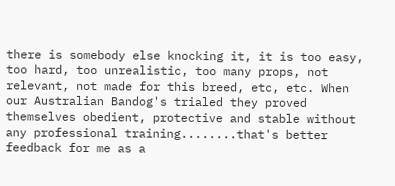there is somebody else knocking it, it is too easy, too hard, too unrealistic, too many props, not relevant, not made for this breed, etc, etc. When our Australian Bandog's trialed they proved themselves obedient, protective and stable without any professional training........that's better feedback for me as a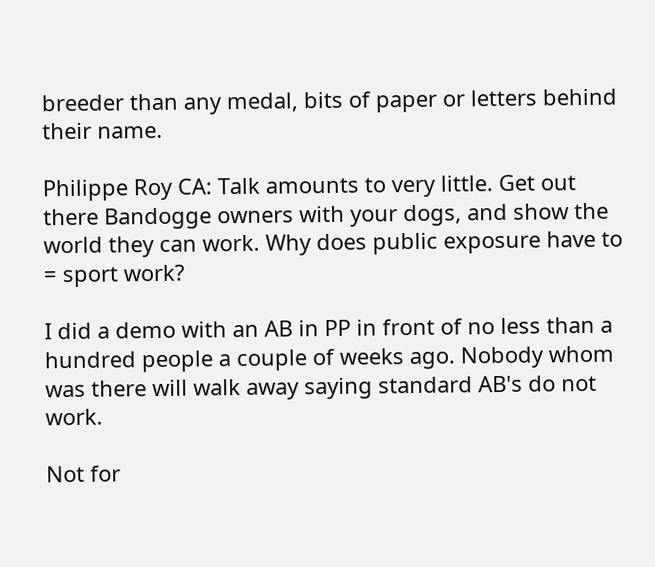breeder than any medal, bits of paper or letters behind their name.

Philippe Roy CA: Talk amounts to very little. Get out there Bandogge owners with your dogs, and show the world they can work. Why does public exposure have to = sport work?

I did a demo with an AB in PP in front of no less than a hundred people a couple of weeks ago. Nobody whom was there will walk away saying standard AB's do not work.

Not for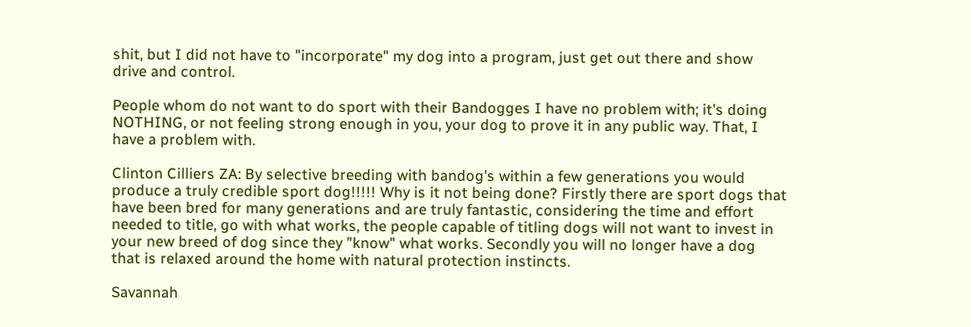shit, but I did not have to "incorporate" my dog into a program, just get out there and show drive and control.

People whom do not want to do sport with their Bandogges I have no problem with; it's doing NOTHING, or not feeling strong enough in you, your dog to prove it in any public way. That, I have a problem with.

Clinton Cilliers ZA: By selective breeding with bandog's within a few generations you would produce a truly credible sport dog!!!!! Why is it not being done? Firstly there are sport dogs that have been bred for many generations and are truly fantastic, considering the time and effort needed to title, go with what works, the people capable of titling dogs will not want to invest in your new breed of dog since they "know" what works. Secondly you will no longer have a dog that is relaxed around the home with natural protection instincts.

Savannah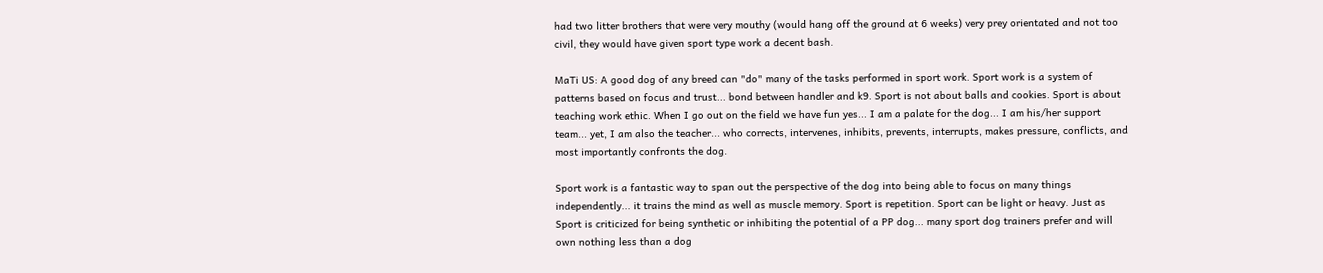had two litter brothers that were very mouthy (would hang off the ground at 6 weeks) very prey orientated and not too civil, they would have given sport type work a decent bash.

MaTi US: A good dog of any breed can "do" many of the tasks performed in sport work. Sport work is a system of patterns based on focus and trust... bond between handler and k9. Sport is not about balls and cookies. Sport is about teaching work ethic. When I go out on the field we have fun yes... I am a palate for the dog... I am his/her support team... yet, I am also the teacher... who corrects, intervenes, inhibits, prevents, interrupts, makes pressure, conflicts, and most importantly confronts the dog.

Sport work is a fantastic way to span out the perspective of the dog into being able to focus on many things independently... it trains the mind as well as muscle memory. Sport is repetition. Sport can be light or heavy. Just as Sport is criticized for being synthetic or inhibiting the potential of a PP dog... many sport dog trainers prefer and will own nothing less than a dog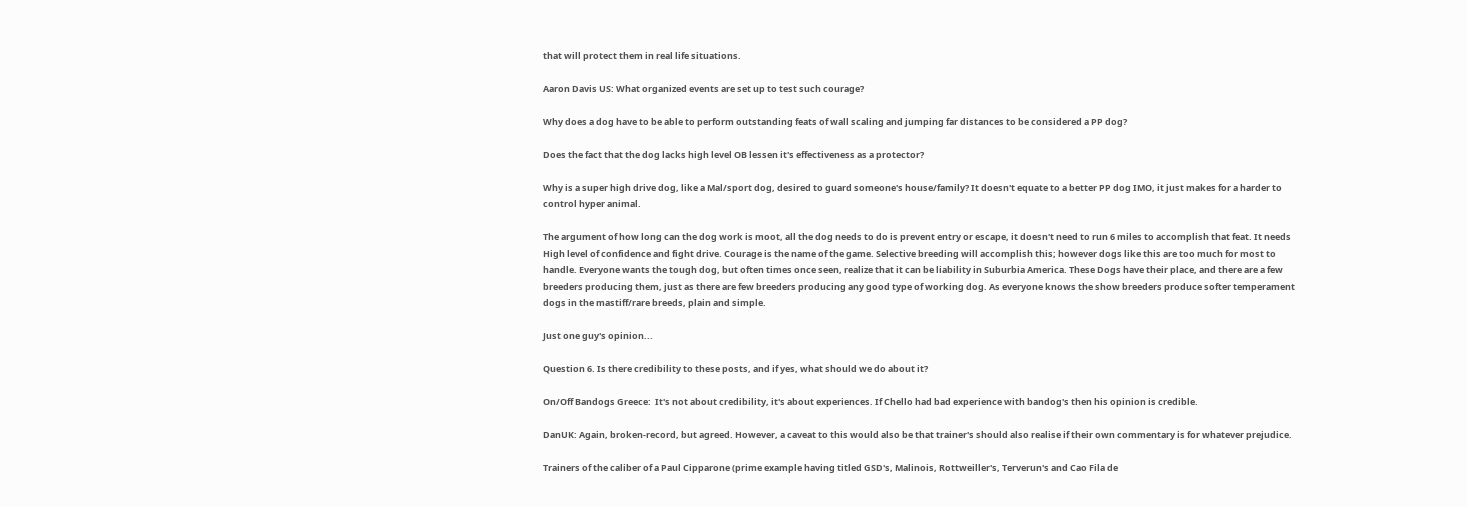that will protect them in real life situations.

Aaron Davis US: What organized events are set up to test such courage?

Why does a dog have to be able to perform outstanding feats of wall scaling and jumping far distances to be considered a PP dog?

Does the fact that the dog lacks high level OB lessen it's effectiveness as a protector?

Why is a super high drive dog, like a Mal/sport dog, desired to guard someone's house/family? It doesn't equate to a better PP dog IMO, it just makes for a harder to control hyper animal.

The argument of how long can the dog work is moot, all the dog needs to do is prevent entry or escape, it doesn't need to run 6 miles to accomplish that feat. It needs High level of confidence and fight drive. Courage is the name of the game. Selective breeding will accomplish this; however dogs like this are too much for most to handle. Everyone wants the tough dog, but often times once seen, realize that it can be liability in Suburbia America. These Dogs have their place, and there are a few breeders producing them, just as there are few breeders producing any good type of working dog. As everyone knows the show breeders produce softer temperament dogs in the mastiff/rare breeds, plain and simple.

Just one guy's opinion...

Question 6. Is there credibility to these posts, and if yes, what should we do about it?

On/Off Bandogs Greece:  It's not about credibility, it's about experiences. If Chello had bad experience with bandog's then his opinion is credible.

DanUK: Again, broken-record, but agreed. However, a caveat to this would also be that trainer's should also realise if their own commentary is for whatever prejudice.

Trainers of the caliber of a Paul Cipparone (prime example having titled GSD's, Malinois, Rottweiller's, Terverun's and Cao Fila de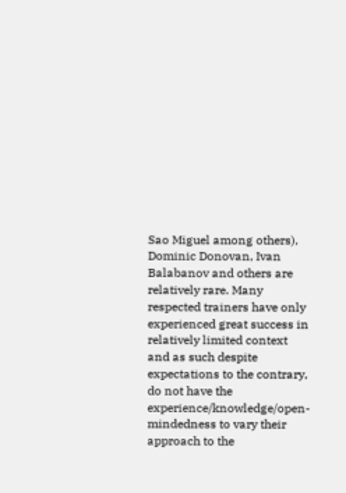Sao Miguel among others), Dominic Donovan, Ivan Balabanov and others are relatively rare. Many respected trainers have only experienced great success in relatively limited context and as such despite expectations to the contrary, do not have the experience/knowledge/open-mindedness to vary their approach to the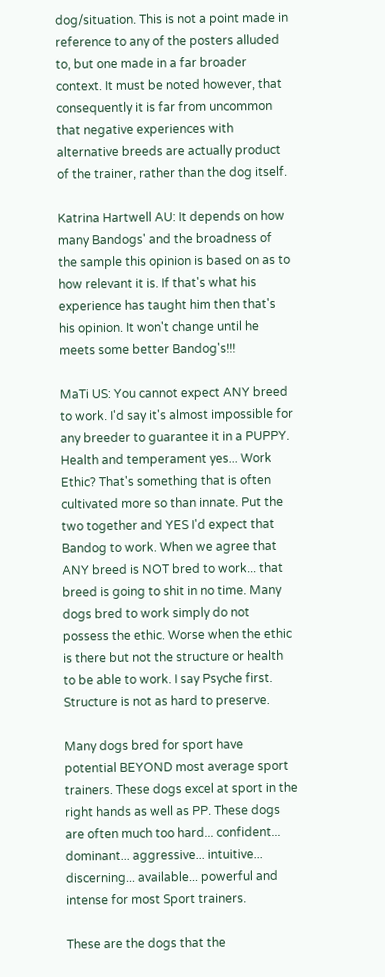dog/situation. This is not a point made in reference to any of the posters alluded to, but one made in a far broader context. It must be noted however, that consequently it is far from uncommon that negative experiences with alternative breeds are actually product of the trainer, rather than the dog itself.

Katrina Hartwell AU: It depends on how many Bandogs' and the broadness of the sample this opinion is based on as to how relevant it is. If that's what his experience has taught him then that's his opinion. It won't change until he meets some better Bandog's!!!

MaTi US: You cannot expect ANY breed to work. I'd say it's almost impossible for any breeder to guarantee it in a PUPPY. Health and temperament yes... Work Ethic? That's something that is often cultivated more so than innate. Put the two together and YES I'd expect that Bandog to work. When we agree that ANY breed is NOT bred to work... that breed is going to shit in no time. Many dogs bred to work simply do not possess the ethic. Worse when the ethic is there but not the structure or health to be able to work. I say Psyche first. Structure is not as hard to preserve.

Many dogs bred for sport have potential BEYOND most average sport trainers. These dogs excel at sport in the right hands as well as PP. These dogs are often much too hard... confident... dominant... aggressive... intuitive... discerning... available... powerful and intense for most Sport trainers.

These are the dogs that the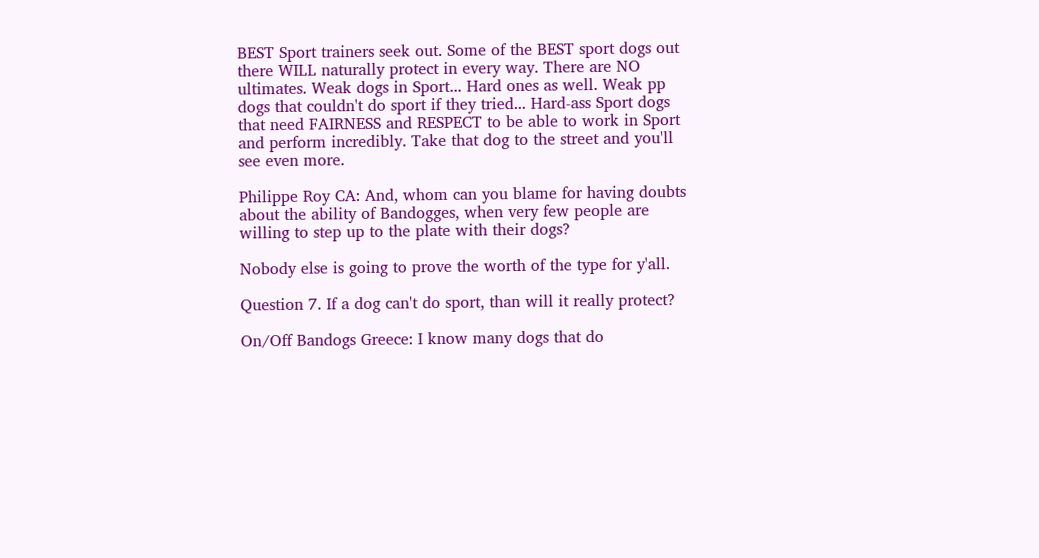BEST Sport trainers seek out. Some of the BEST sport dogs out there WILL naturally protect in every way. There are NO ultimates. Weak dogs in Sport... Hard ones as well. Weak pp dogs that couldn't do sport if they tried... Hard-ass Sport dogs that need FAIRNESS and RESPECT to be able to work in Sport and perform incredibly. Take that dog to the street and you'll see even more.

Philippe Roy CA: And, whom can you blame for having doubts about the ability of Bandogges, when very few people are willing to step up to the plate with their dogs?

Nobody else is going to prove the worth of the type for y'all.

Question 7. If a dog can't do sport, than will it really protect?

On/Off Bandogs Greece: I know many dogs that do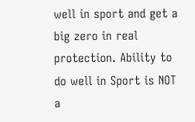well in sport and get a big zero in real protection. Ability to do well in Sport is NOT a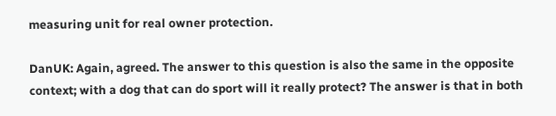measuring unit for real owner protection.

DanUK: Again, agreed. The answer to this question is also the same in the opposite context; with a dog that can do sport will it really protect? The answer is that in both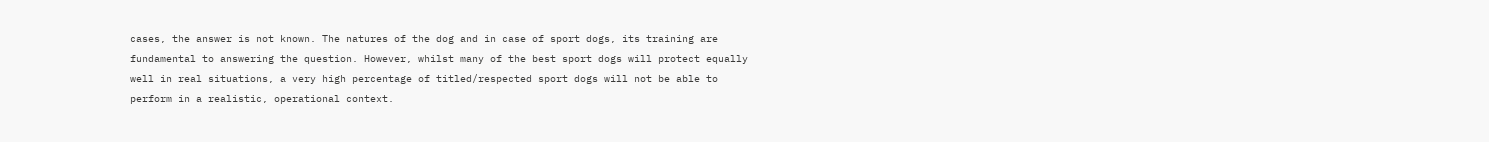cases, the answer is not known. The natures of the dog and in case of sport dogs, its training are fundamental to answering the question. However, whilst many of the best sport dogs will protect equally well in real situations, a very high percentage of titled/respected sport dogs will not be able to perform in a realistic, operational context.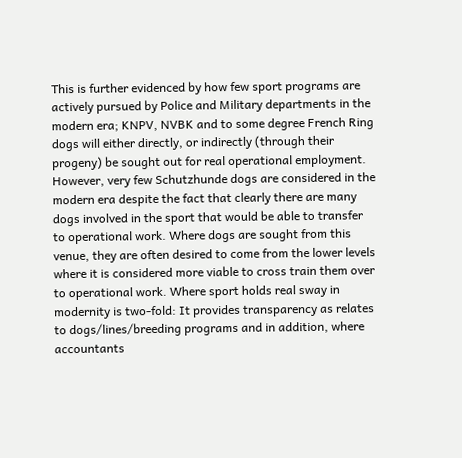This is further evidenced by how few sport programs are actively pursued by Police and Military departments in the modern era; KNPV, NVBK and to some degree French Ring dogs will either directly, or indirectly (through their progeny) be sought out for real operational employment. However, very few Schutzhunde dogs are considered in the modern era despite the fact that clearly there are many dogs involved in the sport that would be able to transfer to operational work. Where dogs are sought from this venue, they are often desired to come from the lower levels where it is considered more viable to cross train them over to operational work. Where sport holds real sway in modernity is two-fold: It provides transparency as relates to dogs/lines/breeding programs and in addition, where accountants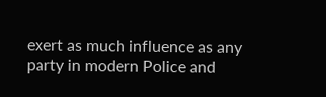exert as much influence as any party in modern Police and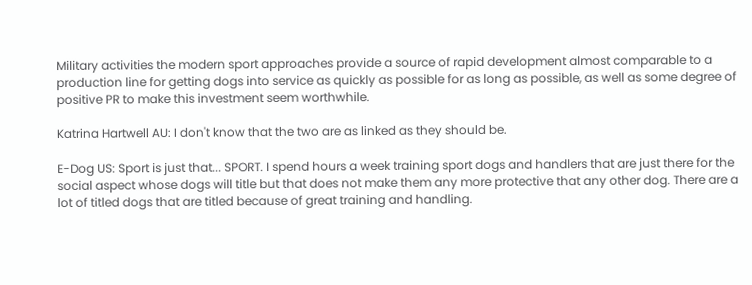Military activities the modern sport approaches provide a source of rapid development almost comparable to a production line for getting dogs into service as quickly as possible for as long as possible, as well as some degree of positive PR to make this investment seem worthwhile.

Katrina Hartwell AU: I don't know that the two are as linked as they should be.

E-Dog US: Sport is just that... SPORT. I spend hours a week training sport dogs and handlers that are just there for the social aspect whose dogs will title but that does not make them any more protective that any other dog. There are a lot of titled dogs that are titled because of great training and handling.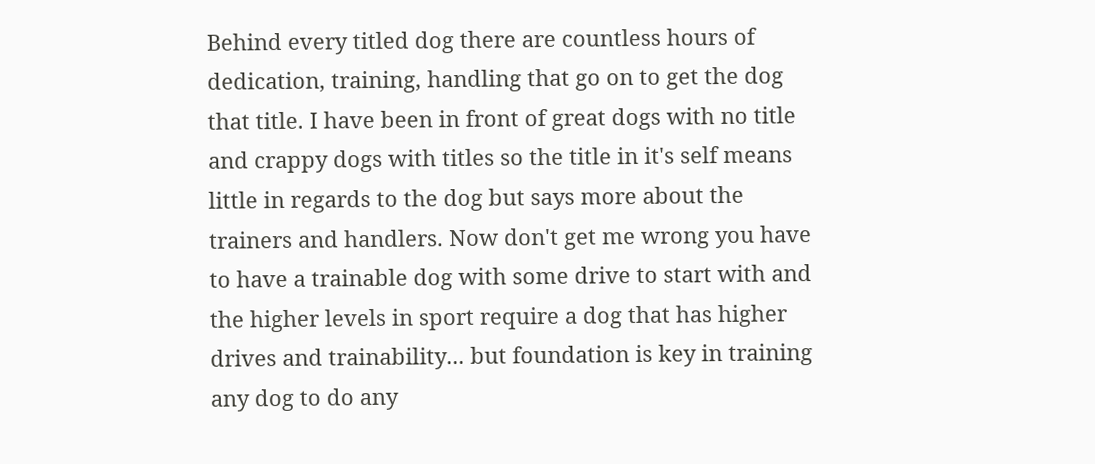Behind every titled dog there are countless hours of dedication, training, handling that go on to get the dog that title. I have been in front of great dogs with no title and crappy dogs with titles so the title in it's self means little in regards to the dog but says more about the trainers and handlers. Now don't get me wrong you have to have a trainable dog with some drive to start with and the higher levels in sport require a dog that has higher drives and trainability... but foundation is key in training any dog to do any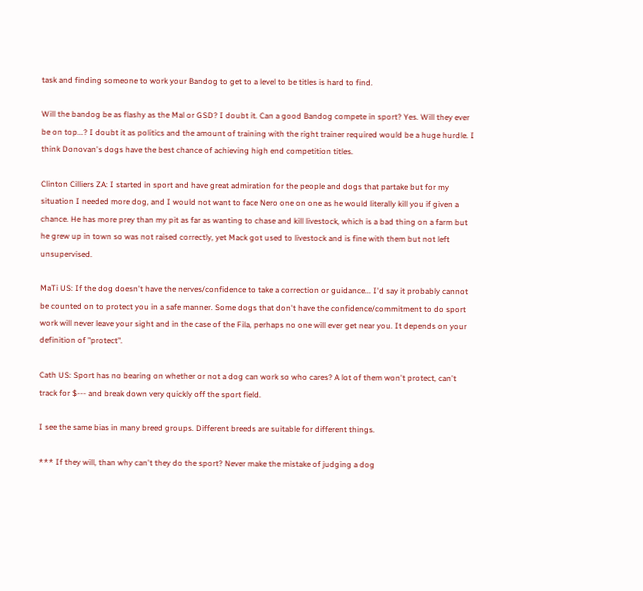task and finding someone to work your Bandog to get to a level to be titles is hard to find.

Will the bandog be as flashy as the Mal or GSD? I doubt it. Can a good Bandog compete in sport? Yes. Will they ever be on top...? I doubt it as politics and the amount of training with the right trainer required would be a huge hurdle. I think Donovan's dogs have the best chance of achieving high end competition titles.

Clinton Cilliers ZA: I started in sport and have great admiration for the people and dogs that partake but for my situation I needed more dog, and I would not want to face Nero one on one as he would literally kill you if given a chance. He has more prey than my pit as far as wanting to chase and kill livestock, which is a bad thing on a farm but he grew up in town so was not raised correctly, yet Mack got used to livestock and is fine with them but not left unsupervised.

MaTi US: If the dog doesn't have the nerves/confidence to take a correction or guidance... I'd say it probably cannot be counted on to protect you in a safe manner. Some dogs that don't have the confidence/commitment to do sport work will never leave your sight and in the case of the Fila, perhaps no one will ever get near you. It depends on your definition of "protect".

Cath US: Sport has no bearing on whether or not a dog can work so who cares? A lot of them won't protect, can't track for $--- and break down very quickly off the sport field.

I see the same bias in many breed groups. Different breeds are suitable for different things.

*** If they will, than why can't they do the sport? Never make the mistake of judging a dog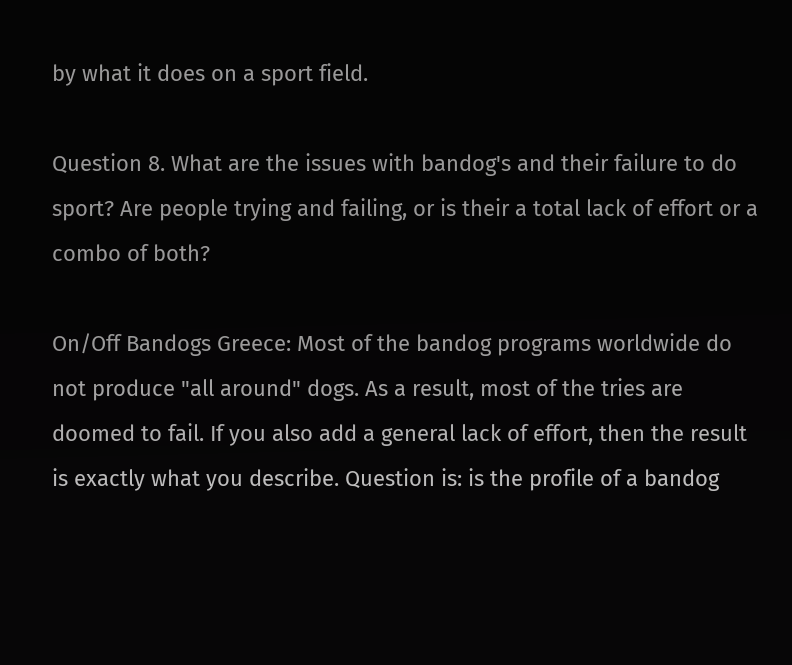by what it does on a sport field.

Question 8. What are the issues with bandog's and their failure to do sport? Are people trying and failing, or is their a total lack of effort or a combo of both?

On/Off Bandogs Greece: Most of the bandog programs worldwide do not produce "all around" dogs. As a result, most of the tries are doomed to fail. If you also add a general lack of effort, then the result is exactly what you describe. Question is: is the profile of a bandog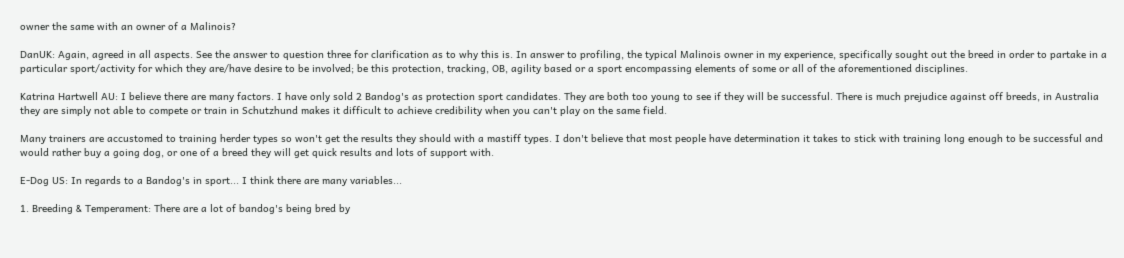owner the same with an owner of a Malinois?

DanUK: Again, agreed in all aspects. See the answer to question three for clarification as to why this is. In answer to profiling, the typical Malinois owner in my experience, specifically sought out the breed in order to partake in a particular sport/activity for which they are/have desire to be involved; be this protection, tracking, OB, agility based or a sport encompassing elements of some or all of the aforementioned disciplines.

Katrina Hartwell AU: I believe there are many factors. I have only sold 2 Bandog's as protection sport candidates. They are both too young to see if they will be successful. There is much prejudice against off breeds, in Australia they are simply not able to compete or train in Schutzhund makes it difficult to achieve credibility when you can't play on the same field.

Many trainers are accustomed to training herder types so won't get the results they should with a mastiff types. I don't believe that most people have determination it takes to stick with training long enough to be successful and would rather buy a going dog, or one of a breed they will get quick results and lots of support with.

E-Dog US: In regards to a Bandog's in sport... I think there are many variables...

1. Breeding & Temperament: There are a lot of bandog's being bred by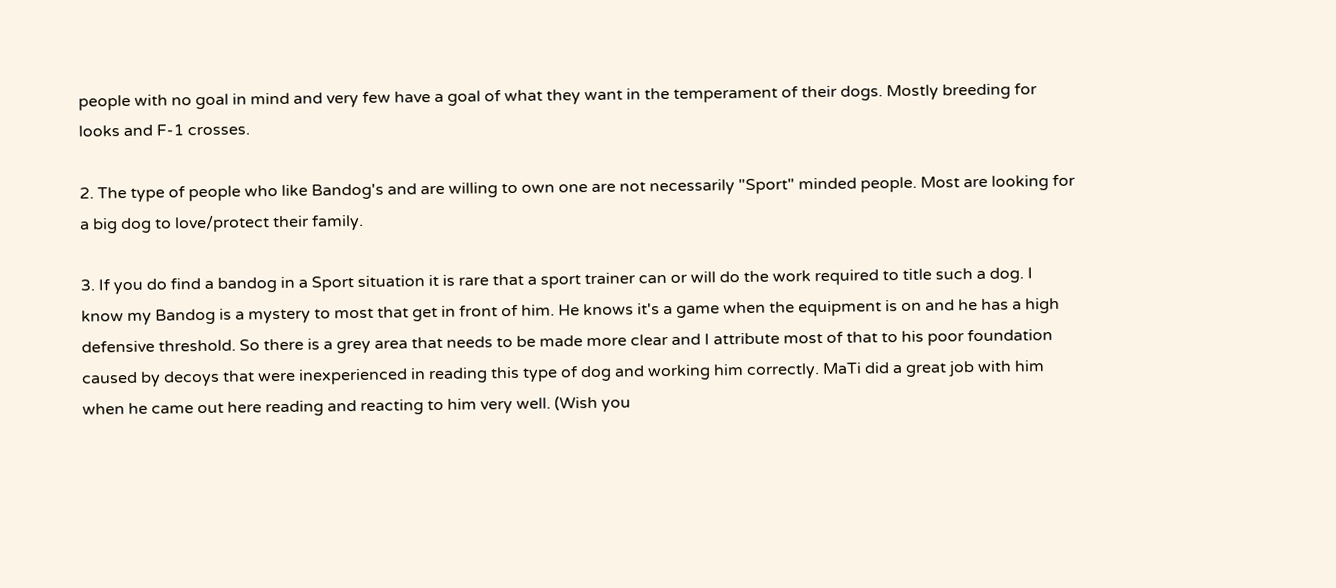people with no goal in mind and very few have a goal of what they want in the temperament of their dogs. Mostly breeding for looks and F-1 crosses.

2. The type of people who like Bandog's and are willing to own one are not necessarily "Sport" minded people. Most are looking for a big dog to love/protect their family.

3. If you do find a bandog in a Sport situation it is rare that a sport trainer can or will do the work required to title such a dog. I know my Bandog is a mystery to most that get in front of him. He knows it's a game when the equipment is on and he has a high defensive threshold. So there is a grey area that needs to be made more clear and I attribute most of that to his poor foundation caused by decoys that were inexperienced in reading this type of dog and working him correctly. MaTi did a great job with him when he came out here reading and reacting to him very well. (Wish you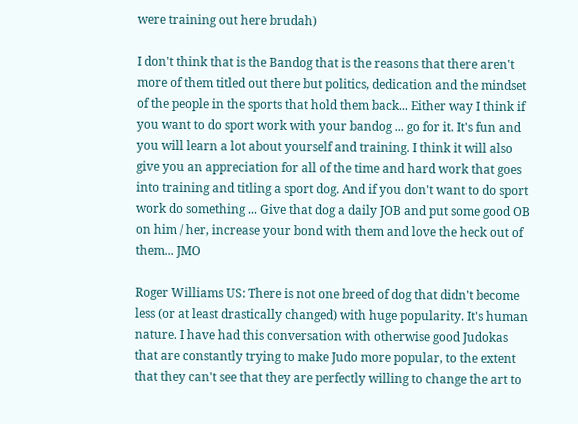were training out here brudah)

I don't think that is the Bandog that is the reasons that there aren't more of them titled out there but politics, dedication and the mindset of the people in the sports that hold them back... Either way I think if you want to do sport work with your bandog ... go for it. It's fun and you will learn a lot about yourself and training. I think it will also give you an appreciation for all of the time and hard work that goes into training and titling a sport dog. And if you don't want to do sport work do something ... Give that dog a daily JOB and put some good OB on him / her, increase your bond with them and love the heck out of them... JMO

Roger Williams US: There is not one breed of dog that didn't become less (or at least drastically changed) with huge popularity. It's human nature. I have had this conversation with otherwise good Judokas that are constantly trying to make Judo more popular, to the extent that they can't see that they are perfectly willing to change the art to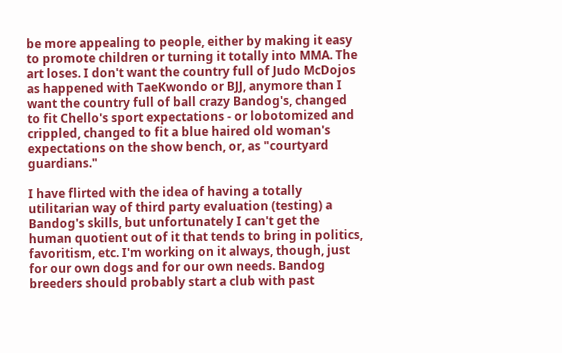be more appealing to people, either by making it easy to promote children or turning it totally into MMA. The art loses. I don't want the country full of Judo McDojos as happened with TaeKwondo or BJJ, anymore than I want the country full of ball crazy Bandog's, changed to fit Chello's sport expectations - or lobotomized and crippled, changed to fit a blue haired old woman's expectations on the show bench, or, as "courtyard guardians."

I have flirted with the idea of having a totally utilitarian way of third party evaluation (testing) a Bandog's skills, but unfortunately I can't get the human quotient out of it that tends to bring in politics, favoritism, etc. I'm working on it always, though, just for our own dogs and for our own needs. Bandog breeders should probably start a club with past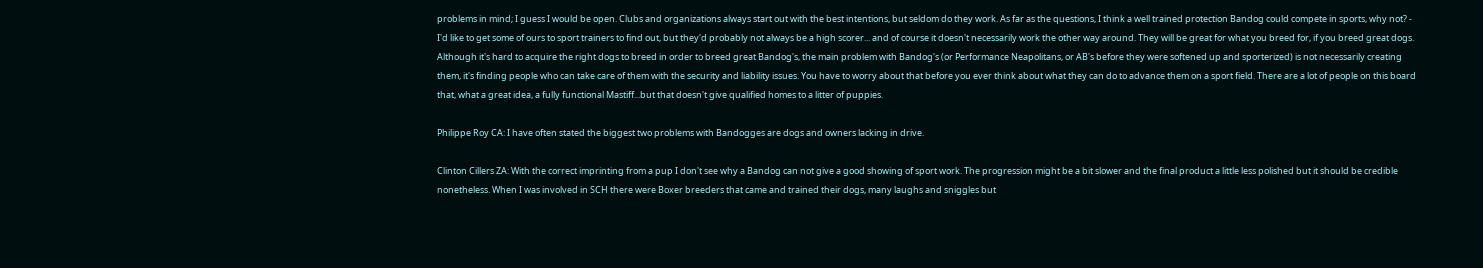problems in mind; I guess I would be open. Clubs and organizations always start out with the best intentions, but seldom do they work. As far as the questions, I think a well trained protection Bandog could compete in sports, why not? - I'd like to get some of ours to sport trainers to find out, but they'd probably not always be a high scorer... and of course it doesn't necessarily work the other way around. They will be great for what you breed for, if you breed great dogs. Although it's hard to acquire the right dogs to breed in order to breed great Bandog's, the main problem with Bandog's (or Performance Neapolitans, or AB's before they were softened up and sporterized) is not necessarily creating them, it's finding people who can take care of them with the security and liability issues. You have to worry about that before you ever think about what they can do to advance them on a sport field. There are a lot of people on this board that, what a great idea, a fully functional Mastiff...but that doesn't give qualified homes to a litter of puppies.

Philippe Roy CA: I have often stated the biggest two problems with Bandogges are dogs and owners lacking in drive.

Clinton Cillers ZA: With the correct imprinting from a pup I don't see why a Bandog can not give a good showing of sport work. The progression might be a bit slower and the final product a little less polished but it should be credible nonetheless. When I was involved in SCH there were Boxer breeders that came and trained their dogs, many laughs and sniggles but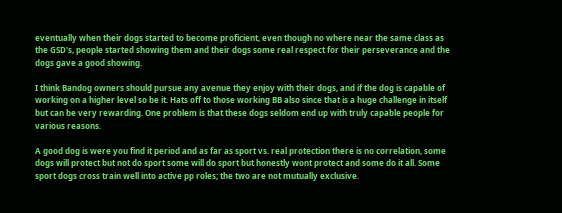eventually when their dogs started to become proficient, even though no where near the same class as the GSD's, people started showing them and their dogs some real respect for their perseverance and the dogs gave a good showing.

I think Bandog owners should pursue any avenue they enjoy with their dogs, and if the dog is capable of working on a higher level so be it. Hats off to those working BB also since that is a huge challenge in itself but can be very rewarding. One problem is that these dogs seldom end up with truly capable people for various reasons.

A good dog is were you find it period and as far as sport vs. real protection there is no correlation, some dogs will protect but not do sport some will do sport but honestly wont protect and some do it all. Some sport dogs cross train well into active pp roles; the two are not mutually exclusive.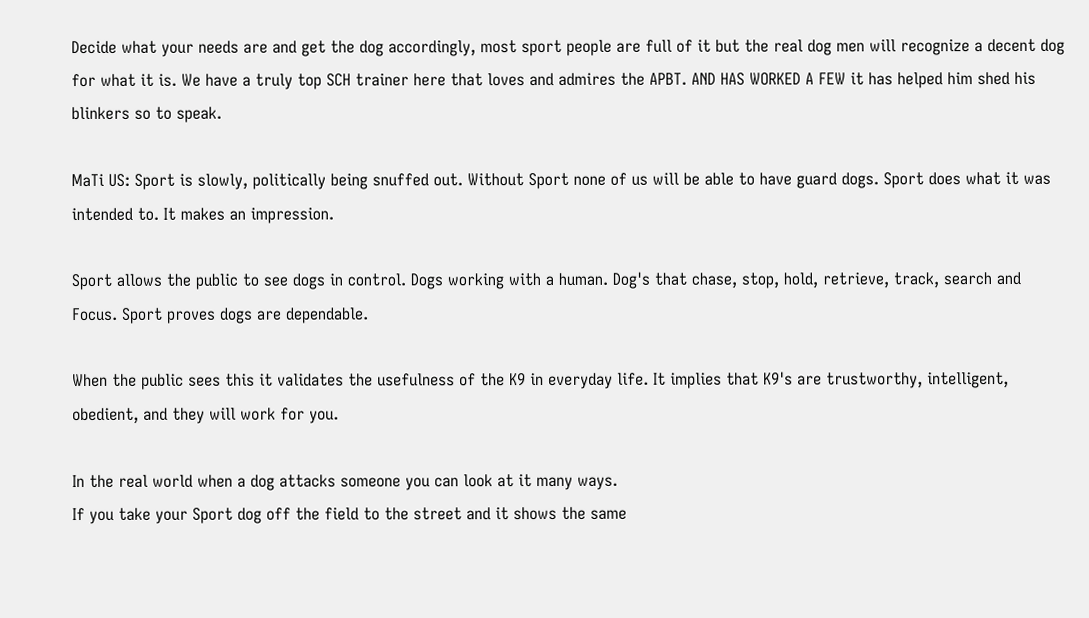Decide what your needs are and get the dog accordingly, most sport people are full of it but the real dog men will recognize a decent dog for what it is. We have a truly top SCH trainer here that loves and admires the APBT. AND HAS WORKED A FEW it has helped him shed his blinkers so to speak.

MaTi US: Sport is slowly, politically being snuffed out. Without Sport none of us will be able to have guard dogs. Sport does what it was intended to. It makes an impression.

Sport allows the public to see dogs in control. Dogs working with a human. Dog's that chase, stop, hold, retrieve, track, search and Focus. Sport proves dogs are dependable.

When the public sees this it validates the usefulness of the K9 in everyday life. It implies that K9's are trustworthy, intelligent, obedient, and they will work for you.

In the real world when a dog attacks someone you can look at it many ways.
If you take your Sport dog off the field to the street and it shows the same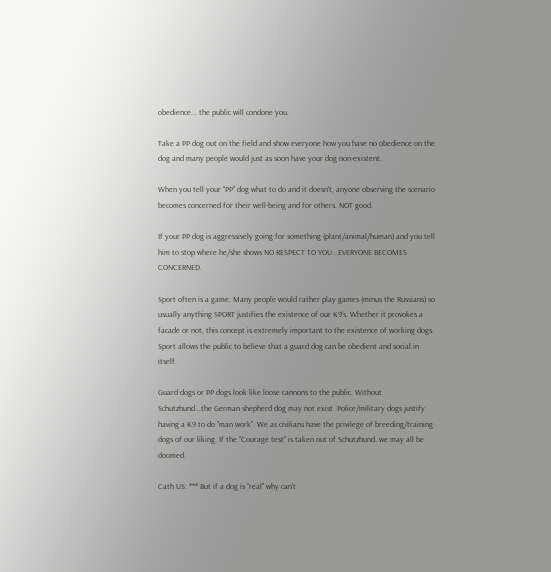obedience... the public will condone you.

Take a PP dog out on the field and show everyone how you have no obedience on the dog and many people would just as soon have your dog non-existent.

When you tell your "PP" dog what to do and it doesn't, anyone observing the scenario becomes concerned for their well-being and for others. NOT good.

If your PP dog is aggressively going for something (plant/animal/human) and you tell him to stop where he/she shows NO RESPECT TO YOU...EVERYONE BECOMES CONCERNED.

Sport often is a game. Many people would rather play games (minus the Russians) so usually anything SPORT justifies the existence of our K9's. Whether it provokes a facade or not, this concept is extremely important to the existence of working dogs.
Sport allows the public to believe that a guard dog can be obedient and social in itself.

Guard dogs or PP dogs look like loose cannons to the public. Without Schutzhund...the German shepherd dog may not exist. Police/military dogs justify having a K9 to do "man work". We as civilians have the privilege of breeding/training dogs of our liking. If the "Courage test" is taken out of Schutzhund..we may all be doomed.

Cath US: *** But if a dog is "real" why can't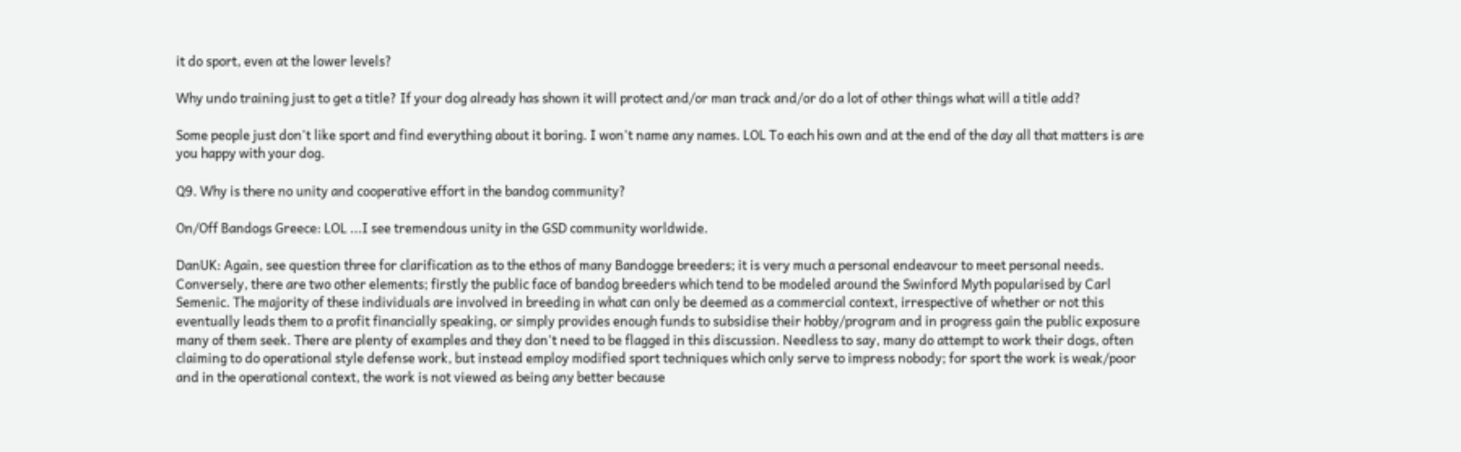it do sport, even at the lower levels?

Why undo training just to get a title? If your dog already has shown it will protect and/or man track and/or do a lot of other things what will a title add?

Some people just don't like sport and find everything about it boring. I won't name any names. LOL To each his own and at the end of the day all that matters is are you happy with your dog.

Q9. Why is there no unity and cooperative effort in the bandog community?

On/Off Bandogs Greece: LOL ...I see tremendous unity in the GSD community worldwide.

DanUK: Again, see question three for clarification as to the ethos of many Bandogge breeders; it is very much a personal endeavour to meet personal needs. Conversely, there are two other elements; firstly the public face of bandog breeders which tend to be modeled around the Swinford Myth popularised by Carl Semenic. The majority of these individuals are involved in breeding in what can only be deemed as a commercial context, irrespective of whether or not this eventually leads them to a profit financially speaking, or simply provides enough funds to subsidise their hobby/program and in progress gain the public exposure many of them seek. There are plenty of examples and they don't need to be flagged in this discussion. Needless to say, many do attempt to work their dogs, often claiming to do operational style defense work, but instead employ modified sport techniques which only serve to impress nobody; for sport the work is weak/poor and in the operational context, the work is not viewed as being any better because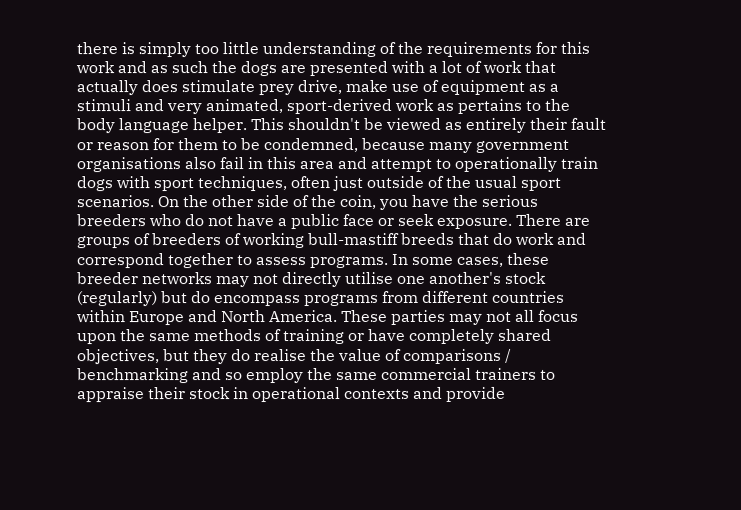there is simply too little understanding of the requirements for this work and as such the dogs are presented with a lot of work that actually does stimulate prey drive, make use of equipment as a stimuli and very animated, sport-derived work as pertains to the body language helper. This shouldn't be viewed as entirely their fault or reason for them to be condemned, because many government organisations also fail in this area and attempt to operationally train dogs with sport techniques, often just outside of the usual sport scenarios. On the other side of the coin, you have the serious breeders who do not have a public face or seek exposure. There are groups of breeders of working bull-mastiff breeds that do work and correspond together to assess programs. In some cases, these breeder networks may not directly utilise one another's stock (regularly) but do encompass programs from different countries within Europe and North America. These parties may not all focus upon the same methods of training or have completely shared objectives, but they do realise the value of comparisons / benchmarking and so employ the same commercial trainers to appraise their stock in operational contexts and provide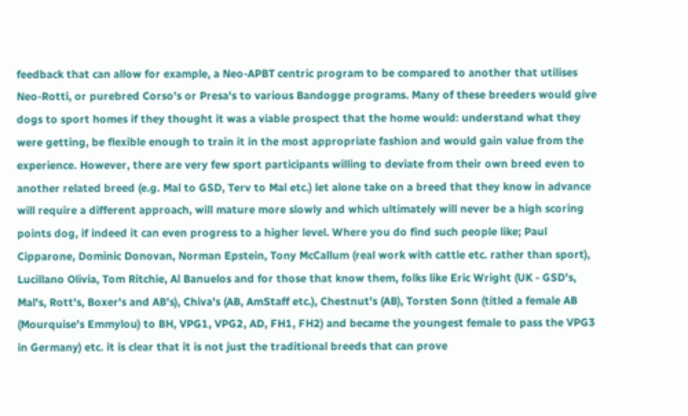feedback that can allow for example, a Neo-APBT centric program to be compared to another that utilises Neo-Rotti, or purebred Corso's or Presa's to various Bandogge programs. Many of these breeders would give dogs to sport homes if they thought it was a viable prospect that the home would: understand what they were getting, be flexible enough to train it in the most appropriate fashion and would gain value from the experience. However, there are very few sport participants willing to deviate from their own breed even to another related breed (e.g. Mal to GSD, Terv to Mal etc.) let alone take on a breed that they know in advance will require a different approach, will mature more slowly and which ultimately will never be a high scoring points dog, if indeed it can even progress to a higher level. Where you do find such people like; Paul Cipparone, Dominic Donovan, Norman Epstein, Tony McCallum (real work with cattle etc. rather than sport), Lucillano Olivia, Tom Ritchie, Al Banuelos and for those that know them, folks like Eric Wright (UK - GSD's, Mal's, Rott's, Boxer's and AB's), Chiva's (AB, AmStaff etc.), Chestnut's (AB), Torsten Sonn (titled a female AB (Mourquise's Emmylou) to BH, VPG1, VPG2, AD, FH1, FH2) and became the youngest female to pass the VPG3 in Germany) etc. it is clear that it is not just the traditional breeds that can prove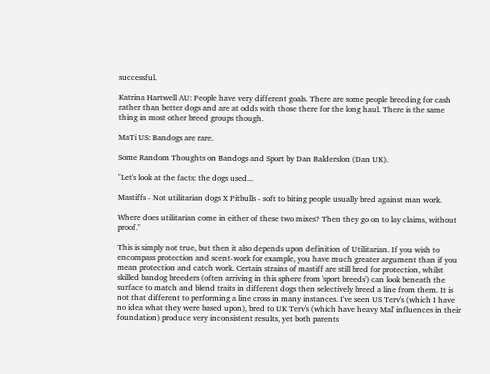successful.

Katrina Hartwell AU: People have very different goals. There are some people breeding for cash rather than better dogs and are at odds with those there for the long haul. There is the same thing in most other breed groups though.

MaTi US: Bandogs are rare.

Some Random Thoughts on Bandogs and Sport by Dan Balderslon (Dan UK).

"Let's look at the facts: the dogs used...

Mastiffs - Not utilitarian dogs X Pitbulls - soft to biting people usually bred against man work.

Where does utilitarian come in either of these two mixes? Then they go on to lay claims, without proof."

This is simply not true, but then it also depends upon definition of Utilitarian. If you wish to encompass protection and scent-work for example, you have much greater argument than if you mean protection and catch work. Certain strains of mastiff are still bred for protection, whilst skilled bandog breeders (often arriving in this sphere from 'sport breeds') can look beneath the surface to match and blend traits in different dogs then selectively breed a line from them. It is not that different to performing a line cross in many instances. I've seen US Terv's (which I have no idea what they were based upon), bred to UK Terv's (which have heavy Mal' influences in their foundation) produce very inconsistent results, yet both parents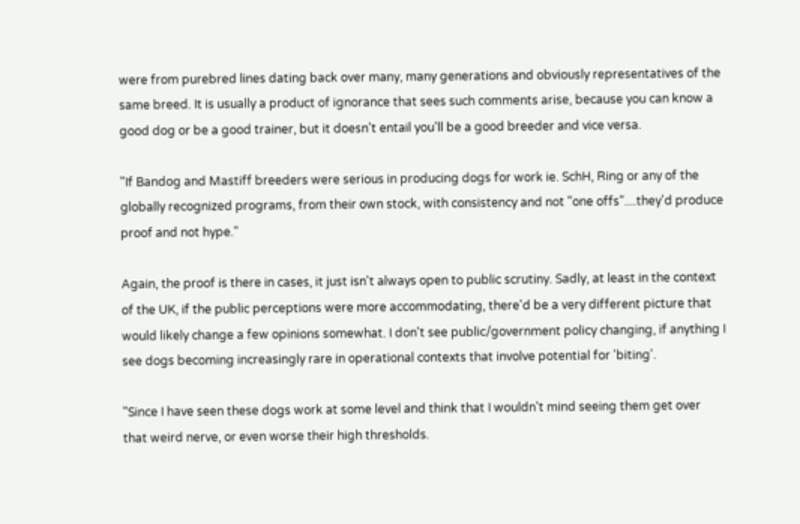were from purebred lines dating back over many, many generations and obviously representatives of the same breed. It is usually a product of ignorance that sees such comments arise, because you can know a good dog or be a good trainer, but it doesn't entail you'll be a good breeder and vice versa.

"If Bandog and Mastiff breeders were serious in producing dogs for work ie. SchH, Ring or any of the globally recognized programs, from their own stock, with consistency and not "one offs"....they'd produce proof and not hype."

Again, the proof is there in cases, it just isn't always open to public scrutiny. Sadly, at least in the context of the UK, if the public perceptions were more accommodating, there'd be a very different picture that would likely change a few opinions somewhat. I don't see public/government policy changing, if anything I see dogs becoming increasingly rare in operational contexts that involve potential for 'biting'.

"Since I have seen these dogs work at some level and think that I wouldn't mind seeing them get over that weird nerve, or even worse their high thresholds.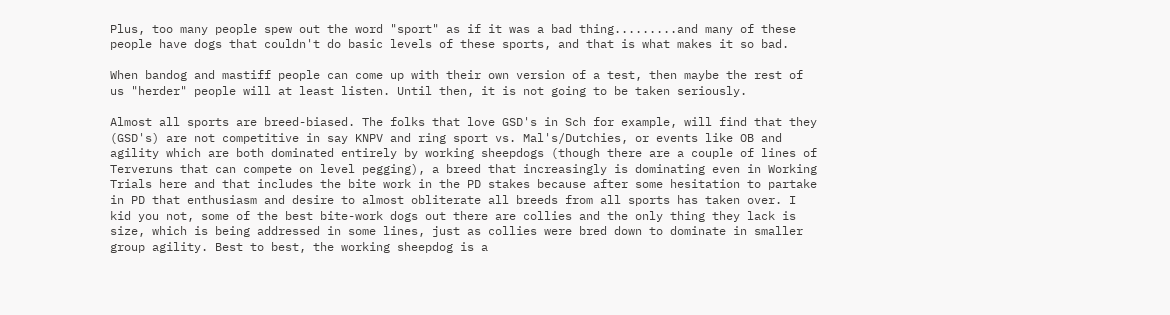Plus, too many people spew out the word "sport" as if it was a bad thing.........and many of these people have dogs that couldn't do basic levels of these sports, and that is what makes it so bad.

When bandog and mastiff people can come up with their own version of a test, then maybe the rest of us "herder" people will at least listen. Until then, it is not going to be taken seriously.

Almost all sports are breed-biased. The folks that love GSD's in Sch for example, will find that they (GSD's) are not competitive in say KNPV and ring sport vs. Mal's/Dutchies, or events like OB and agility which are both dominated entirely by working sheepdogs (though there are a couple of lines of Terveruns that can compete on level pegging), a breed that increasingly is dominating even in Working Trials here and that includes the bite work in the PD stakes because after some hesitation to partake in PD that enthusiasm and desire to almost obliterate all breeds from all sports has taken over. I kid you not, some of the best bite-work dogs out there are collies and the only thing they lack is size, which is being addressed in some lines, just as collies were bred down to dominate in smaller group agility. Best to best, the working sheepdog is a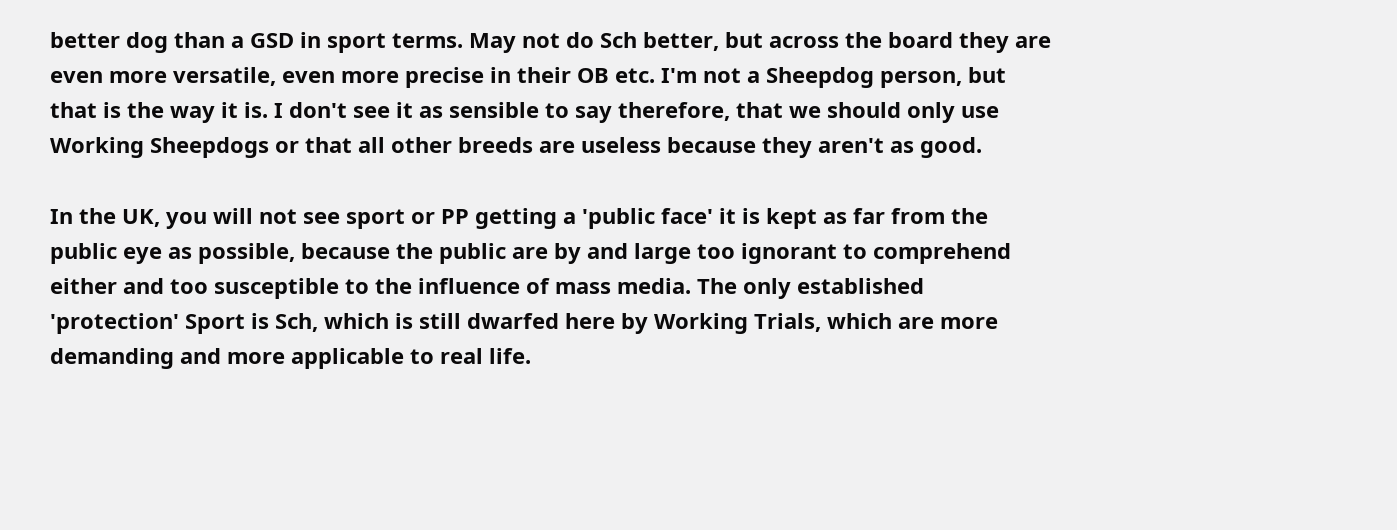better dog than a GSD in sport terms. May not do Sch better, but across the board they are even more versatile, even more precise in their OB etc. I'm not a Sheepdog person, but that is the way it is. I don't see it as sensible to say therefore, that we should only use Working Sheepdogs or that all other breeds are useless because they aren't as good.

In the UK, you will not see sport or PP getting a 'public face' it is kept as far from the public eye as possible, because the public are by and large too ignorant to comprehend either and too susceptible to the influence of mass media. The only established 'protection' Sport is Sch, which is still dwarfed here by Working Trials, which are more demanding and more applicable to real life.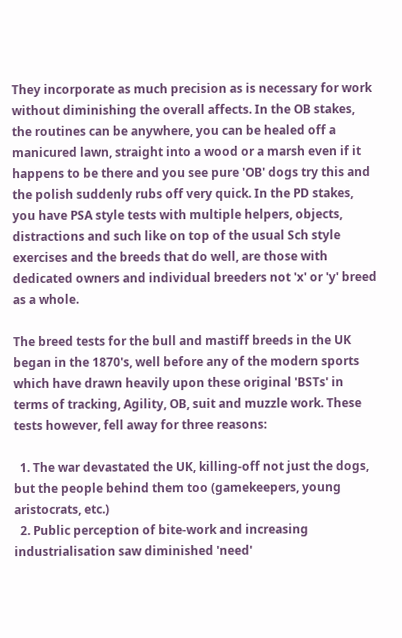They incorporate as much precision as is necessary for work without diminishing the overall affects. In the OB stakes, the routines can be anywhere, you can be healed off a manicured lawn, straight into a wood or a marsh even if it happens to be there and you see pure 'OB' dogs try this and the polish suddenly rubs off very quick. In the PD stakes, you have PSA style tests with multiple helpers, objects, distractions and such like on top of the usual Sch style exercises and the breeds that do well, are those with dedicated owners and individual breeders not 'x' or 'y' breed as a whole.

The breed tests for the bull and mastiff breeds in the UK began in the 1870's, well before any of the modern sports which have drawn heavily upon these original 'BSTs' in terms of tracking, Agility, OB, suit and muzzle work. These tests however, fell away for three reasons:

  1. The war devastated the UK, killing-off not just the dogs, but the people behind them too (gamekeepers, young aristocrats, etc.)
  2. Public perception of bite-work and increasing industrialisation saw diminished 'need'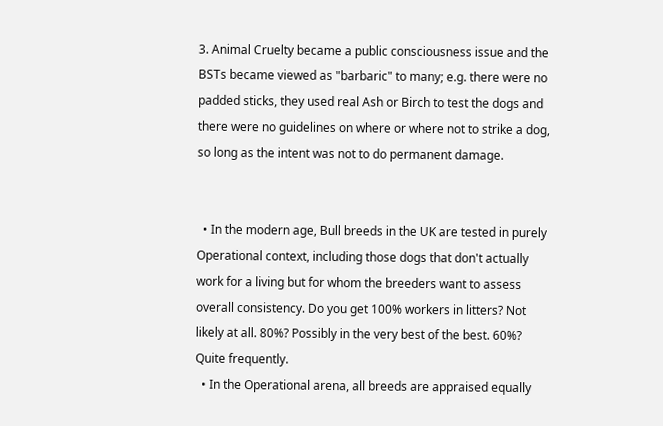3. Animal Cruelty became a public consciousness issue and the BSTs became viewed as "barbaric" to many; e.g. there were no padded sticks, they used real Ash or Birch to test the dogs and there were no guidelines on where or where not to strike a dog, so long as the intent was not to do permanent damage.


  • In the modern age, Bull breeds in the UK are tested in purely Operational context, including those dogs that don't actually work for a living but for whom the breeders want to assess overall consistency. Do you get 100% workers in litters? Not likely at all. 80%? Possibly in the very best of the best. 60%? Quite frequently.
  • In the Operational arena, all breeds are appraised equally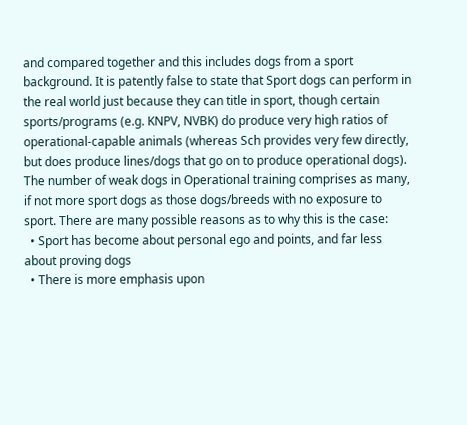and compared together and this includes dogs from a sport background. It is patently false to state that Sport dogs can perform in the real world just because they can title in sport, though certain sports/programs (e.g. KNPV, NVBK) do produce very high ratios of operational-capable animals (whereas Sch provides very few directly, but does produce lines/dogs that go on to produce operational dogs). The number of weak dogs in Operational training comprises as many, if not more sport dogs as those dogs/breeds with no exposure to sport. There are many possible reasons as to why this is the case:
  • Sport has become about personal ego and points, and far less about proving dogs
  • There is more emphasis upon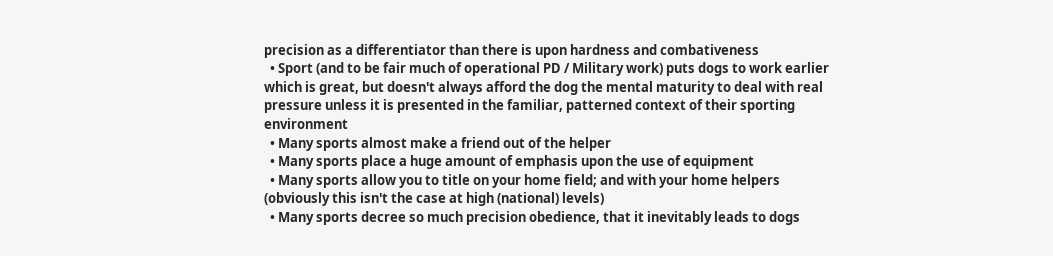precision as a differentiator than there is upon hardness and combativeness
  • Sport (and to be fair much of operational PD / Military work) puts dogs to work earlier which is great, but doesn't always afford the dog the mental maturity to deal with real pressure unless it is presented in the familiar, patterned context of their sporting environment
  • Many sports almost make a friend out of the helper
  • Many sports place a huge amount of emphasis upon the use of equipment
  • Many sports allow you to title on your home field; and with your home helpers (obviously this isn't the case at high (national) levels)
  • Many sports decree so much precision obedience, that it inevitably leads to dogs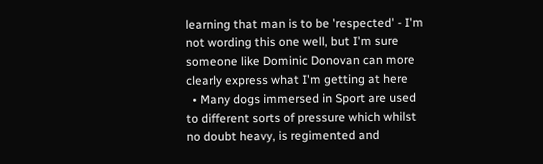learning that man is to be 'respected' - I'm not wording this one well, but I'm sure someone like Dominic Donovan can more clearly express what I'm getting at here
  • Many dogs immersed in Sport are used to different sorts of pressure which whilst no doubt heavy, is regimented and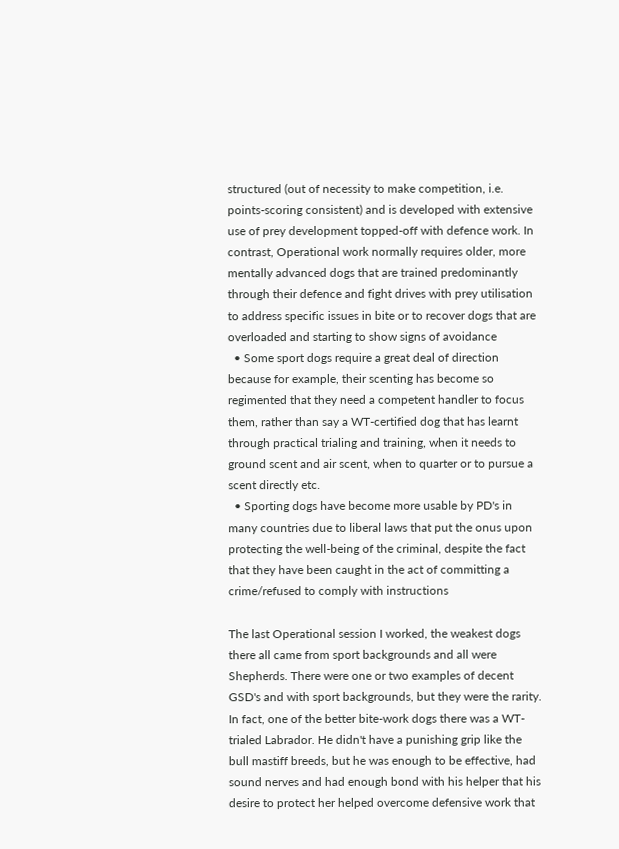structured (out of necessity to make competition, i.e. points-scoring consistent) and is developed with extensive use of prey development topped-off with defence work. In contrast, Operational work normally requires older, more mentally advanced dogs that are trained predominantly through their defence and fight drives with prey utilisation to address specific issues in bite or to recover dogs that are overloaded and starting to show signs of avoidance
  • Some sport dogs require a great deal of direction because for example, their scenting has become so regimented that they need a competent handler to focus them, rather than say a WT-certified dog that has learnt through practical trialing and training, when it needs to ground scent and air scent, when to quarter or to pursue a scent directly etc.
  • Sporting dogs have become more usable by PD's in many countries due to liberal laws that put the onus upon protecting the well-being of the criminal, despite the fact that they have been caught in the act of committing a crime/refused to comply with instructions

The last Operational session I worked, the weakest dogs there all came from sport backgrounds and all were Shepherds. There were one or two examples of decent GSD's and with sport backgrounds, but they were the rarity. In fact, one of the better bite-work dogs there was a WT-trialed Labrador. He didn't have a punishing grip like the bull mastiff breeds, but he was enough to be effective, had sound nerves and had enough bond with his helper that his desire to protect her helped overcome defensive work that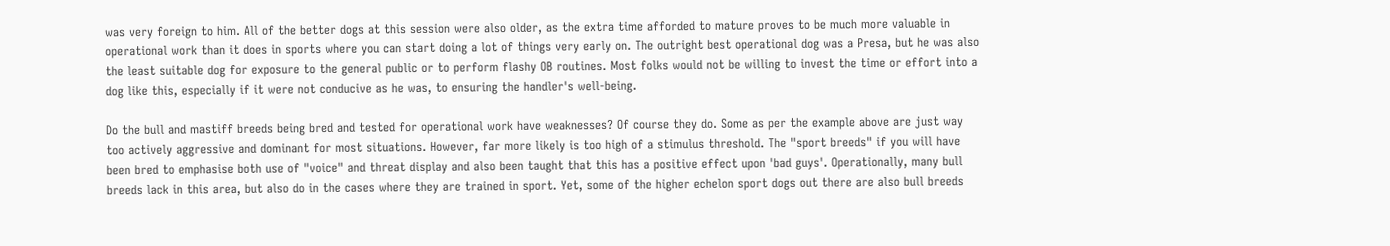was very foreign to him. All of the better dogs at this session were also older, as the extra time afforded to mature proves to be much more valuable in operational work than it does in sports where you can start doing a lot of things very early on. The outright best operational dog was a Presa, but he was also the least suitable dog for exposure to the general public or to perform flashy OB routines. Most folks would not be willing to invest the time or effort into a dog like this, especially if it were not conducive as he was, to ensuring the handler's well-being.

Do the bull and mastiff breeds being bred and tested for operational work have weaknesses? Of course they do. Some as per the example above are just way too actively aggressive and dominant for most situations. However, far more likely is too high of a stimulus threshold. The "sport breeds" if you will have been bred to emphasise both use of "voice" and threat display and also been taught that this has a positive effect upon 'bad guys'. Operationally, many bull breeds lack in this area, but also do in the cases where they are trained in sport. Yet, some of the higher echelon sport dogs out there are also bull breeds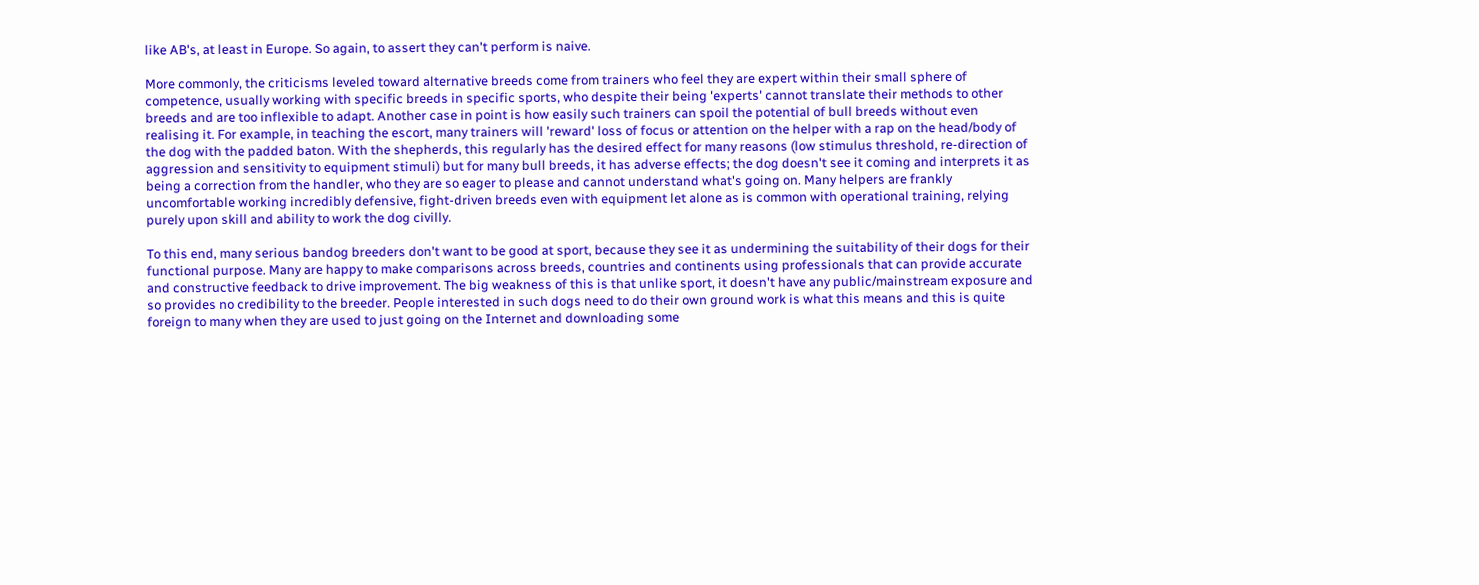like AB's, at least in Europe. So again, to assert they can't perform is naive.

More commonly, the criticisms leveled toward alternative breeds come from trainers who feel they are expert within their small sphere of competence, usually working with specific breeds in specific sports, who despite their being 'experts' cannot translate their methods to other breeds and are too inflexible to adapt. Another case in point is how easily such trainers can spoil the potential of bull breeds without even realising it. For example, in teaching the escort, many trainers will 'reward' loss of focus or attention on the helper with a rap on the head/body of the dog with the padded baton. With the shepherds, this regularly has the desired effect for many reasons (low stimulus threshold, re-direction of aggression and sensitivity to equipment stimuli) but for many bull breeds, it has adverse effects; the dog doesn't see it coming and interprets it as being a correction from the handler, who they are so eager to please and cannot understand what's going on. Many helpers are frankly uncomfortable working incredibly defensive, fight-driven breeds even with equipment let alone as is common with operational training, relying purely upon skill and ability to work the dog civilly.

To this end, many serious bandog breeders don't want to be good at sport, because they see it as undermining the suitability of their dogs for their functional purpose. Many are happy to make comparisons across breeds, countries and continents using professionals that can provide accurate and constructive feedback to drive improvement. The big weakness of this is that unlike sport, it doesn't have any public/mainstream exposure and so provides no credibility to the breeder. People interested in such dogs need to do their own ground work is what this means and this is quite foreign to many when they are used to just going on the Internet and downloading some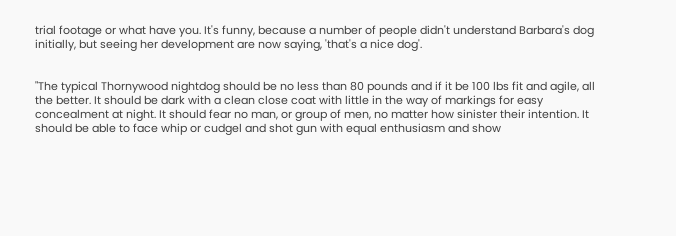trial footage or what have you. It's funny, because a number of people didn't understand Barbara's dog initially, but seeing her development are now saying, 'that's a nice dog'.


"The typical Thornywood nightdog should be no less than 80 pounds and if it be 100 lbs fit and agile, all the better. It should be dark with a clean close coat with little in the way of markings for easy concealment at night. It should fear no man, or group of men, no matter how sinister their intention. It should be able to face whip or cudgel and shot gun with equal enthusiasm and show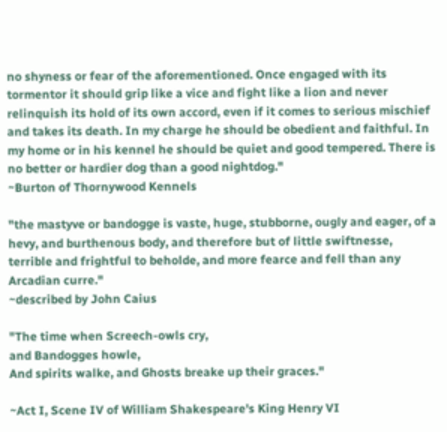no shyness or fear of the aforementioned. Once engaged with its tormentor it should grip like a vice and fight like a lion and never relinquish its hold of its own accord, even if it comes to serious mischief and takes its death. In my charge he should be obedient and faithful. In my home or in his kennel he should be quiet and good tempered. There is no better or hardier dog than a good nightdog."
~Burton of Thornywood Kennels

"the mastyve or bandogge is vaste, huge, stubborne, ougly and eager, of a hevy, and burthenous body, and therefore but of little swiftnesse, terrible and frightful to beholde, and more fearce and fell than any Arcadian curre."
~described by John Caius

"The time when Screech-owls cry,
and Bandogges howle,
And spirits walke, and Ghosts breake up their graces."

~Act I, Scene IV of William Shakespeare's King Henry VI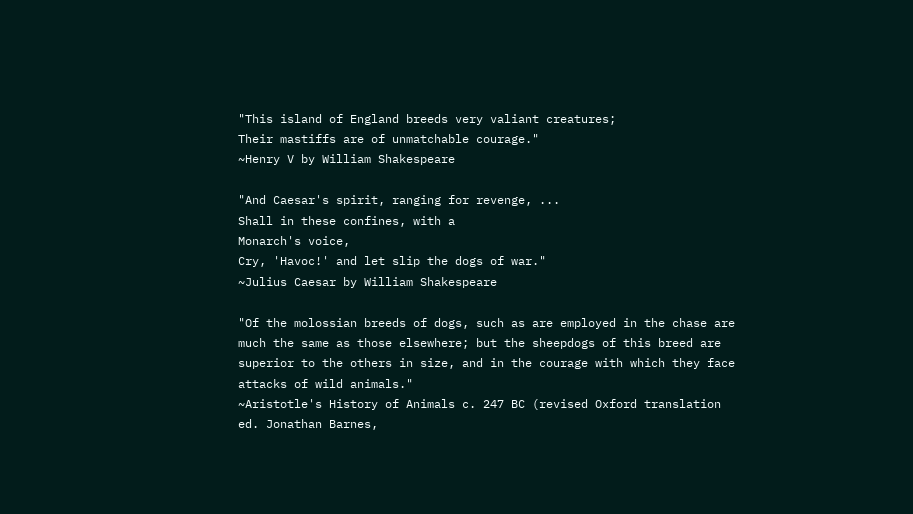"This island of England breeds very valiant creatures;
Their mastiffs are of unmatchable courage."
~Henry V by William Shakespeare

"And Caesar's spirit, ranging for revenge, ...
Shall in these confines, with a
Monarch's voice,
Cry, 'Havoc!' and let slip the dogs of war."
~Julius Caesar by William Shakespeare

"Of the molossian breeds of dogs, such as are employed in the chase are much the same as those elsewhere; but the sheepdogs of this breed are superior to the others in size, and in the courage with which they face attacks of wild animals."
~Aristotle's History of Animals c. 247 BC (revised Oxford translation ed. Jonathan Barnes,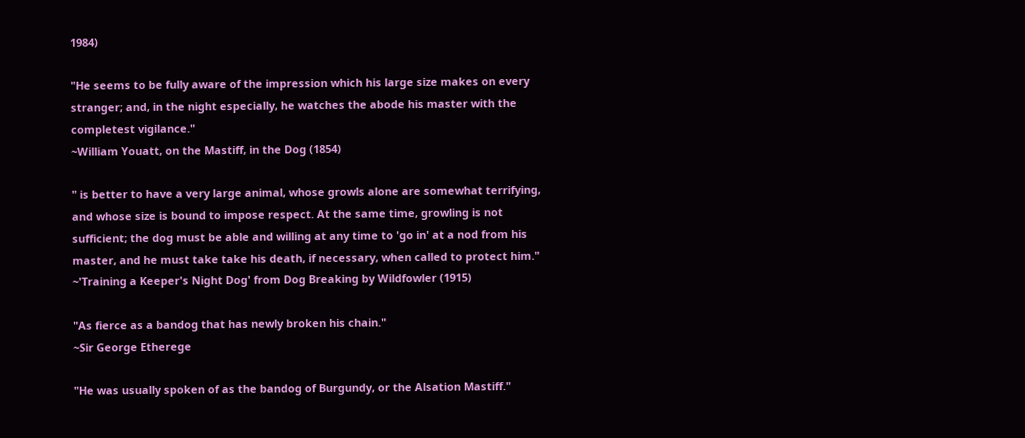1984)

"He seems to be fully aware of the impression which his large size makes on every stranger; and, in the night especially, he watches the abode his master with the completest vigilance."
~William Youatt, on the Mastiff, in the Dog (1854)

" is better to have a very large animal, whose growls alone are somewhat terrifying, and whose size is bound to impose respect. At the same time, growling is not sufficient; the dog must be able and willing at any time to 'go in' at a nod from his master, and he must take take his death, if necessary, when called to protect him."
~'Training a Keeper's Night Dog' from Dog Breaking by Wildfowler (1915)

"As fierce as a bandog that has newly broken his chain."
~Sir George Etherege

"He was usually spoken of as the bandog of Burgundy, or the Alsation Mastiff."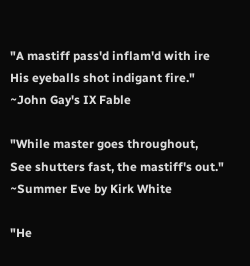"A mastiff pass'd inflam'd with ire
His eyeballs shot indigant fire."
~John Gay's IX Fable

"While master goes throughout,
See shutters fast, the mastiff's out."
~Summer Eve by Kirk White

"He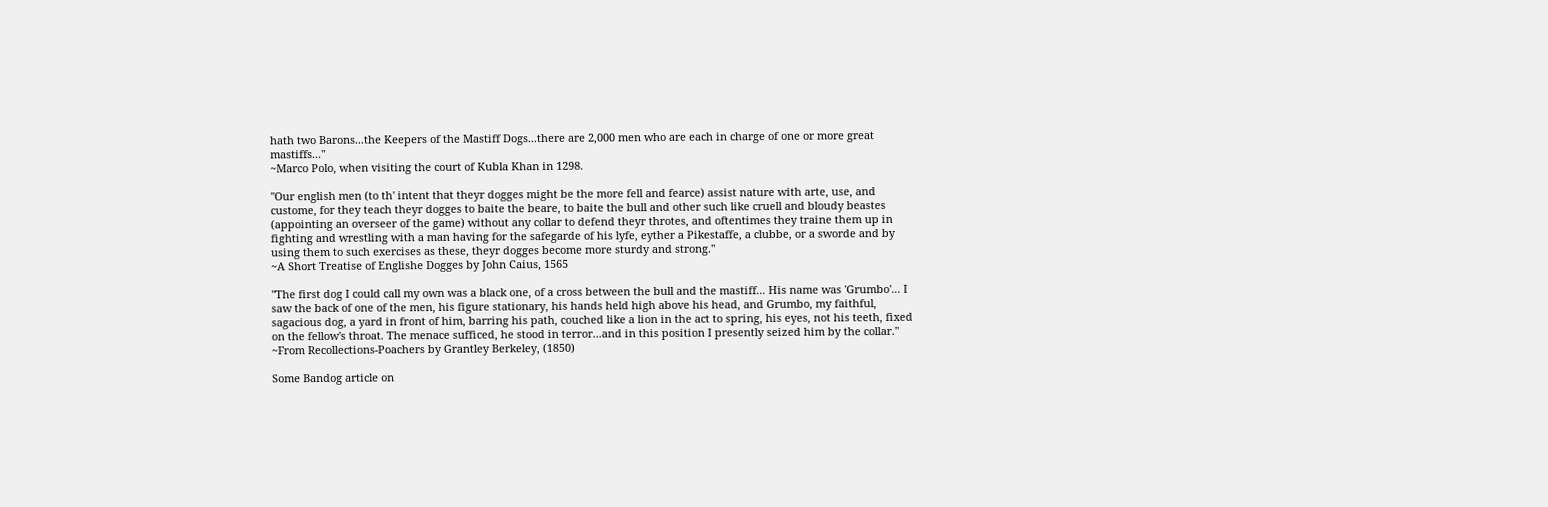hath two Barons...the Keepers of the Mastiff Dogs...there are 2,000 men who are each in charge of one or more great mastiffs..."
~Marco Polo, when visiting the court of Kubla Khan in 1298.

"Our english men (to th' intent that theyr dogges might be the more fell and fearce) assist nature with arte, use, and custome, for they teach theyr dogges to baite the beare, to baite the bull and other such like cruell and bloudy beastes (appointing an overseer of the game) without any collar to defend theyr throtes, and oftentimes they traine them up in fighting and wrestling with a man having for the safegarde of his lyfe, eyther a Pikestaffe, a clubbe, or a sworde and by using them to such exercises as these, theyr dogges become more sturdy and strong."
~A Short Treatise of Englishe Dogges by John Caius, 1565

"The first dog I could call my own was a black one, of a cross between the bull and the mastiff... His name was 'Grumbo'... I saw the back of one of the men, his figure stationary, his hands held high above his head, and Grumbo, my faithful, sagacious dog, a yard in front of him, barring his path, couched like a lion in the act to spring, his eyes, not his teeth, fixed on the fellow's throat. The menace sufficed, he stood in terror...and in this position I presently seized him by the collar."
~From Recollections-Poachers by Grantley Berkeley, (1850)

Some Bandog article on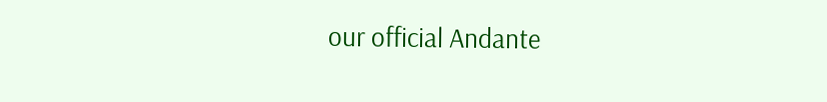our official Andante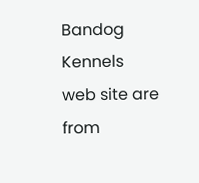Bandog Kennels web site are from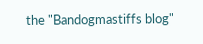the "Bandogmastiffs blog"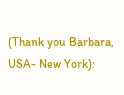(Thank you Barbara, USA- New York):